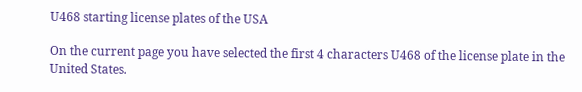U468 starting license plates of the USA

On the current page you have selected the first 4 characters U468 of the license plate in the United States.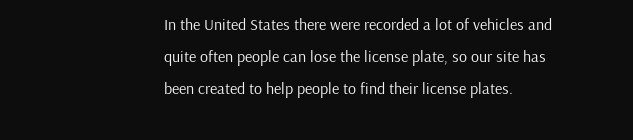In the United States there were recorded a lot of vehicles and quite often people can lose the license plate, so our site has been created to help people to find their license plates.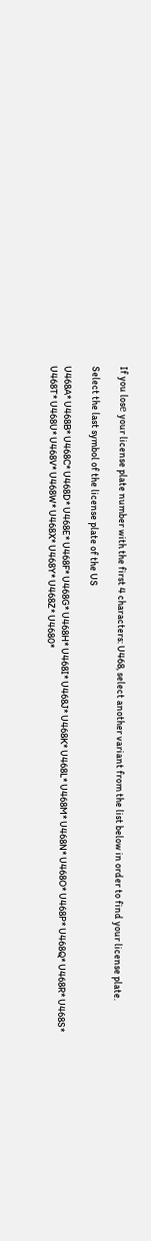If you losе your license plate number with the first 4 characters: U468, select another variant from the list below in order to find your license plate.

Select the last symbol of the license plate of the US

U468A* U468B* U468C* U468D* U468E* U468F* U468G* U468H* U468I* U468J* U468K* U468L* U468M* U468N* U468O* U468P* U468Q* U468R* U468S* U468T* U468U* U468V* U468W* U468X* U468Y* U468Z* U4680*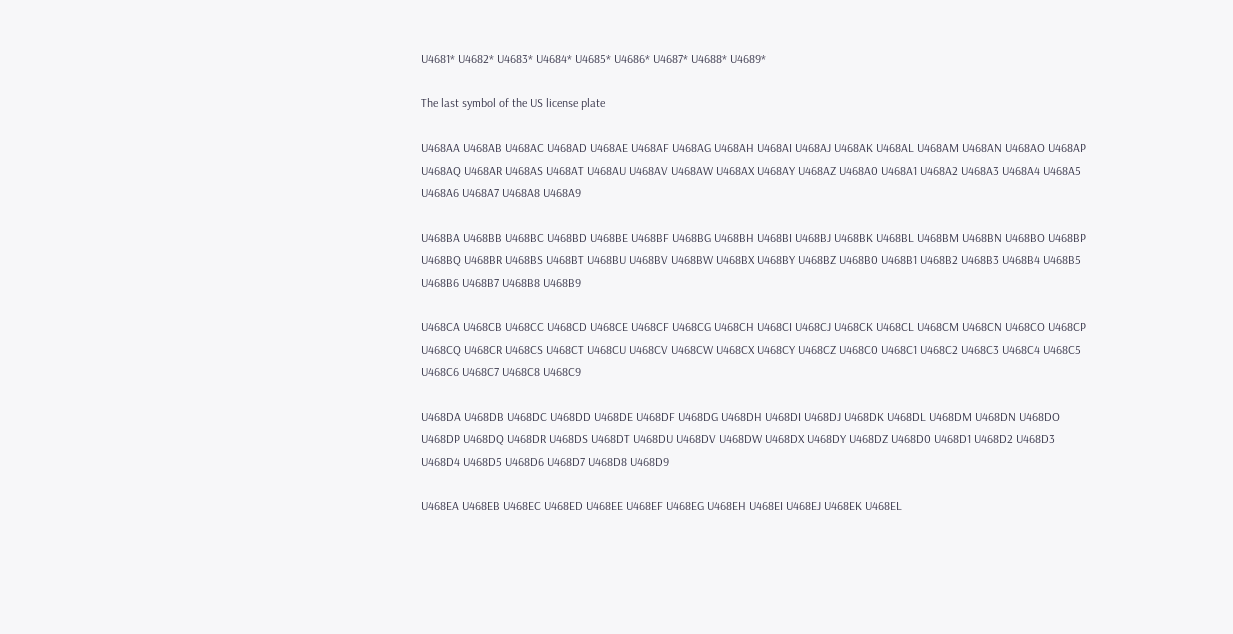U4681* U4682* U4683* U4684* U4685* U4686* U4687* U4688* U4689*

The last symbol of the US license plate

U468AA U468AB U468AC U468AD U468AE U468AF U468AG U468AH U468AI U468AJ U468AK U468AL U468AM U468AN U468AO U468AP U468AQ U468AR U468AS U468AT U468AU U468AV U468AW U468AX U468AY U468AZ U468A0 U468A1 U468A2 U468A3 U468A4 U468A5 U468A6 U468A7 U468A8 U468A9

U468BA U468BB U468BC U468BD U468BE U468BF U468BG U468BH U468BI U468BJ U468BK U468BL U468BM U468BN U468BO U468BP U468BQ U468BR U468BS U468BT U468BU U468BV U468BW U468BX U468BY U468BZ U468B0 U468B1 U468B2 U468B3 U468B4 U468B5 U468B6 U468B7 U468B8 U468B9

U468CA U468CB U468CC U468CD U468CE U468CF U468CG U468CH U468CI U468CJ U468CK U468CL U468CM U468CN U468CO U468CP U468CQ U468CR U468CS U468CT U468CU U468CV U468CW U468CX U468CY U468CZ U468C0 U468C1 U468C2 U468C3 U468C4 U468C5 U468C6 U468C7 U468C8 U468C9

U468DA U468DB U468DC U468DD U468DE U468DF U468DG U468DH U468DI U468DJ U468DK U468DL U468DM U468DN U468DO U468DP U468DQ U468DR U468DS U468DT U468DU U468DV U468DW U468DX U468DY U468DZ U468D0 U468D1 U468D2 U468D3 U468D4 U468D5 U468D6 U468D7 U468D8 U468D9

U468EA U468EB U468EC U468ED U468EE U468EF U468EG U468EH U468EI U468EJ U468EK U468EL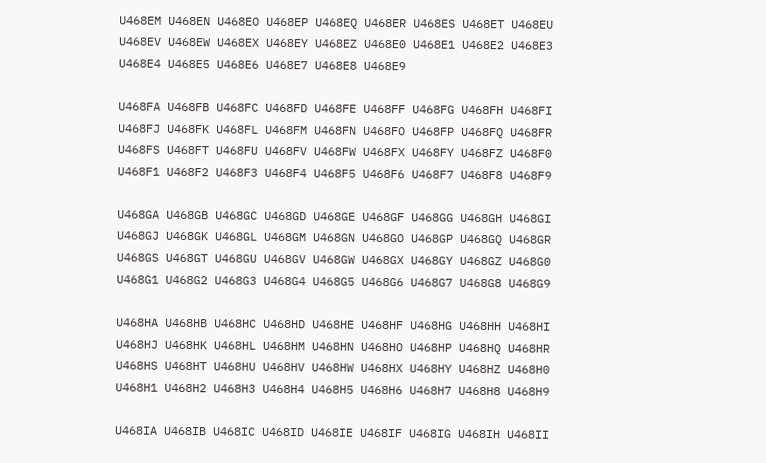U468EM U468EN U468EO U468EP U468EQ U468ER U468ES U468ET U468EU U468EV U468EW U468EX U468EY U468EZ U468E0 U468E1 U468E2 U468E3 U468E4 U468E5 U468E6 U468E7 U468E8 U468E9

U468FA U468FB U468FC U468FD U468FE U468FF U468FG U468FH U468FI U468FJ U468FK U468FL U468FM U468FN U468FO U468FP U468FQ U468FR U468FS U468FT U468FU U468FV U468FW U468FX U468FY U468FZ U468F0 U468F1 U468F2 U468F3 U468F4 U468F5 U468F6 U468F7 U468F8 U468F9

U468GA U468GB U468GC U468GD U468GE U468GF U468GG U468GH U468GI U468GJ U468GK U468GL U468GM U468GN U468GO U468GP U468GQ U468GR U468GS U468GT U468GU U468GV U468GW U468GX U468GY U468GZ U468G0 U468G1 U468G2 U468G3 U468G4 U468G5 U468G6 U468G7 U468G8 U468G9

U468HA U468HB U468HC U468HD U468HE U468HF U468HG U468HH U468HI U468HJ U468HK U468HL U468HM U468HN U468HO U468HP U468HQ U468HR U468HS U468HT U468HU U468HV U468HW U468HX U468HY U468HZ U468H0 U468H1 U468H2 U468H3 U468H4 U468H5 U468H6 U468H7 U468H8 U468H9

U468IA U468IB U468IC U468ID U468IE U468IF U468IG U468IH U468II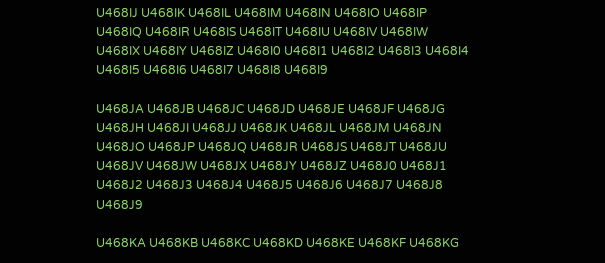U468IJ U468IK U468IL U468IM U468IN U468IO U468IP U468IQ U468IR U468IS U468IT U468IU U468IV U468IW U468IX U468IY U468IZ U468I0 U468I1 U468I2 U468I3 U468I4 U468I5 U468I6 U468I7 U468I8 U468I9

U468JA U468JB U468JC U468JD U468JE U468JF U468JG U468JH U468JI U468JJ U468JK U468JL U468JM U468JN U468JO U468JP U468JQ U468JR U468JS U468JT U468JU U468JV U468JW U468JX U468JY U468JZ U468J0 U468J1 U468J2 U468J3 U468J4 U468J5 U468J6 U468J7 U468J8 U468J9

U468KA U468KB U468KC U468KD U468KE U468KF U468KG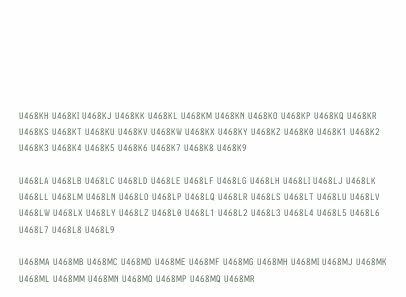U468KH U468KI U468KJ U468KK U468KL U468KM U468KN U468KO U468KP U468KQ U468KR U468KS U468KT U468KU U468KV U468KW U468KX U468KY U468KZ U468K0 U468K1 U468K2 U468K3 U468K4 U468K5 U468K6 U468K7 U468K8 U468K9

U468LA U468LB U468LC U468LD U468LE U468LF U468LG U468LH U468LI U468LJ U468LK U468LL U468LM U468LN U468LO U468LP U468LQ U468LR U468LS U468LT U468LU U468LV U468LW U468LX U468LY U468LZ U468L0 U468L1 U468L2 U468L3 U468L4 U468L5 U468L6 U468L7 U468L8 U468L9

U468MA U468MB U468MC U468MD U468ME U468MF U468MG U468MH U468MI U468MJ U468MK U468ML U468MM U468MN U468MO U468MP U468MQ U468MR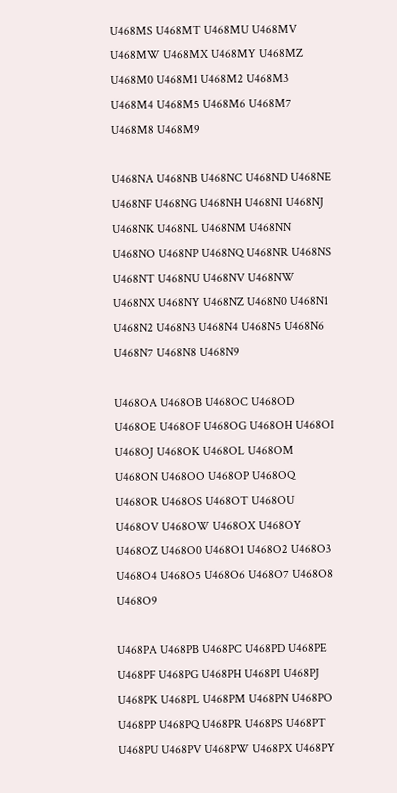U468MS U468MT U468MU U468MV U468MW U468MX U468MY U468MZ U468M0 U468M1 U468M2 U468M3 U468M4 U468M5 U468M6 U468M7 U468M8 U468M9

U468NA U468NB U468NC U468ND U468NE U468NF U468NG U468NH U468NI U468NJ U468NK U468NL U468NM U468NN U468NO U468NP U468NQ U468NR U468NS U468NT U468NU U468NV U468NW U468NX U468NY U468NZ U468N0 U468N1 U468N2 U468N3 U468N4 U468N5 U468N6 U468N7 U468N8 U468N9

U468OA U468OB U468OC U468OD U468OE U468OF U468OG U468OH U468OI U468OJ U468OK U468OL U468OM U468ON U468OO U468OP U468OQ U468OR U468OS U468OT U468OU U468OV U468OW U468OX U468OY U468OZ U468O0 U468O1 U468O2 U468O3 U468O4 U468O5 U468O6 U468O7 U468O8 U468O9

U468PA U468PB U468PC U468PD U468PE U468PF U468PG U468PH U468PI U468PJ U468PK U468PL U468PM U468PN U468PO U468PP U468PQ U468PR U468PS U468PT U468PU U468PV U468PW U468PX U468PY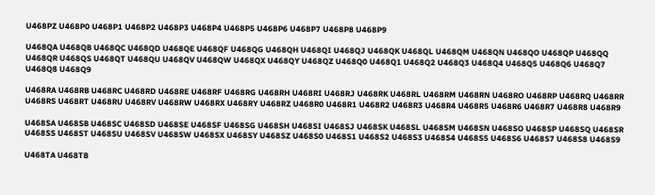U468PZ U468P0 U468P1 U468P2 U468P3 U468P4 U468P5 U468P6 U468P7 U468P8 U468P9

U468QA U468QB U468QC U468QD U468QE U468QF U468QG U468QH U468QI U468QJ U468QK U468QL U468QM U468QN U468QO U468QP U468QQ U468QR U468QS U468QT U468QU U468QV U468QW U468QX U468QY U468QZ U468Q0 U468Q1 U468Q2 U468Q3 U468Q4 U468Q5 U468Q6 U468Q7 U468Q8 U468Q9

U468RA U468RB U468RC U468RD U468RE U468RF U468RG U468RH U468RI U468RJ U468RK U468RL U468RM U468RN U468RO U468RP U468RQ U468RR U468RS U468RT U468RU U468RV U468RW U468RX U468RY U468RZ U468R0 U468R1 U468R2 U468R3 U468R4 U468R5 U468R6 U468R7 U468R8 U468R9

U468SA U468SB U468SC U468SD U468SE U468SF U468SG U468SH U468SI U468SJ U468SK U468SL U468SM U468SN U468SO U468SP U468SQ U468SR U468SS U468ST U468SU U468SV U468SW U468SX U468SY U468SZ U468S0 U468S1 U468S2 U468S3 U468S4 U468S5 U468S6 U468S7 U468S8 U468S9

U468TA U468TB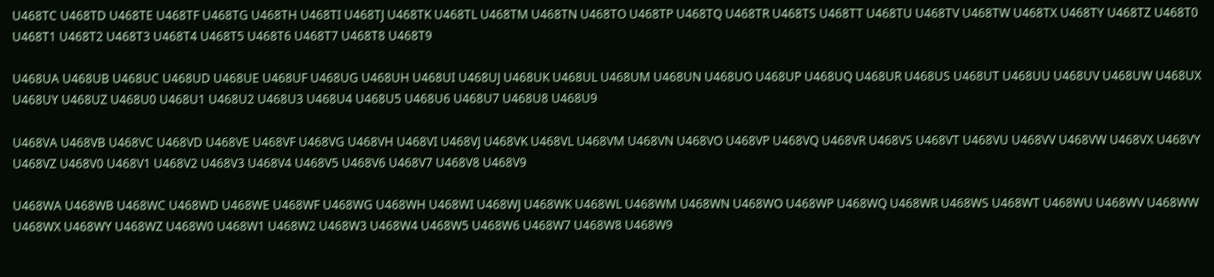U468TC U468TD U468TE U468TF U468TG U468TH U468TI U468TJ U468TK U468TL U468TM U468TN U468TO U468TP U468TQ U468TR U468TS U468TT U468TU U468TV U468TW U468TX U468TY U468TZ U468T0 U468T1 U468T2 U468T3 U468T4 U468T5 U468T6 U468T7 U468T8 U468T9

U468UA U468UB U468UC U468UD U468UE U468UF U468UG U468UH U468UI U468UJ U468UK U468UL U468UM U468UN U468UO U468UP U468UQ U468UR U468US U468UT U468UU U468UV U468UW U468UX U468UY U468UZ U468U0 U468U1 U468U2 U468U3 U468U4 U468U5 U468U6 U468U7 U468U8 U468U9

U468VA U468VB U468VC U468VD U468VE U468VF U468VG U468VH U468VI U468VJ U468VK U468VL U468VM U468VN U468VO U468VP U468VQ U468VR U468VS U468VT U468VU U468VV U468VW U468VX U468VY U468VZ U468V0 U468V1 U468V2 U468V3 U468V4 U468V5 U468V6 U468V7 U468V8 U468V9

U468WA U468WB U468WC U468WD U468WE U468WF U468WG U468WH U468WI U468WJ U468WK U468WL U468WM U468WN U468WO U468WP U468WQ U468WR U468WS U468WT U468WU U468WV U468WW U468WX U468WY U468WZ U468W0 U468W1 U468W2 U468W3 U468W4 U468W5 U468W6 U468W7 U468W8 U468W9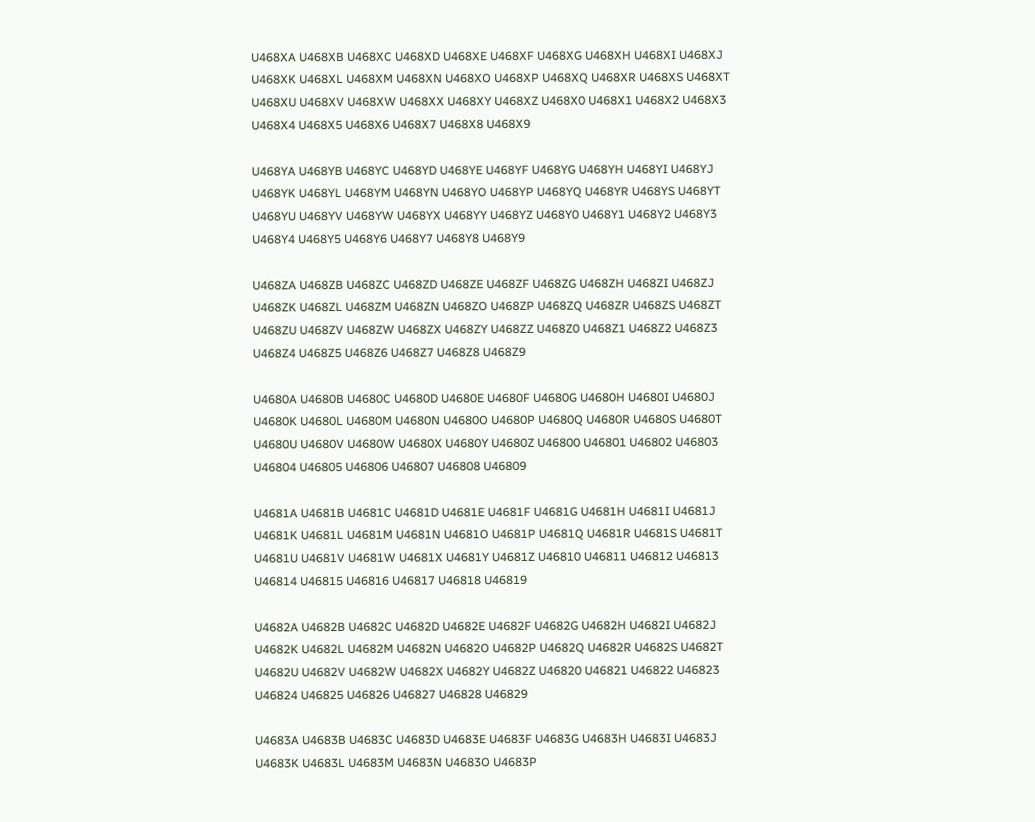U468XA U468XB U468XC U468XD U468XE U468XF U468XG U468XH U468XI U468XJ U468XK U468XL U468XM U468XN U468XO U468XP U468XQ U468XR U468XS U468XT U468XU U468XV U468XW U468XX U468XY U468XZ U468X0 U468X1 U468X2 U468X3 U468X4 U468X5 U468X6 U468X7 U468X8 U468X9

U468YA U468YB U468YC U468YD U468YE U468YF U468YG U468YH U468YI U468YJ U468YK U468YL U468YM U468YN U468YO U468YP U468YQ U468YR U468YS U468YT U468YU U468YV U468YW U468YX U468YY U468YZ U468Y0 U468Y1 U468Y2 U468Y3 U468Y4 U468Y5 U468Y6 U468Y7 U468Y8 U468Y9

U468ZA U468ZB U468ZC U468ZD U468ZE U468ZF U468ZG U468ZH U468ZI U468ZJ U468ZK U468ZL U468ZM U468ZN U468ZO U468ZP U468ZQ U468ZR U468ZS U468ZT U468ZU U468ZV U468ZW U468ZX U468ZY U468ZZ U468Z0 U468Z1 U468Z2 U468Z3 U468Z4 U468Z5 U468Z6 U468Z7 U468Z8 U468Z9

U4680A U4680B U4680C U4680D U4680E U4680F U4680G U4680H U4680I U4680J U4680K U4680L U4680M U4680N U4680O U4680P U4680Q U4680R U4680S U4680T U4680U U4680V U4680W U4680X U4680Y U4680Z U46800 U46801 U46802 U46803 U46804 U46805 U46806 U46807 U46808 U46809

U4681A U4681B U4681C U4681D U4681E U4681F U4681G U4681H U4681I U4681J U4681K U4681L U4681M U4681N U4681O U4681P U4681Q U4681R U4681S U4681T U4681U U4681V U4681W U4681X U4681Y U4681Z U46810 U46811 U46812 U46813 U46814 U46815 U46816 U46817 U46818 U46819

U4682A U4682B U4682C U4682D U4682E U4682F U4682G U4682H U4682I U4682J U4682K U4682L U4682M U4682N U4682O U4682P U4682Q U4682R U4682S U4682T U4682U U4682V U4682W U4682X U4682Y U4682Z U46820 U46821 U46822 U46823 U46824 U46825 U46826 U46827 U46828 U46829

U4683A U4683B U4683C U4683D U4683E U4683F U4683G U4683H U4683I U4683J U4683K U4683L U4683M U4683N U4683O U4683P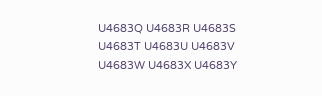U4683Q U4683R U4683S U4683T U4683U U4683V U4683W U4683X U4683Y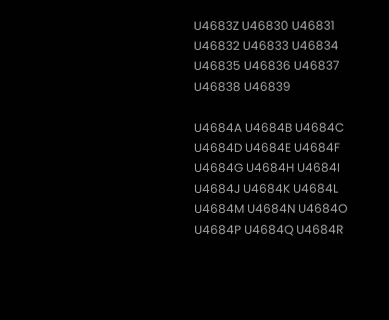U4683Z U46830 U46831 U46832 U46833 U46834 U46835 U46836 U46837 U46838 U46839

U4684A U4684B U4684C U4684D U4684E U4684F U4684G U4684H U4684I U4684J U4684K U4684L U4684M U4684N U4684O U4684P U4684Q U4684R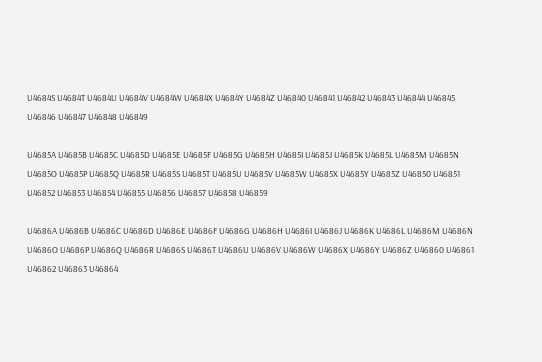U4684S U4684T U4684U U4684V U4684W U4684X U4684Y U4684Z U46840 U46841 U46842 U46843 U46844 U46845 U46846 U46847 U46848 U46849

U4685A U4685B U4685C U4685D U4685E U4685F U4685G U4685H U4685I U4685J U4685K U4685L U4685M U4685N U4685O U4685P U4685Q U4685R U4685S U4685T U4685U U4685V U4685W U4685X U4685Y U4685Z U46850 U46851 U46852 U46853 U46854 U46855 U46856 U46857 U46858 U46859

U4686A U4686B U4686C U4686D U4686E U4686F U4686G U4686H U4686I U4686J U4686K U4686L U4686M U4686N U4686O U4686P U4686Q U4686R U4686S U4686T U4686U U4686V U4686W U4686X U4686Y U4686Z U46860 U46861 U46862 U46863 U46864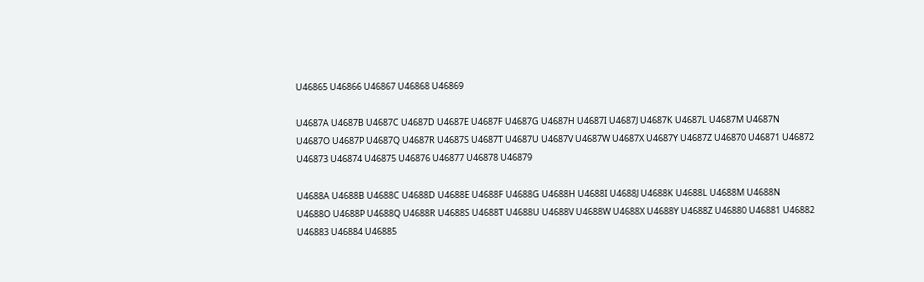U46865 U46866 U46867 U46868 U46869

U4687A U4687B U4687C U4687D U4687E U4687F U4687G U4687H U4687I U4687J U4687K U4687L U4687M U4687N U4687O U4687P U4687Q U4687R U4687S U4687T U4687U U4687V U4687W U4687X U4687Y U4687Z U46870 U46871 U46872 U46873 U46874 U46875 U46876 U46877 U46878 U46879

U4688A U4688B U4688C U4688D U4688E U4688F U4688G U4688H U4688I U4688J U4688K U4688L U4688M U4688N U4688O U4688P U4688Q U4688R U4688S U4688T U4688U U4688V U4688W U4688X U4688Y U4688Z U46880 U46881 U46882 U46883 U46884 U46885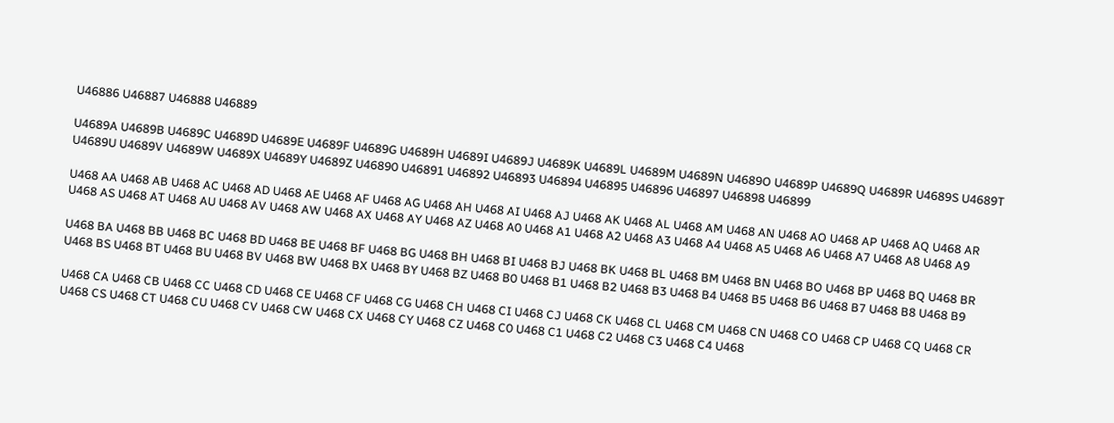U46886 U46887 U46888 U46889

U4689A U4689B U4689C U4689D U4689E U4689F U4689G U4689H U4689I U4689J U4689K U4689L U4689M U4689N U4689O U4689P U4689Q U4689R U4689S U4689T U4689U U4689V U4689W U4689X U4689Y U4689Z U46890 U46891 U46892 U46893 U46894 U46895 U46896 U46897 U46898 U46899

U468 AA U468 AB U468 AC U468 AD U468 AE U468 AF U468 AG U468 AH U468 AI U468 AJ U468 AK U468 AL U468 AM U468 AN U468 AO U468 AP U468 AQ U468 AR U468 AS U468 AT U468 AU U468 AV U468 AW U468 AX U468 AY U468 AZ U468 A0 U468 A1 U468 A2 U468 A3 U468 A4 U468 A5 U468 A6 U468 A7 U468 A8 U468 A9

U468 BA U468 BB U468 BC U468 BD U468 BE U468 BF U468 BG U468 BH U468 BI U468 BJ U468 BK U468 BL U468 BM U468 BN U468 BO U468 BP U468 BQ U468 BR U468 BS U468 BT U468 BU U468 BV U468 BW U468 BX U468 BY U468 BZ U468 B0 U468 B1 U468 B2 U468 B3 U468 B4 U468 B5 U468 B6 U468 B7 U468 B8 U468 B9

U468 CA U468 CB U468 CC U468 CD U468 CE U468 CF U468 CG U468 CH U468 CI U468 CJ U468 CK U468 CL U468 CM U468 CN U468 CO U468 CP U468 CQ U468 CR U468 CS U468 CT U468 CU U468 CV U468 CW U468 CX U468 CY U468 CZ U468 C0 U468 C1 U468 C2 U468 C3 U468 C4 U468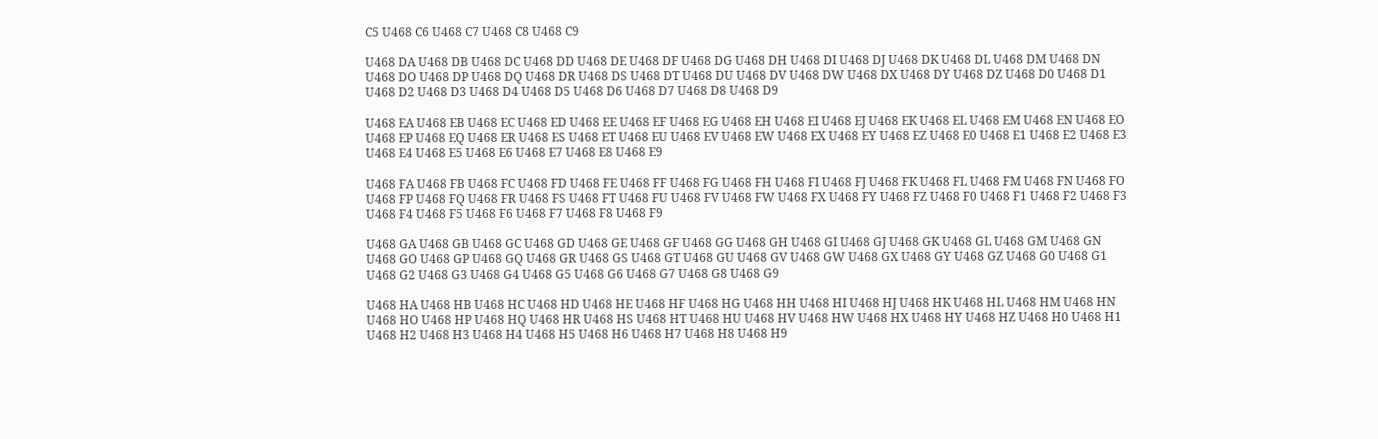C5 U468 C6 U468 C7 U468 C8 U468 C9

U468 DA U468 DB U468 DC U468 DD U468 DE U468 DF U468 DG U468 DH U468 DI U468 DJ U468 DK U468 DL U468 DM U468 DN U468 DO U468 DP U468 DQ U468 DR U468 DS U468 DT U468 DU U468 DV U468 DW U468 DX U468 DY U468 DZ U468 D0 U468 D1 U468 D2 U468 D3 U468 D4 U468 D5 U468 D6 U468 D7 U468 D8 U468 D9

U468 EA U468 EB U468 EC U468 ED U468 EE U468 EF U468 EG U468 EH U468 EI U468 EJ U468 EK U468 EL U468 EM U468 EN U468 EO U468 EP U468 EQ U468 ER U468 ES U468 ET U468 EU U468 EV U468 EW U468 EX U468 EY U468 EZ U468 E0 U468 E1 U468 E2 U468 E3 U468 E4 U468 E5 U468 E6 U468 E7 U468 E8 U468 E9

U468 FA U468 FB U468 FC U468 FD U468 FE U468 FF U468 FG U468 FH U468 FI U468 FJ U468 FK U468 FL U468 FM U468 FN U468 FO U468 FP U468 FQ U468 FR U468 FS U468 FT U468 FU U468 FV U468 FW U468 FX U468 FY U468 FZ U468 F0 U468 F1 U468 F2 U468 F3 U468 F4 U468 F5 U468 F6 U468 F7 U468 F8 U468 F9

U468 GA U468 GB U468 GC U468 GD U468 GE U468 GF U468 GG U468 GH U468 GI U468 GJ U468 GK U468 GL U468 GM U468 GN U468 GO U468 GP U468 GQ U468 GR U468 GS U468 GT U468 GU U468 GV U468 GW U468 GX U468 GY U468 GZ U468 G0 U468 G1 U468 G2 U468 G3 U468 G4 U468 G5 U468 G6 U468 G7 U468 G8 U468 G9

U468 HA U468 HB U468 HC U468 HD U468 HE U468 HF U468 HG U468 HH U468 HI U468 HJ U468 HK U468 HL U468 HM U468 HN U468 HO U468 HP U468 HQ U468 HR U468 HS U468 HT U468 HU U468 HV U468 HW U468 HX U468 HY U468 HZ U468 H0 U468 H1 U468 H2 U468 H3 U468 H4 U468 H5 U468 H6 U468 H7 U468 H8 U468 H9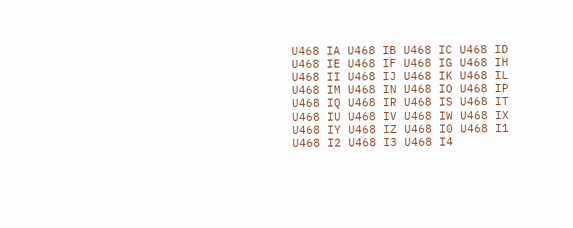U468 IA U468 IB U468 IC U468 ID U468 IE U468 IF U468 IG U468 IH U468 II U468 IJ U468 IK U468 IL U468 IM U468 IN U468 IO U468 IP U468 IQ U468 IR U468 IS U468 IT U468 IU U468 IV U468 IW U468 IX U468 IY U468 IZ U468 I0 U468 I1 U468 I2 U468 I3 U468 I4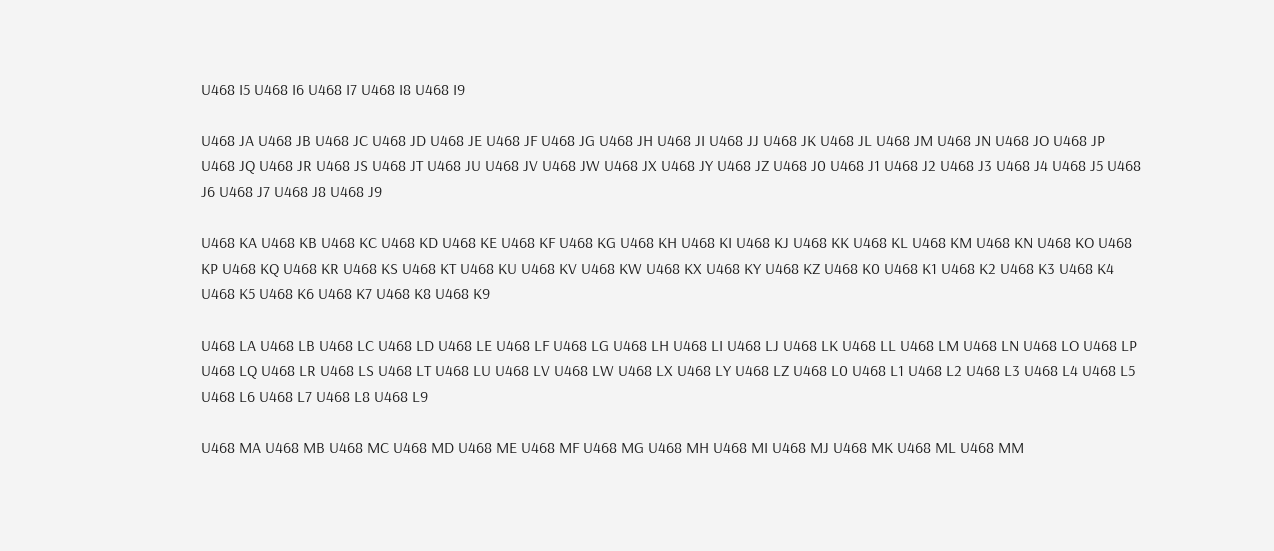U468 I5 U468 I6 U468 I7 U468 I8 U468 I9

U468 JA U468 JB U468 JC U468 JD U468 JE U468 JF U468 JG U468 JH U468 JI U468 JJ U468 JK U468 JL U468 JM U468 JN U468 JO U468 JP U468 JQ U468 JR U468 JS U468 JT U468 JU U468 JV U468 JW U468 JX U468 JY U468 JZ U468 J0 U468 J1 U468 J2 U468 J3 U468 J4 U468 J5 U468 J6 U468 J7 U468 J8 U468 J9

U468 KA U468 KB U468 KC U468 KD U468 KE U468 KF U468 KG U468 KH U468 KI U468 KJ U468 KK U468 KL U468 KM U468 KN U468 KO U468 KP U468 KQ U468 KR U468 KS U468 KT U468 KU U468 KV U468 KW U468 KX U468 KY U468 KZ U468 K0 U468 K1 U468 K2 U468 K3 U468 K4 U468 K5 U468 K6 U468 K7 U468 K8 U468 K9

U468 LA U468 LB U468 LC U468 LD U468 LE U468 LF U468 LG U468 LH U468 LI U468 LJ U468 LK U468 LL U468 LM U468 LN U468 LO U468 LP U468 LQ U468 LR U468 LS U468 LT U468 LU U468 LV U468 LW U468 LX U468 LY U468 LZ U468 L0 U468 L1 U468 L2 U468 L3 U468 L4 U468 L5 U468 L6 U468 L7 U468 L8 U468 L9

U468 MA U468 MB U468 MC U468 MD U468 ME U468 MF U468 MG U468 MH U468 MI U468 MJ U468 MK U468 ML U468 MM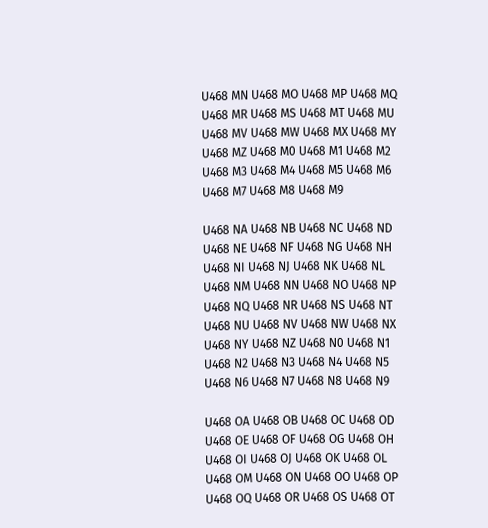U468 MN U468 MO U468 MP U468 MQ U468 MR U468 MS U468 MT U468 MU U468 MV U468 MW U468 MX U468 MY U468 MZ U468 M0 U468 M1 U468 M2 U468 M3 U468 M4 U468 M5 U468 M6 U468 M7 U468 M8 U468 M9

U468 NA U468 NB U468 NC U468 ND U468 NE U468 NF U468 NG U468 NH U468 NI U468 NJ U468 NK U468 NL U468 NM U468 NN U468 NO U468 NP U468 NQ U468 NR U468 NS U468 NT U468 NU U468 NV U468 NW U468 NX U468 NY U468 NZ U468 N0 U468 N1 U468 N2 U468 N3 U468 N4 U468 N5 U468 N6 U468 N7 U468 N8 U468 N9

U468 OA U468 OB U468 OC U468 OD U468 OE U468 OF U468 OG U468 OH U468 OI U468 OJ U468 OK U468 OL U468 OM U468 ON U468 OO U468 OP U468 OQ U468 OR U468 OS U468 OT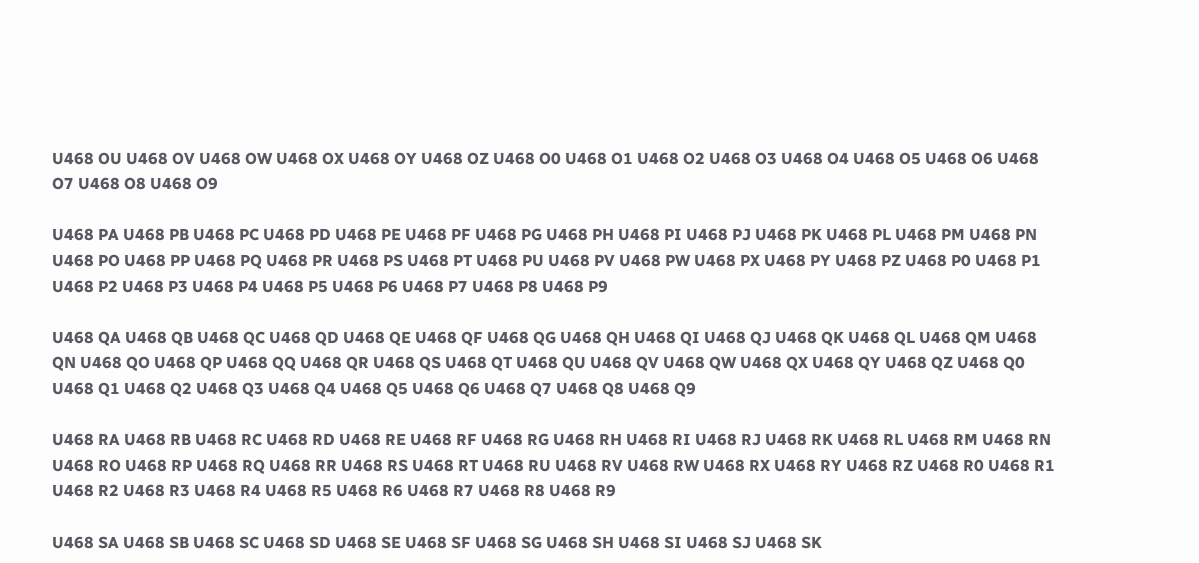U468 OU U468 OV U468 OW U468 OX U468 OY U468 OZ U468 O0 U468 O1 U468 O2 U468 O3 U468 O4 U468 O5 U468 O6 U468 O7 U468 O8 U468 O9

U468 PA U468 PB U468 PC U468 PD U468 PE U468 PF U468 PG U468 PH U468 PI U468 PJ U468 PK U468 PL U468 PM U468 PN U468 PO U468 PP U468 PQ U468 PR U468 PS U468 PT U468 PU U468 PV U468 PW U468 PX U468 PY U468 PZ U468 P0 U468 P1 U468 P2 U468 P3 U468 P4 U468 P5 U468 P6 U468 P7 U468 P8 U468 P9

U468 QA U468 QB U468 QC U468 QD U468 QE U468 QF U468 QG U468 QH U468 QI U468 QJ U468 QK U468 QL U468 QM U468 QN U468 QO U468 QP U468 QQ U468 QR U468 QS U468 QT U468 QU U468 QV U468 QW U468 QX U468 QY U468 QZ U468 Q0 U468 Q1 U468 Q2 U468 Q3 U468 Q4 U468 Q5 U468 Q6 U468 Q7 U468 Q8 U468 Q9

U468 RA U468 RB U468 RC U468 RD U468 RE U468 RF U468 RG U468 RH U468 RI U468 RJ U468 RK U468 RL U468 RM U468 RN U468 RO U468 RP U468 RQ U468 RR U468 RS U468 RT U468 RU U468 RV U468 RW U468 RX U468 RY U468 RZ U468 R0 U468 R1 U468 R2 U468 R3 U468 R4 U468 R5 U468 R6 U468 R7 U468 R8 U468 R9

U468 SA U468 SB U468 SC U468 SD U468 SE U468 SF U468 SG U468 SH U468 SI U468 SJ U468 SK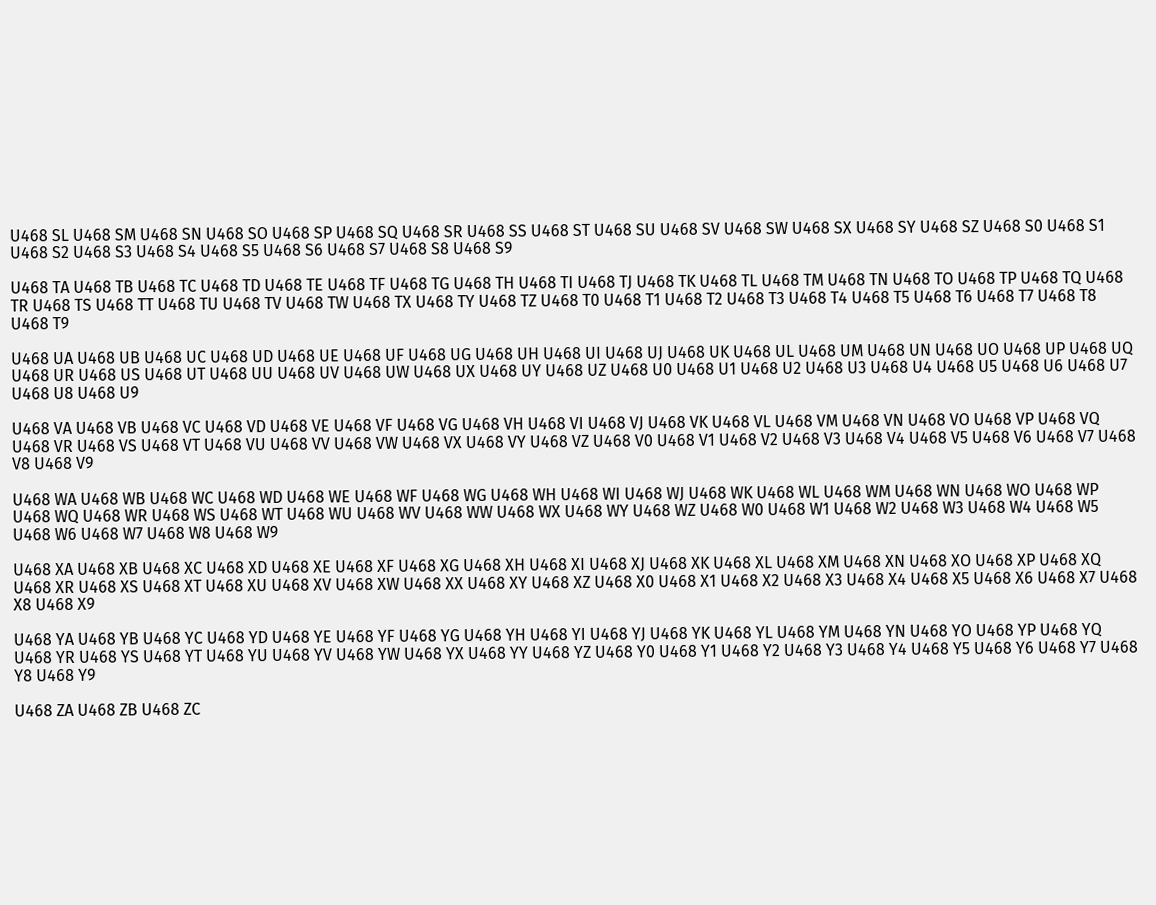U468 SL U468 SM U468 SN U468 SO U468 SP U468 SQ U468 SR U468 SS U468 ST U468 SU U468 SV U468 SW U468 SX U468 SY U468 SZ U468 S0 U468 S1 U468 S2 U468 S3 U468 S4 U468 S5 U468 S6 U468 S7 U468 S8 U468 S9

U468 TA U468 TB U468 TC U468 TD U468 TE U468 TF U468 TG U468 TH U468 TI U468 TJ U468 TK U468 TL U468 TM U468 TN U468 TO U468 TP U468 TQ U468 TR U468 TS U468 TT U468 TU U468 TV U468 TW U468 TX U468 TY U468 TZ U468 T0 U468 T1 U468 T2 U468 T3 U468 T4 U468 T5 U468 T6 U468 T7 U468 T8 U468 T9

U468 UA U468 UB U468 UC U468 UD U468 UE U468 UF U468 UG U468 UH U468 UI U468 UJ U468 UK U468 UL U468 UM U468 UN U468 UO U468 UP U468 UQ U468 UR U468 US U468 UT U468 UU U468 UV U468 UW U468 UX U468 UY U468 UZ U468 U0 U468 U1 U468 U2 U468 U3 U468 U4 U468 U5 U468 U6 U468 U7 U468 U8 U468 U9

U468 VA U468 VB U468 VC U468 VD U468 VE U468 VF U468 VG U468 VH U468 VI U468 VJ U468 VK U468 VL U468 VM U468 VN U468 VO U468 VP U468 VQ U468 VR U468 VS U468 VT U468 VU U468 VV U468 VW U468 VX U468 VY U468 VZ U468 V0 U468 V1 U468 V2 U468 V3 U468 V4 U468 V5 U468 V6 U468 V7 U468 V8 U468 V9

U468 WA U468 WB U468 WC U468 WD U468 WE U468 WF U468 WG U468 WH U468 WI U468 WJ U468 WK U468 WL U468 WM U468 WN U468 WO U468 WP U468 WQ U468 WR U468 WS U468 WT U468 WU U468 WV U468 WW U468 WX U468 WY U468 WZ U468 W0 U468 W1 U468 W2 U468 W3 U468 W4 U468 W5 U468 W6 U468 W7 U468 W8 U468 W9

U468 XA U468 XB U468 XC U468 XD U468 XE U468 XF U468 XG U468 XH U468 XI U468 XJ U468 XK U468 XL U468 XM U468 XN U468 XO U468 XP U468 XQ U468 XR U468 XS U468 XT U468 XU U468 XV U468 XW U468 XX U468 XY U468 XZ U468 X0 U468 X1 U468 X2 U468 X3 U468 X4 U468 X5 U468 X6 U468 X7 U468 X8 U468 X9

U468 YA U468 YB U468 YC U468 YD U468 YE U468 YF U468 YG U468 YH U468 YI U468 YJ U468 YK U468 YL U468 YM U468 YN U468 YO U468 YP U468 YQ U468 YR U468 YS U468 YT U468 YU U468 YV U468 YW U468 YX U468 YY U468 YZ U468 Y0 U468 Y1 U468 Y2 U468 Y3 U468 Y4 U468 Y5 U468 Y6 U468 Y7 U468 Y8 U468 Y9

U468 ZA U468 ZB U468 ZC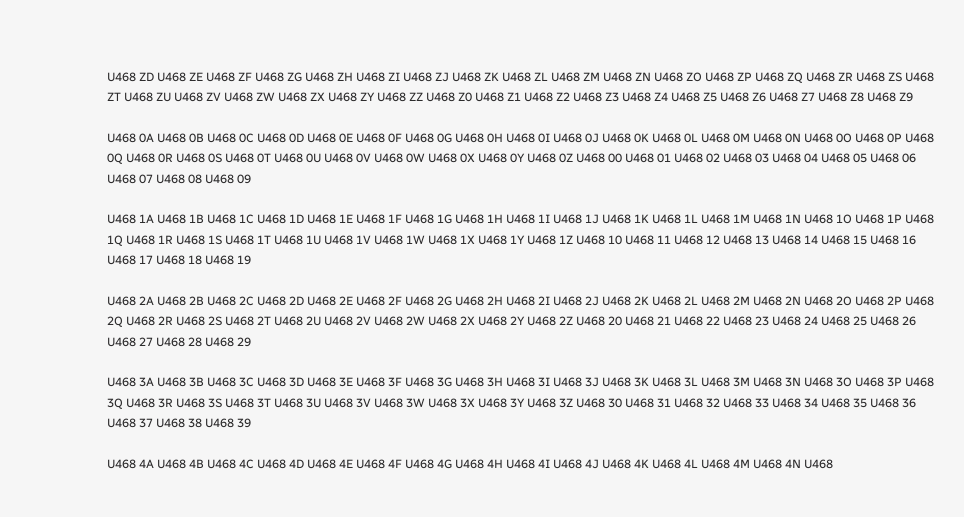U468 ZD U468 ZE U468 ZF U468 ZG U468 ZH U468 ZI U468 ZJ U468 ZK U468 ZL U468 ZM U468 ZN U468 ZO U468 ZP U468 ZQ U468 ZR U468 ZS U468 ZT U468 ZU U468 ZV U468 ZW U468 ZX U468 ZY U468 ZZ U468 Z0 U468 Z1 U468 Z2 U468 Z3 U468 Z4 U468 Z5 U468 Z6 U468 Z7 U468 Z8 U468 Z9

U468 0A U468 0B U468 0C U468 0D U468 0E U468 0F U468 0G U468 0H U468 0I U468 0J U468 0K U468 0L U468 0M U468 0N U468 0O U468 0P U468 0Q U468 0R U468 0S U468 0T U468 0U U468 0V U468 0W U468 0X U468 0Y U468 0Z U468 00 U468 01 U468 02 U468 03 U468 04 U468 05 U468 06 U468 07 U468 08 U468 09

U468 1A U468 1B U468 1C U468 1D U468 1E U468 1F U468 1G U468 1H U468 1I U468 1J U468 1K U468 1L U468 1M U468 1N U468 1O U468 1P U468 1Q U468 1R U468 1S U468 1T U468 1U U468 1V U468 1W U468 1X U468 1Y U468 1Z U468 10 U468 11 U468 12 U468 13 U468 14 U468 15 U468 16 U468 17 U468 18 U468 19

U468 2A U468 2B U468 2C U468 2D U468 2E U468 2F U468 2G U468 2H U468 2I U468 2J U468 2K U468 2L U468 2M U468 2N U468 2O U468 2P U468 2Q U468 2R U468 2S U468 2T U468 2U U468 2V U468 2W U468 2X U468 2Y U468 2Z U468 20 U468 21 U468 22 U468 23 U468 24 U468 25 U468 26 U468 27 U468 28 U468 29

U468 3A U468 3B U468 3C U468 3D U468 3E U468 3F U468 3G U468 3H U468 3I U468 3J U468 3K U468 3L U468 3M U468 3N U468 3O U468 3P U468 3Q U468 3R U468 3S U468 3T U468 3U U468 3V U468 3W U468 3X U468 3Y U468 3Z U468 30 U468 31 U468 32 U468 33 U468 34 U468 35 U468 36 U468 37 U468 38 U468 39

U468 4A U468 4B U468 4C U468 4D U468 4E U468 4F U468 4G U468 4H U468 4I U468 4J U468 4K U468 4L U468 4M U468 4N U468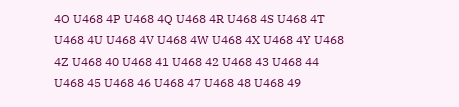4O U468 4P U468 4Q U468 4R U468 4S U468 4T U468 4U U468 4V U468 4W U468 4X U468 4Y U468 4Z U468 40 U468 41 U468 42 U468 43 U468 44 U468 45 U468 46 U468 47 U468 48 U468 49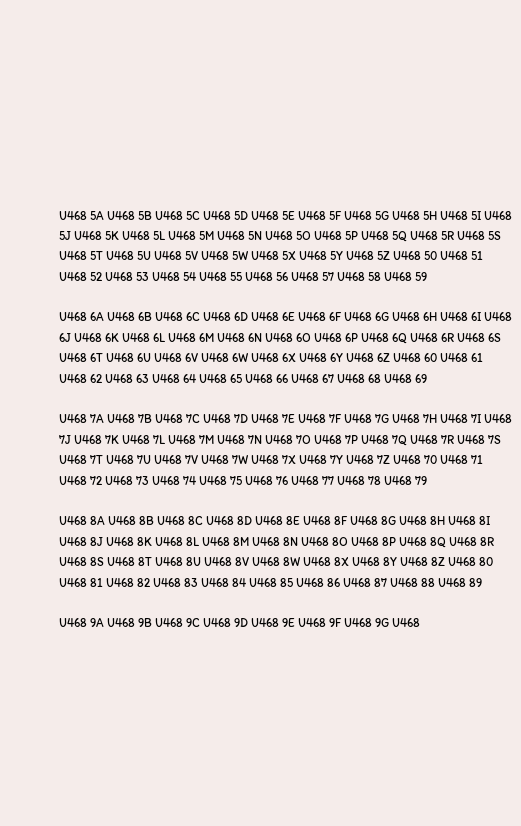U468 5A U468 5B U468 5C U468 5D U468 5E U468 5F U468 5G U468 5H U468 5I U468 5J U468 5K U468 5L U468 5M U468 5N U468 5O U468 5P U468 5Q U468 5R U468 5S U468 5T U468 5U U468 5V U468 5W U468 5X U468 5Y U468 5Z U468 50 U468 51 U468 52 U468 53 U468 54 U468 55 U468 56 U468 57 U468 58 U468 59

U468 6A U468 6B U468 6C U468 6D U468 6E U468 6F U468 6G U468 6H U468 6I U468 6J U468 6K U468 6L U468 6M U468 6N U468 6O U468 6P U468 6Q U468 6R U468 6S U468 6T U468 6U U468 6V U468 6W U468 6X U468 6Y U468 6Z U468 60 U468 61 U468 62 U468 63 U468 64 U468 65 U468 66 U468 67 U468 68 U468 69

U468 7A U468 7B U468 7C U468 7D U468 7E U468 7F U468 7G U468 7H U468 7I U468 7J U468 7K U468 7L U468 7M U468 7N U468 7O U468 7P U468 7Q U468 7R U468 7S U468 7T U468 7U U468 7V U468 7W U468 7X U468 7Y U468 7Z U468 70 U468 71 U468 72 U468 73 U468 74 U468 75 U468 76 U468 77 U468 78 U468 79

U468 8A U468 8B U468 8C U468 8D U468 8E U468 8F U468 8G U468 8H U468 8I U468 8J U468 8K U468 8L U468 8M U468 8N U468 8O U468 8P U468 8Q U468 8R U468 8S U468 8T U468 8U U468 8V U468 8W U468 8X U468 8Y U468 8Z U468 80 U468 81 U468 82 U468 83 U468 84 U468 85 U468 86 U468 87 U468 88 U468 89

U468 9A U468 9B U468 9C U468 9D U468 9E U468 9F U468 9G U468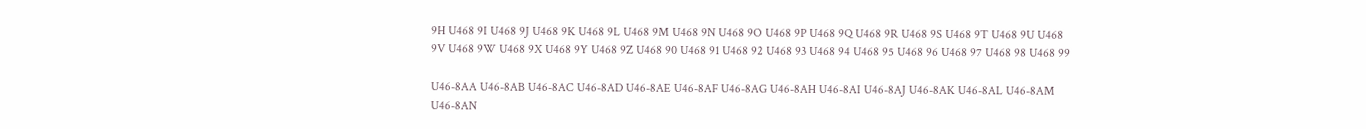9H U468 9I U468 9J U468 9K U468 9L U468 9M U468 9N U468 9O U468 9P U468 9Q U468 9R U468 9S U468 9T U468 9U U468 9V U468 9W U468 9X U468 9Y U468 9Z U468 90 U468 91 U468 92 U468 93 U468 94 U468 95 U468 96 U468 97 U468 98 U468 99

U46-8AA U46-8AB U46-8AC U46-8AD U46-8AE U46-8AF U46-8AG U46-8AH U46-8AI U46-8AJ U46-8AK U46-8AL U46-8AM U46-8AN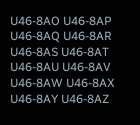U46-8AO U46-8AP U46-8AQ U46-8AR U46-8AS U46-8AT U46-8AU U46-8AV U46-8AW U46-8AX U46-8AY U46-8AZ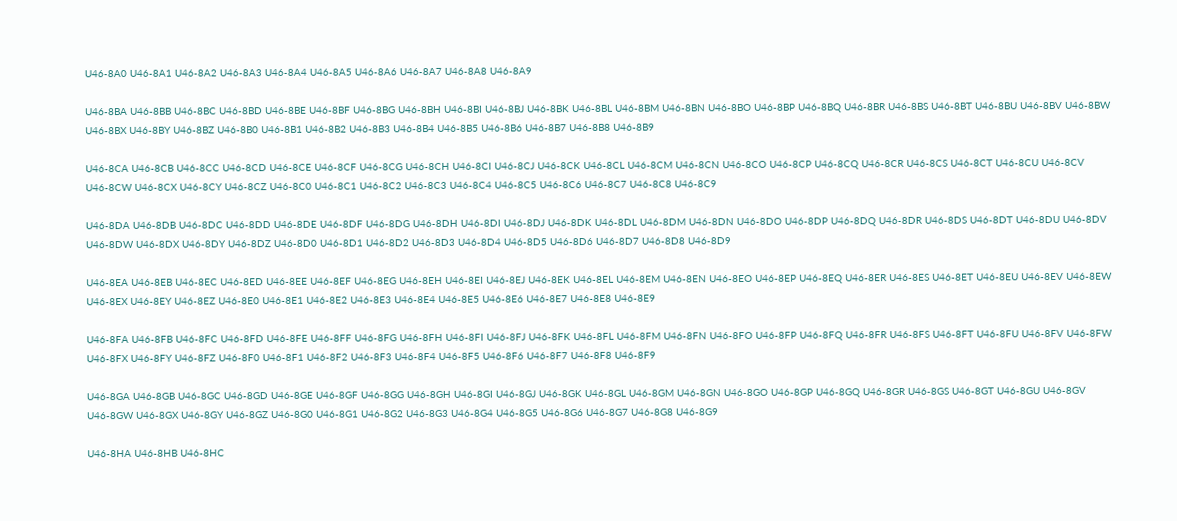U46-8A0 U46-8A1 U46-8A2 U46-8A3 U46-8A4 U46-8A5 U46-8A6 U46-8A7 U46-8A8 U46-8A9

U46-8BA U46-8BB U46-8BC U46-8BD U46-8BE U46-8BF U46-8BG U46-8BH U46-8BI U46-8BJ U46-8BK U46-8BL U46-8BM U46-8BN U46-8BO U46-8BP U46-8BQ U46-8BR U46-8BS U46-8BT U46-8BU U46-8BV U46-8BW U46-8BX U46-8BY U46-8BZ U46-8B0 U46-8B1 U46-8B2 U46-8B3 U46-8B4 U46-8B5 U46-8B6 U46-8B7 U46-8B8 U46-8B9

U46-8CA U46-8CB U46-8CC U46-8CD U46-8CE U46-8CF U46-8CG U46-8CH U46-8CI U46-8CJ U46-8CK U46-8CL U46-8CM U46-8CN U46-8CO U46-8CP U46-8CQ U46-8CR U46-8CS U46-8CT U46-8CU U46-8CV U46-8CW U46-8CX U46-8CY U46-8CZ U46-8C0 U46-8C1 U46-8C2 U46-8C3 U46-8C4 U46-8C5 U46-8C6 U46-8C7 U46-8C8 U46-8C9

U46-8DA U46-8DB U46-8DC U46-8DD U46-8DE U46-8DF U46-8DG U46-8DH U46-8DI U46-8DJ U46-8DK U46-8DL U46-8DM U46-8DN U46-8DO U46-8DP U46-8DQ U46-8DR U46-8DS U46-8DT U46-8DU U46-8DV U46-8DW U46-8DX U46-8DY U46-8DZ U46-8D0 U46-8D1 U46-8D2 U46-8D3 U46-8D4 U46-8D5 U46-8D6 U46-8D7 U46-8D8 U46-8D9

U46-8EA U46-8EB U46-8EC U46-8ED U46-8EE U46-8EF U46-8EG U46-8EH U46-8EI U46-8EJ U46-8EK U46-8EL U46-8EM U46-8EN U46-8EO U46-8EP U46-8EQ U46-8ER U46-8ES U46-8ET U46-8EU U46-8EV U46-8EW U46-8EX U46-8EY U46-8EZ U46-8E0 U46-8E1 U46-8E2 U46-8E3 U46-8E4 U46-8E5 U46-8E6 U46-8E7 U46-8E8 U46-8E9

U46-8FA U46-8FB U46-8FC U46-8FD U46-8FE U46-8FF U46-8FG U46-8FH U46-8FI U46-8FJ U46-8FK U46-8FL U46-8FM U46-8FN U46-8FO U46-8FP U46-8FQ U46-8FR U46-8FS U46-8FT U46-8FU U46-8FV U46-8FW U46-8FX U46-8FY U46-8FZ U46-8F0 U46-8F1 U46-8F2 U46-8F3 U46-8F4 U46-8F5 U46-8F6 U46-8F7 U46-8F8 U46-8F9

U46-8GA U46-8GB U46-8GC U46-8GD U46-8GE U46-8GF U46-8GG U46-8GH U46-8GI U46-8GJ U46-8GK U46-8GL U46-8GM U46-8GN U46-8GO U46-8GP U46-8GQ U46-8GR U46-8GS U46-8GT U46-8GU U46-8GV U46-8GW U46-8GX U46-8GY U46-8GZ U46-8G0 U46-8G1 U46-8G2 U46-8G3 U46-8G4 U46-8G5 U46-8G6 U46-8G7 U46-8G8 U46-8G9

U46-8HA U46-8HB U46-8HC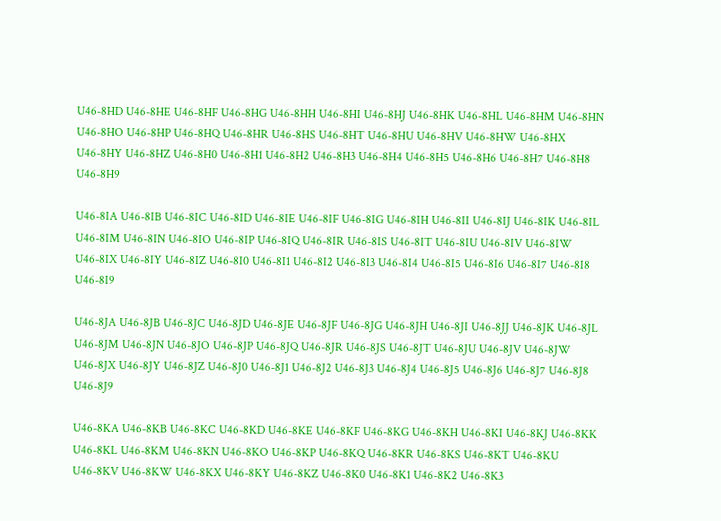U46-8HD U46-8HE U46-8HF U46-8HG U46-8HH U46-8HI U46-8HJ U46-8HK U46-8HL U46-8HM U46-8HN U46-8HO U46-8HP U46-8HQ U46-8HR U46-8HS U46-8HT U46-8HU U46-8HV U46-8HW U46-8HX U46-8HY U46-8HZ U46-8H0 U46-8H1 U46-8H2 U46-8H3 U46-8H4 U46-8H5 U46-8H6 U46-8H7 U46-8H8 U46-8H9

U46-8IA U46-8IB U46-8IC U46-8ID U46-8IE U46-8IF U46-8IG U46-8IH U46-8II U46-8IJ U46-8IK U46-8IL U46-8IM U46-8IN U46-8IO U46-8IP U46-8IQ U46-8IR U46-8IS U46-8IT U46-8IU U46-8IV U46-8IW U46-8IX U46-8IY U46-8IZ U46-8I0 U46-8I1 U46-8I2 U46-8I3 U46-8I4 U46-8I5 U46-8I6 U46-8I7 U46-8I8 U46-8I9

U46-8JA U46-8JB U46-8JC U46-8JD U46-8JE U46-8JF U46-8JG U46-8JH U46-8JI U46-8JJ U46-8JK U46-8JL U46-8JM U46-8JN U46-8JO U46-8JP U46-8JQ U46-8JR U46-8JS U46-8JT U46-8JU U46-8JV U46-8JW U46-8JX U46-8JY U46-8JZ U46-8J0 U46-8J1 U46-8J2 U46-8J3 U46-8J4 U46-8J5 U46-8J6 U46-8J7 U46-8J8 U46-8J9

U46-8KA U46-8KB U46-8KC U46-8KD U46-8KE U46-8KF U46-8KG U46-8KH U46-8KI U46-8KJ U46-8KK U46-8KL U46-8KM U46-8KN U46-8KO U46-8KP U46-8KQ U46-8KR U46-8KS U46-8KT U46-8KU U46-8KV U46-8KW U46-8KX U46-8KY U46-8KZ U46-8K0 U46-8K1 U46-8K2 U46-8K3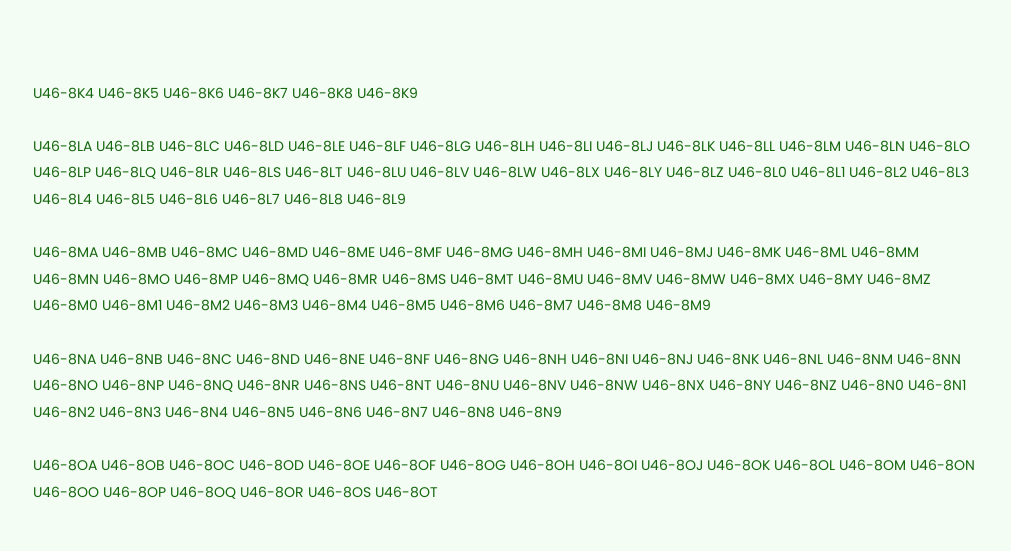U46-8K4 U46-8K5 U46-8K6 U46-8K7 U46-8K8 U46-8K9

U46-8LA U46-8LB U46-8LC U46-8LD U46-8LE U46-8LF U46-8LG U46-8LH U46-8LI U46-8LJ U46-8LK U46-8LL U46-8LM U46-8LN U46-8LO U46-8LP U46-8LQ U46-8LR U46-8LS U46-8LT U46-8LU U46-8LV U46-8LW U46-8LX U46-8LY U46-8LZ U46-8L0 U46-8L1 U46-8L2 U46-8L3 U46-8L4 U46-8L5 U46-8L6 U46-8L7 U46-8L8 U46-8L9

U46-8MA U46-8MB U46-8MC U46-8MD U46-8ME U46-8MF U46-8MG U46-8MH U46-8MI U46-8MJ U46-8MK U46-8ML U46-8MM U46-8MN U46-8MO U46-8MP U46-8MQ U46-8MR U46-8MS U46-8MT U46-8MU U46-8MV U46-8MW U46-8MX U46-8MY U46-8MZ U46-8M0 U46-8M1 U46-8M2 U46-8M3 U46-8M4 U46-8M5 U46-8M6 U46-8M7 U46-8M8 U46-8M9

U46-8NA U46-8NB U46-8NC U46-8ND U46-8NE U46-8NF U46-8NG U46-8NH U46-8NI U46-8NJ U46-8NK U46-8NL U46-8NM U46-8NN U46-8NO U46-8NP U46-8NQ U46-8NR U46-8NS U46-8NT U46-8NU U46-8NV U46-8NW U46-8NX U46-8NY U46-8NZ U46-8N0 U46-8N1 U46-8N2 U46-8N3 U46-8N4 U46-8N5 U46-8N6 U46-8N7 U46-8N8 U46-8N9

U46-8OA U46-8OB U46-8OC U46-8OD U46-8OE U46-8OF U46-8OG U46-8OH U46-8OI U46-8OJ U46-8OK U46-8OL U46-8OM U46-8ON U46-8OO U46-8OP U46-8OQ U46-8OR U46-8OS U46-8OT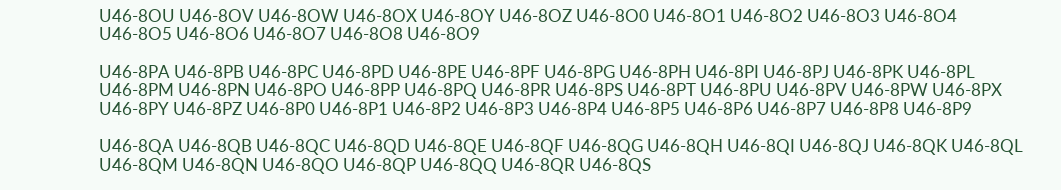U46-8OU U46-8OV U46-8OW U46-8OX U46-8OY U46-8OZ U46-8O0 U46-8O1 U46-8O2 U46-8O3 U46-8O4 U46-8O5 U46-8O6 U46-8O7 U46-8O8 U46-8O9

U46-8PA U46-8PB U46-8PC U46-8PD U46-8PE U46-8PF U46-8PG U46-8PH U46-8PI U46-8PJ U46-8PK U46-8PL U46-8PM U46-8PN U46-8PO U46-8PP U46-8PQ U46-8PR U46-8PS U46-8PT U46-8PU U46-8PV U46-8PW U46-8PX U46-8PY U46-8PZ U46-8P0 U46-8P1 U46-8P2 U46-8P3 U46-8P4 U46-8P5 U46-8P6 U46-8P7 U46-8P8 U46-8P9

U46-8QA U46-8QB U46-8QC U46-8QD U46-8QE U46-8QF U46-8QG U46-8QH U46-8QI U46-8QJ U46-8QK U46-8QL U46-8QM U46-8QN U46-8QO U46-8QP U46-8QQ U46-8QR U46-8QS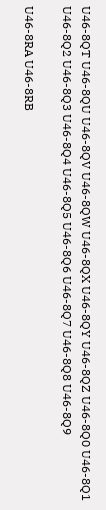U46-8QT U46-8QU U46-8QV U46-8QW U46-8QX U46-8QY U46-8QZ U46-8Q0 U46-8Q1 U46-8Q2 U46-8Q3 U46-8Q4 U46-8Q5 U46-8Q6 U46-8Q7 U46-8Q8 U46-8Q9

U46-8RA U46-8RB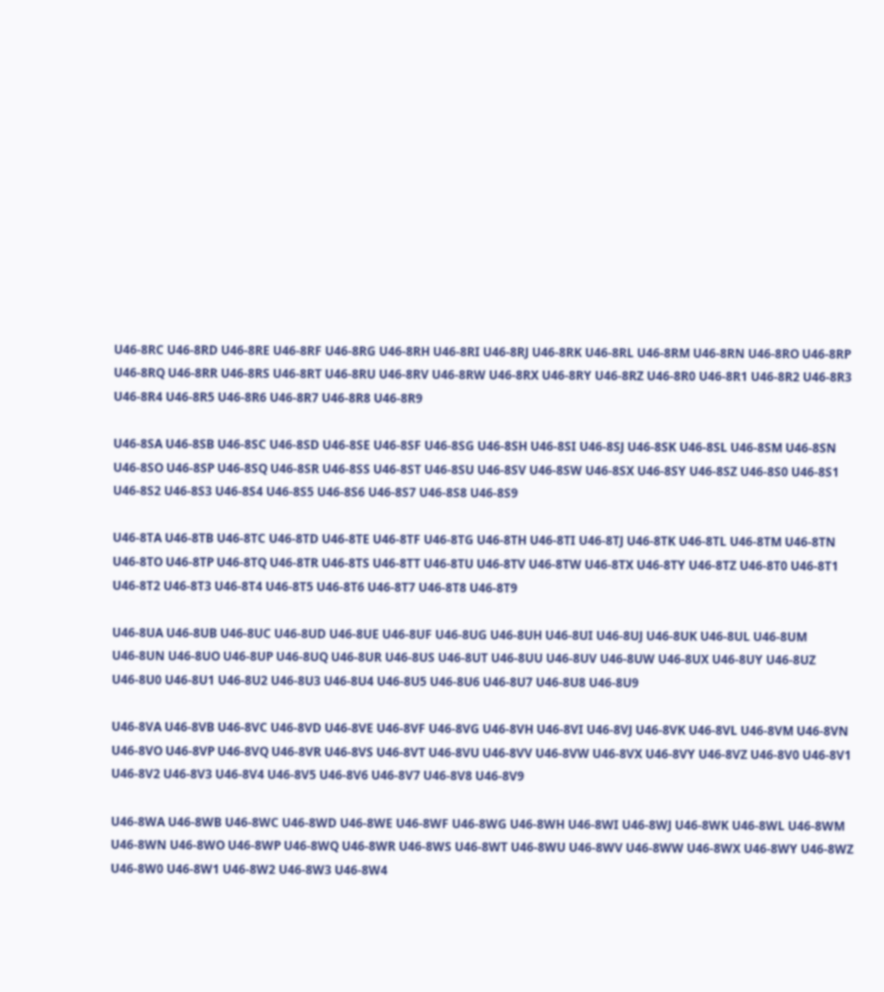U46-8RC U46-8RD U46-8RE U46-8RF U46-8RG U46-8RH U46-8RI U46-8RJ U46-8RK U46-8RL U46-8RM U46-8RN U46-8RO U46-8RP U46-8RQ U46-8RR U46-8RS U46-8RT U46-8RU U46-8RV U46-8RW U46-8RX U46-8RY U46-8RZ U46-8R0 U46-8R1 U46-8R2 U46-8R3 U46-8R4 U46-8R5 U46-8R6 U46-8R7 U46-8R8 U46-8R9

U46-8SA U46-8SB U46-8SC U46-8SD U46-8SE U46-8SF U46-8SG U46-8SH U46-8SI U46-8SJ U46-8SK U46-8SL U46-8SM U46-8SN U46-8SO U46-8SP U46-8SQ U46-8SR U46-8SS U46-8ST U46-8SU U46-8SV U46-8SW U46-8SX U46-8SY U46-8SZ U46-8S0 U46-8S1 U46-8S2 U46-8S3 U46-8S4 U46-8S5 U46-8S6 U46-8S7 U46-8S8 U46-8S9

U46-8TA U46-8TB U46-8TC U46-8TD U46-8TE U46-8TF U46-8TG U46-8TH U46-8TI U46-8TJ U46-8TK U46-8TL U46-8TM U46-8TN U46-8TO U46-8TP U46-8TQ U46-8TR U46-8TS U46-8TT U46-8TU U46-8TV U46-8TW U46-8TX U46-8TY U46-8TZ U46-8T0 U46-8T1 U46-8T2 U46-8T3 U46-8T4 U46-8T5 U46-8T6 U46-8T7 U46-8T8 U46-8T9

U46-8UA U46-8UB U46-8UC U46-8UD U46-8UE U46-8UF U46-8UG U46-8UH U46-8UI U46-8UJ U46-8UK U46-8UL U46-8UM U46-8UN U46-8UO U46-8UP U46-8UQ U46-8UR U46-8US U46-8UT U46-8UU U46-8UV U46-8UW U46-8UX U46-8UY U46-8UZ U46-8U0 U46-8U1 U46-8U2 U46-8U3 U46-8U4 U46-8U5 U46-8U6 U46-8U7 U46-8U8 U46-8U9

U46-8VA U46-8VB U46-8VC U46-8VD U46-8VE U46-8VF U46-8VG U46-8VH U46-8VI U46-8VJ U46-8VK U46-8VL U46-8VM U46-8VN U46-8VO U46-8VP U46-8VQ U46-8VR U46-8VS U46-8VT U46-8VU U46-8VV U46-8VW U46-8VX U46-8VY U46-8VZ U46-8V0 U46-8V1 U46-8V2 U46-8V3 U46-8V4 U46-8V5 U46-8V6 U46-8V7 U46-8V8 U46-8V9

U46-8WA U46-8WB U46-8WC U46-8WD U46-8WE U46-8WF U46-8WG U46-8WH U46-8WI U46-8WJ U46-8WK U46-8WL U46-8WM U46-8WN U46-8WO U46-8WP U46-8WQ U46-8WR U46-8WS U46-8WT U46-8WU U46-8WV U46-8WW U46-8WX U46-8WY U46-8WZ U46-8W0 U46-8W1 U46-8W2 U46-8W3 U46-8W4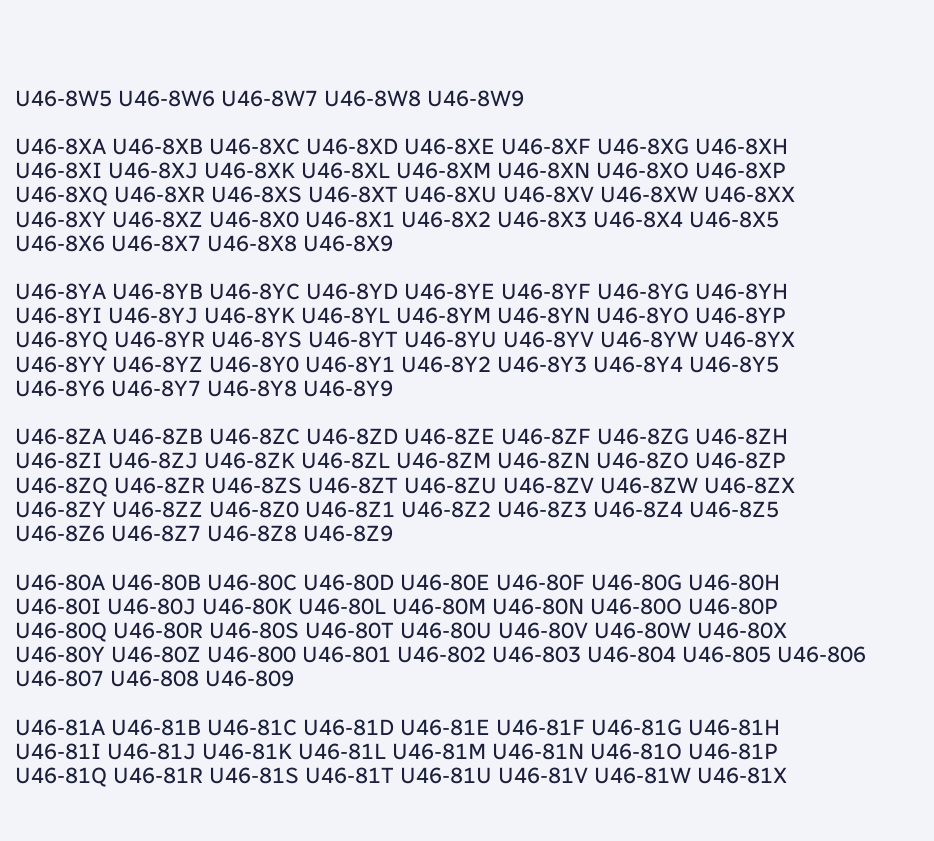U46-8W5 U46-8W6 U46-8W7 U46-8W8 U46-8W9

U46-8XA U46-8XB U46-8XC U46-8XD U46-8XE U46-8XF U46-8XG U46-8XH U46-8XI U46-8XJ U46-8XK U46-8XL U46-8XM U46-8XN U46-8XO U46-8XP U46-8XQ U46-8XR U46-8XS U46-8XT U46-8XU U46-8XV U46-8XW U46-8XX U46-8XY U46-8XZ U46-8X0 U46-8X1 U46-8X2 U46-8X3 U46-8X4 U46-8X5 U46-8X6 U46-8X7 U46-8X8 U46-8X9

U46-8YA U46-8YB U46-8YC U46-8YD U46-8YE U46-8YF U46-8YG U46-8YH U46-8YI U46-8YJ U46-8YK U46-8YL U46-8YM U46-8YN U46-8YO U46-8YP U46-8YQ U46-8YR U46-8YS U46-8YT U46-8YU U46-8YV U46-8YW U46-8YX U46-8YY U46-8YZ U46-8Y0 U46-8Y1 U46-8Y2 U46-8Y3 U46-8Y4 U46-8Y5 U46-8Y6 U46-8Y7 U46-8Y8 U46-8Y9

U46-8ZA U46-8ZB U46-8ZC U46-8ZD U46-8ZE U46-8ZF U46-8ZG U46-8ZH U46-8ZI U46-8ZJ U46-8ZK U46-8ZL U46-8ZM U46-8ZN U46-8ZO U46-8ZP U46-8ZQ U46-8ZR U46-8ZS U46-8ZT U46-8ZU U46-8ZV U46-8ZW U46-8ZX U46-8ZY U46-8ZZ U46-8Z0 U46-8Z1 U46-8Z2 U46-8Z3 U46-8Z4 U46-8Z5 U46-8Z6 U46-8Z7 U46-8Z8 U46-8Z9

U46-80A U46-80B U46-80C U46-80D U46-80E U46-80F U46-80G U46-80H U46-80I U46-80J U46-80K U46-80L U46-80M U46-80N U46-80O U46-80P U46-80Q U46-80R U46-80S U46-80T U46-80U U46-80V U46-80W U46-80X U46-80Y U46-80Z U46-800 U46-801 U46-802 U46-803 U46-804 U46-805 U46-806 U46-807 U46-808 U46-809

U46-81A U46-81B U46-81C U46-81D U46-81E U46-81F U46-81G U46-81H U46-81I U46-81J U46-81K U46-81L U46-81M U46-81N U46-81O U46-81P U46-81Q U46-81R U46-81S U46-81T U46-81U U46-81V U46-81W U46-81X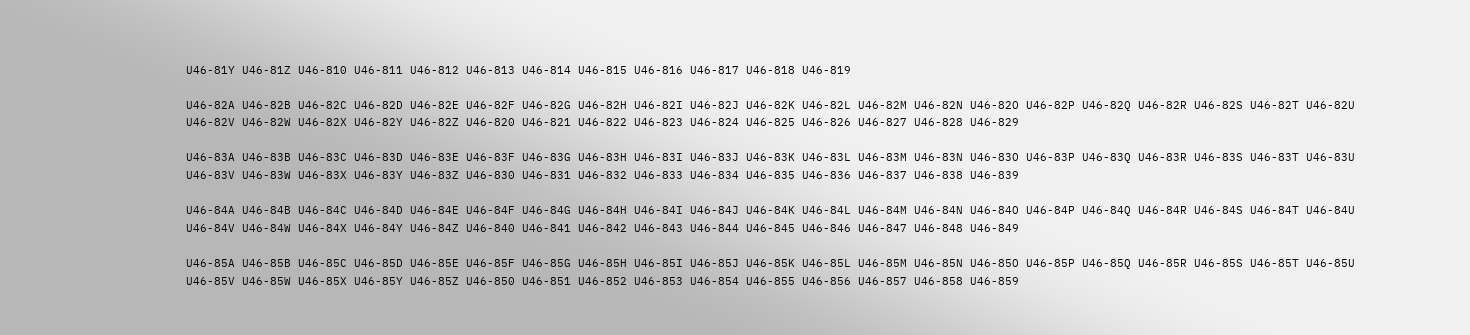U46-81Y U46-81Z U46-810 U46-811 U46-812 U46-813 U46-814 U46-815 U46-816 U46-817 U46-818 U46-819

U46-82A U46-82B U46-82C U46-82D U46-82E U46-82F U46-82G U46-82H U46-82I U46-82J U46-82K U46-82L U46-82M U46-82N U46-82O U46-82P U46-82Q U46-82R U46-82S U46-82T U46-82U U46-82V U46-82W U46-82X U46-82Y U46-82Z U46-820 U46-821 U46-822 U46-823 U46-824 U46-825 U46-826 U46-827 U46-828 U46-829

U46-83A U46-83B U46-83C U46-83D U46-83E U46-83F U46-83G U46-83H U46-83I U46-83J U46-83K U46-83L U46-83M U46-83N U46-83O U46-83P U46-83Q U46-83R U46-83S U46-83T U46-83U U46-83V U46-83W U46-83X U46-83Y U46-83Z U46-830 U46-831 U46-832 U46-833 U46-834 U46-835 U46-836 U46-837 U46-838 U46-839

U46-84A U46-84B U46-84C U46-84D U46-84E U46-84F U46-84G U46-84H U46-84I U46-84J U46-84K U46-84L U46-84M U46-84N U46-84O U46-84P U46-84Q U46-84R U46-84S U46-84T U46-84U U46-84V U46-84W U46-84X U46-84Y U46-84Z U46-840 U46-841 U46-842 U46-843 U46-844 U46-845 U46-846 U46-847 U46-848 U46-849

U46-85A U46-85B U46-85C U46-85D U46-85E U46-85F U46-85G U46-85H U46-85I U46-85J U46-85K U46-85L U46-85M U46-85N U46-85O U46-85P U46-85Q U46-85R U46-85S U46-85T U46-85U U46-85V U46-85W U46-85X U46-85Y U46-85Z U46-850 U46-851 U46-852 U46-853 U46-854 U46-855 U46-856 U46-857 U46-858 U46-859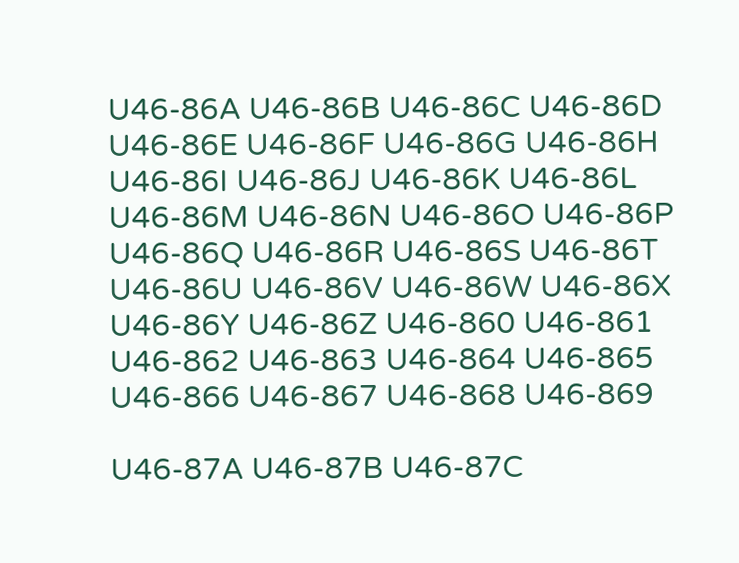U46-86A U46-86B U46-86C U46-86D U46-86E U46-86F U46-86G U46-86H U46-86I U46-86J U46-86K U46-86L U46-86M U46-86N U46-86O U46-86P U46-86Q U46-86R U46-86S U46-86T U46-86U U46-86V U46-86W U46-86X U46-86Y U46-86Z U46-860 U46-861 U46-862 U46-863 U46-864 U46-865 U46-866 U46-867 U46-868 U46-869

U46-87A U46-87B U46-87C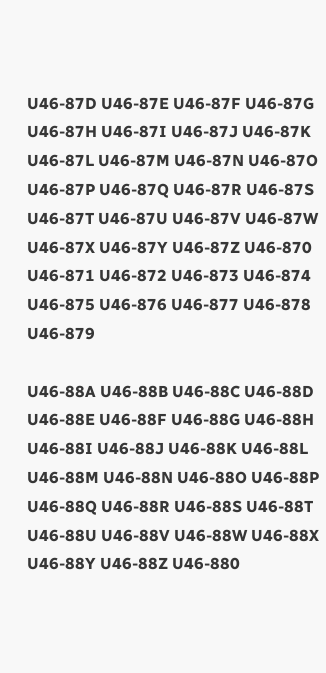U46-87D U46-87E U46-87F U46-87G U46-87H U46-87I U46-87J U46-87K U46-87L U46-87M U46-87N U46-87O U46-87P U46-87Q U46-87R U46-87S U46-87T U46-87U U46-87V U46-87W U46-87X U46-87Y U46-87Z U46-870 U46-871 U46-872 U46-873 U46-874 U46-875 U46-876 U46-877 U46-878 U46-879

U46-88A U46-88B U46-88C U46-88D U46-88E U46-88F U46-88G U46-88H U46-88I U46-88J U46-88K U46-88L U46-88M U46-88N U46-88O U46-88P U46-88Q U46-88R U46-88S U46-88T U46-88U U46-88V U46-88W U46-88X U46-88Y U46-88Z U46-880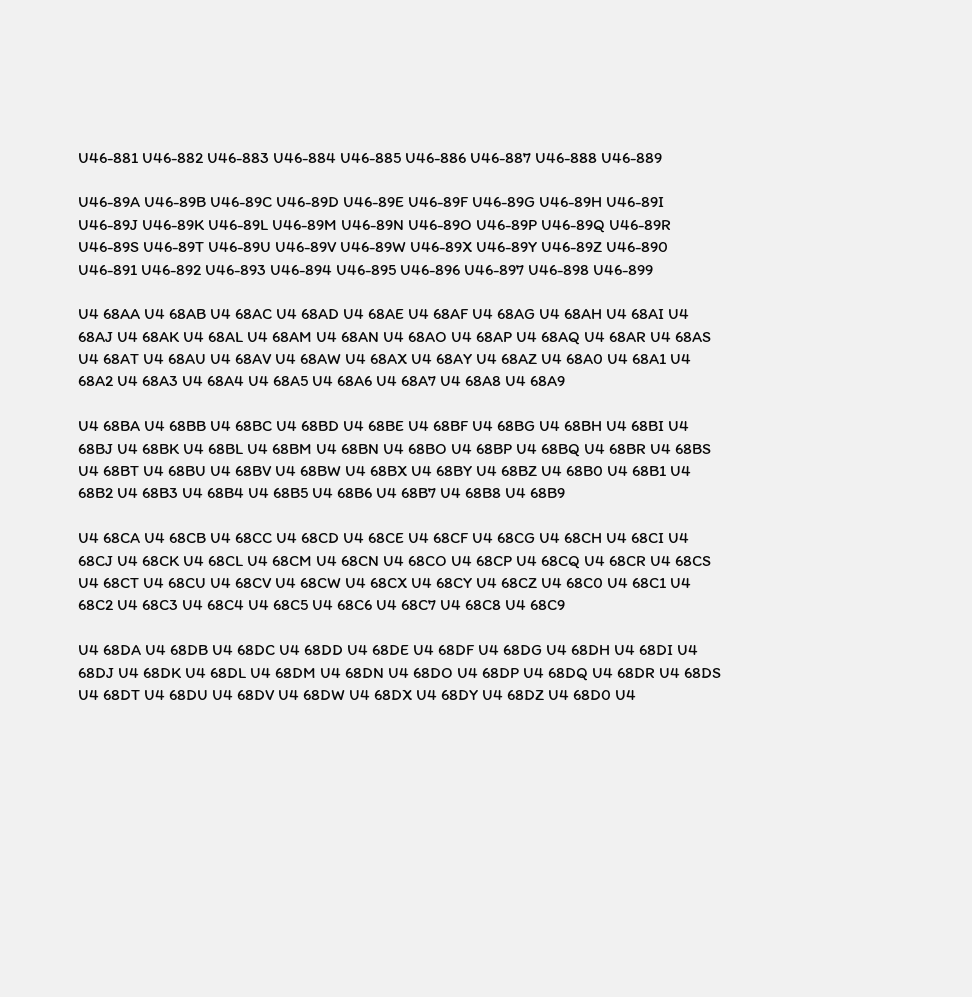U46-881 U46-882 U46-883 U46-884 U46-885 U46-886 U46-887 U46-888 U46-889

U46-89A U46-89B U46-89C U46-89D U46-89E U46-89F U46-89G U46-89H U46-89I U46-89J U46-89K U46-89L U46-89M U46-89N U46-89O U46-89P U46-89Q U46-89R U46-89S U46-89T U46-89U U46-89V U46-89W U46-89X U46-89Y U46-89Z U46-890 U46-891 U46-892 U46-893 U46-894 U46-895 U46-896 U46-897 U46-898 U46-899

U4 68AA U4 68AB U4 68AC U4 68AD U4 68AE U4 68AF U4 68AG U4 68AH U4 68AI U4 68AJ U4 68AK U4 68AL U4 68AM U4 68AN U4 68AO U4 68AP U4 68AQ U4 68AR U4 68AS U4 68AT U4 68AU U4 68AV U4 68AW U4 68AX U4 68AY U4 68AZ U4 68A0 U4 68A1 U4 68A2 U4 68A3 U4 68A4 U4 68A5 U4 68A6 U4 68A7 U4 68A8 U4 68A9

U4 68BA U4 68BB U4 68BC U4 68BD U4 68BE U4 68BF U4 68BG U4 68BH U4 68BI U4 68BJ U4 68BK U4 68BL U4 68BM U4 68BN U4 68BO U4 68BP U4 68BQ U4 68BR U4 68BS U4 68BT U4 68BU U4 68BV U4 68BW U4 68BX U4 68BY U4 68BZ U4 68B0 U4 68B1 U4 68B2 U4 68B3 U4 68B4 U4 68B5 U4 68B6 U4 68B7 U4 68B8 U4 68B9

U4 68CA U4 68CB U4 68CC U4 68CD U4 68CE U4 68CF U4 68CG U4 68CH U4 68CI U4 68CJ U4 68CK U4 68CL U4 68CM U4 68CN U4 68CO U4 68CP U4 68CQ U4 68CR U4 68CS U4 68CT U4 68CU U4 68CV U4 68CW U4 68CX U4 68CY U4 68CZ U4 68C0 U4 68C1 U4 68C2 U4 68C3 U4 68C4 U4 68C5 U4 68C6 U4 68C7 U4 68C8 U4 68C9

U4 68DA U4 68DB U4 68DC U4 68DD U4 68DE U4 68DF U4 68DG U4 68DH U4 68DI U4 68DJ U4 68DK U4 68DL U4 68DM U4 68DN U4 68DO U4 68DP U4 68DQ U4 68DR U4 68DS U4 68DT U4 68DU U4 68DV U4 68DW U4 68DX U4 68DY U4 68DZ U4 68D0 U4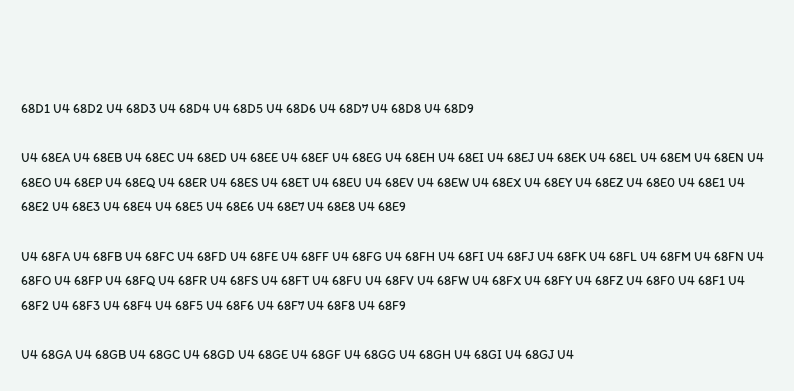68D1 U4 68D2 U4 68D3 U4 68D4 U4 68D5 U4 68D6 U4 68D7 U4 68D8 U4 68D9

U4 68EA U4 68EB U4 68EC U4 68ED U4 68EE U4 68EF U4 68EG U4 68EH U4 68EI U4 68EJ U4 68EK U4 68EL U4 68EM U4 68EN U4 68EO U4 68EP U4 68EQ U4 68ER U4 68ES U4 68ET U4 68EU U4 68EV U4 68EW U4 68EX U4 68EY U4 68EZ U4 68E0 U4 68E1 U4 68E2 U4 68E3 U4 68E4 U4 68E5 U4 68E6 U4 68E7 U4 68E8 U4 68E9

U4 68FA U4 68FB U4 68FC U4 68FD U4 68FE U4 68FF U4 68FG U4 68FH U4 68FI U4 68FJ U4 68FK U4 68FL U4 68FM U4 68FN U4 68FO U4 68FP U4 68FQ U4 68FR U4 68FS U4 68FT U4 68FU U4 68FV U4 68FW U4 68FX U4 68FY U4 68FZ U4 68F0 U4 68F1 U4 68F2 U4 68F3 U4 68F4 U4 68F5 U4 68F6 U4 68F7 U4 68F8 U4 68F9

U4 68GA U4 68GB U4 68GC U4 68GD U4 68GE U4 68GF U4 68GG U4 68GH U4 68GI U4 68GJ U4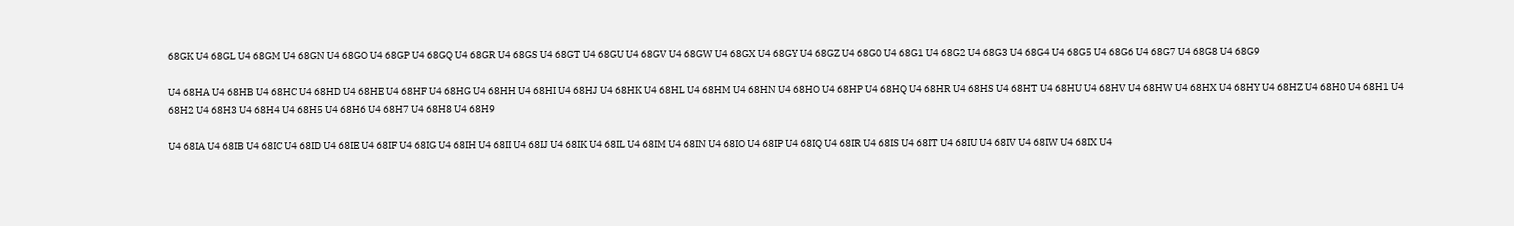68GK U4 68GL U4 68GM U4 68GN U4 68GO U4 68GP U4 68GQ U4 68GR U4 68GS U4 68GT U4 68GU U4 68GV U4 68GW U4 68GX U4 68GY U4 68GZ U4 68G0 U4 68G1 U4 68G2 U4 68G3 U4 68G4 U4 68G5 U4 68G6 U4 68G7 U4 68G8 U4 68G9

U4 68HA U4 68HB U4 68HC U4 68HD U4 68HE U4 68HF U4 68HG U4 68HH U4 68HI U4 68HJ U4 68HK U4 68HL U4 68HM U4 68HN U4 68HO U4 68HP U4 68HQ U4 68HR U4 68HS U4 68HT U4 68HU U4 68HV U4 68HW U4 68HX U4 68HY U4 68HZ U4 68H0 U4 68H1 U4 68H2 U4 68H3 U4 68H4 U4 68H5 U4 68H6 U4 68H7 U4 68H8 U4 68H9

U4 68IA U4 68IB U4 68IC U4 68ID U4 68IE U4 68IF U4 68IG U4 68IH U4 68II U4 68IJ U4 68IK U4 68IL U4 68IM U4 68IN U4 68IO U4 68IP U4 68IQ U4 68IR U4 68IS U4 68IT U4 68IU U4 68IV U4 68IW U4 68IX U4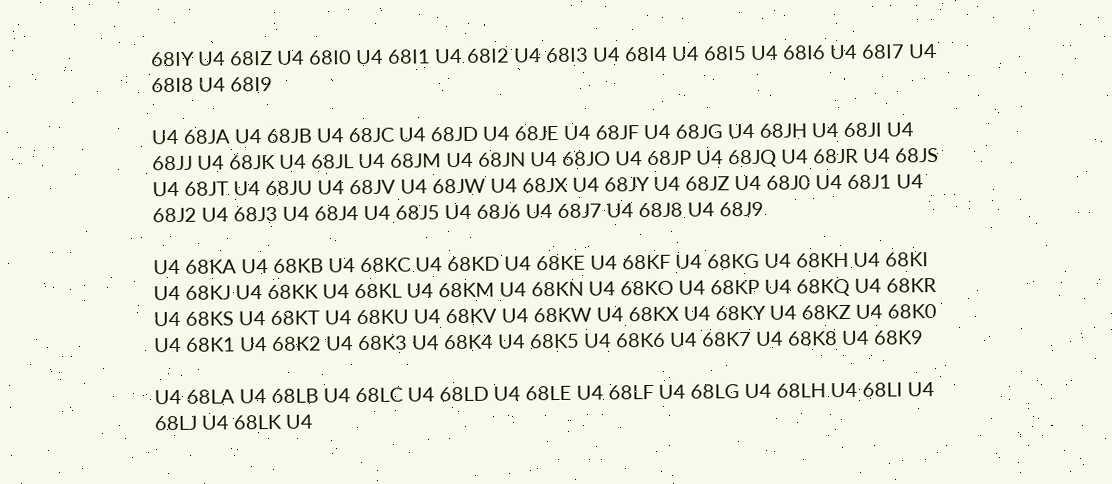68IY U4 68IZ U4 68I0 U4 68I1 U4 68I2 U4 68I3 U4 68I4 U4 68I5 U4 68I6 U4 68I7 U4 68I8 U4 68I9

U4 68JA U4 68JB U4 68JC U4 68JD U4 68JE U4 68JF U4 68JG U4 68JH U4 68JI U4 68JJ U4 68JK U4 68JL U4 68JM U4 68JN U4 68JO U4 68JP U4 68JQ U4 68JR U4 68JS U4 68JT U4 68JU U4 68JV U4 68JW U4 68JX U4 68JY U4 68JZ U4 68J0 U4 68J1 U4 68J2 U4 68J3 U4 68J4 U4 68J5 U4 68J6 U4 68J7 U4 68J8 U4 68J9

U4 68KA U4 68KB U4 68KC U4 68KD U4 68KE U4 68KF U4 68KG U4 68KH U4 68KI U4 68KJ U4 68KK U4 68KL U4 68KM U4 68KN U4 68KO U4 68KP U4 68KQ U4 68KR U4 68KS U4 68KT U4 68KU U4 68KV U4 68KW U4 68KX U4 68KY U4 68KZ U4 68K0 U4 68K1 U4 68K2 U4 68K3 U4 68K4 U4 68K5 U4 68K6 U4 68K7 U4 68K8 U4 68K9

U4 68LA U4 68LB U4 68LC U4 68LD U4 68LE U4 68LF U4 68LG U4 68LH U4 68LI U4 68LJ U4 68LK U4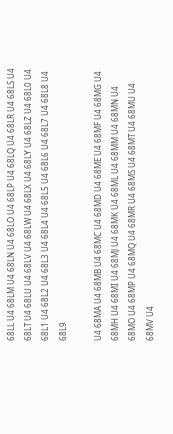68LL U4 68LM U4 68LN U4 68LO U4 68LP U4 68LQ U4 68LR U4 68LS U4 68LT U4 68LU U4 68LV U4 68LW U4 68LX U4 68LY U4 68LZ U4 68L0 U4 68L1 U4 68L2 U4 68L3 U4 68L4 U4 68L5 U4 68L6 U4 68L7 U4 68L8 U4 68L9

U4 68MA U4 68MB U4 68MC U4 68MD U4 68ME U4 68MF U4 68MG U4 68MH U4 68MI U4 68MJ U4 68MK U4 68ML U4 68MM U4 68MN U4 68MO U4 68MP U4 68MQ U4 68MR U4 68MS U4 68MT U4 68MU U4 68MV U4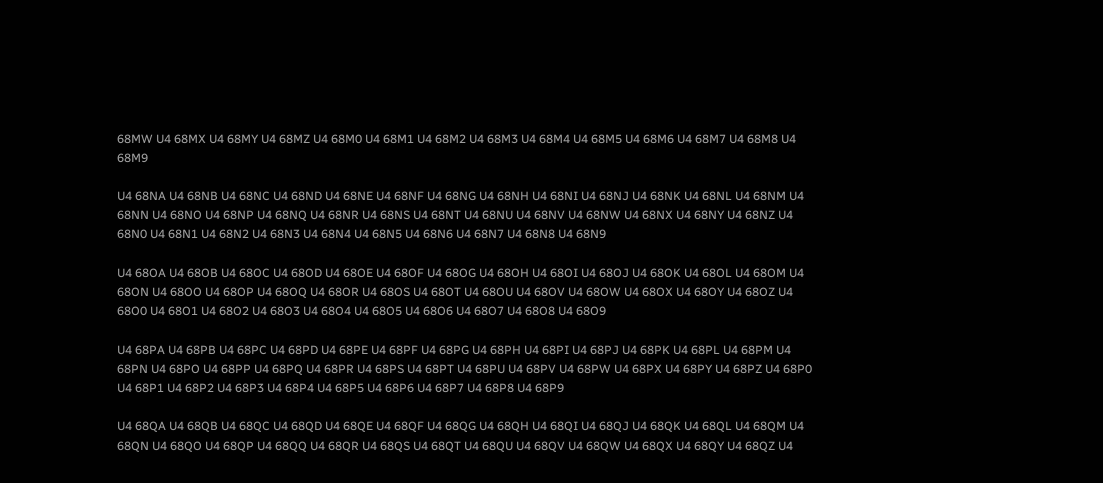68MW U4 68MX U4 68MY U4 68MZ U4 68M0 U4 68M1 U4 68M2 U4 68M3 U4 68M4 U4 68M5 U4 68M6 U4 68M7 U4 68M8 U4 68M9

U4 68NA U4 68NB U4 68NC U4 68ND U4 68NE U4 68NF U4 68NG U4 68NH U4 68NI U4 68NJ U4 68NK U4 68NL U4 68NM U4 68NN U4 68NO U4 68NP U4 68NQ U4 68NR U4 68NS U4 68NT U4 68NU U4 68NV U4 68NW U4 68NX U4 68NY U4 68NZ U4 68N0 U4 68N1 U4 68N2 U4 68N3 U4 68N4 U4 68N5 U4 68N6 U4 68N7 U4 68N8 U4 68N9

U4 68OA U4 68OB U4 68OC U4 68OD U4 68OE U4 68OF U4 68OG U4 68OH U4 68OI U4 68OJ U4 68OK U4 68OL U4 68OM U4 68ON U4 68OO U4 68OP U4 68OQ U4 68OR U4 68OS U4 68OT U4 68OU U4 68OV U4 68OW U4 68OX U4 68OY U4 68OZ U4 68O0 U4 68O1 U4 68O2 U4 68O3 U4 68O4 U4 68O5 U4 68O6 U4 68O7 U4 68O8 U4 68O9

U4 68PA U4 68PB U4 68PC U4 68PD U4 68PE U4 68PF U4 68PG U4 68PH U4 68PI U4 68PJ U4 68PK U4 68PL U4 68PM U4 68PN U4 68PO U4 68PP U4 68PQ U4 68PR U4 68PS U4 68PT U4 68PU U4 68PV U4 68PW U4 68PX U4 68PY U4 68PZ U4 68P0 U4 68P1 U4 68P2 U4 68P3 U4 68P4 U4 68P5 U4 68P6 U4 68P7 U4 68P8 U4 68P9

U4 68QA U4 68QB U4 68QC U4 68QD U4 68QE U4 68QF U4 68QG U4 68QH U4 68QI U4 68QJ U4 68QK U4 68QL U4 68QM U4 68QN U4 68QO U4 68QP U4 68QQ U4 68QR U4 68QS U4 68QT U4 68QU U4 68QV U4 68QW U4 68QX U4 68QY U4 68QZ U4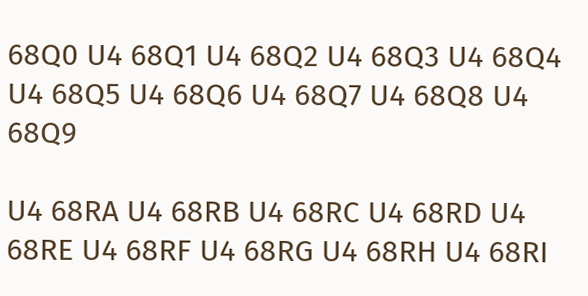68Q0 U4 68Q1 U4 68Q2 U4 68Q3 U4 68Q4 U4 68Q5 U4 68Q6 U4 68Q7 U4 68Q8 U4 68Q9

U4 68RA U4 68RB U4 68RC U4 68RD U4 68RE U4 68RF U4 68RG U4 68RH U4 68RI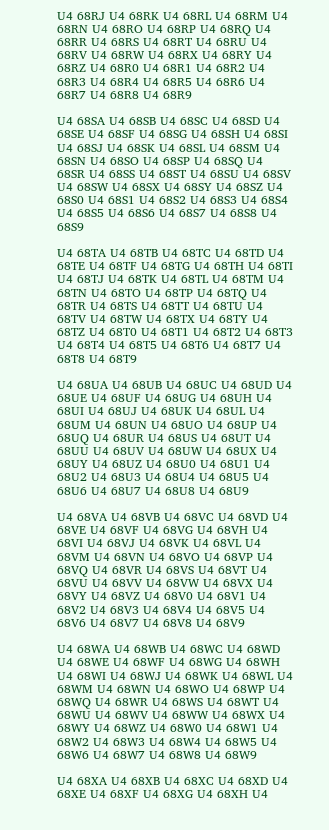U4 68RJ U4 68RK U4 68RL U4 68RM U4 68RN U4 68RO U4 68RP U4 68RQ U4 68RR U4 68RS U4 68RT U4 68RU U4 68RV U4 68RW U4 68RX U4 68RY U4 68RZ U4 68R0 U4 68R1 U4 68R2 U4 68R3 U4 68R4 U4 68R5 U4 68R6 U4 68R7 U4 68R8 U4 68R9

U4 68SA U4 68SB U4 68SC U4 68SD U4 68SE U4 68SF U4 68SG U4 68SH U4 68SI U4 68SJ U4 68SK U4 68SL U4 68SM U4 68SN U4 68SO U4 68SP U4 68SQ U4 68SR U4 68SS U4 68ST U4 68SU U4 68SV U4 68SW U4 68SX U4 68SY U4 68SZ U4 68S0 U4 68S1 U4 68S2 U4 68S3 U4 68S4 U4 68S5 U4 68S6 U4 68S7 U4 68S8 U4 68S9

U4 68TA U4 68TB U4 68TC U4 68TD U4 68TE U4 68TF U4 68TG U4 68TH U4 68TI U4 68TJ U4 68TK U4 68TL U4 68TM U4 68TN U4 68TO U4 68TP U4 68TQ U4 68TR U4 68TS U4 68TT U4 68TU U4 68TV U4 68TW U4 68TX U4 68TY U4 68TZ U4 68T0 U4 68T1 U4 68T2 U4 68T3 U4 68T4 U4 68T5 U4 68T6 U4 68T7 U4 68T8 U4 68T9

U4 68UA U4 68UB U4 68UC U4 68UD U4 68UE U4 68UF U4 68UG U4 68UH U4 68UI U4 68UJ U4 68UK U4 68UL U4 68UM U4 68UN U4 68UO U4 68UP U4 68UQ U4 68UR U4 68US U4 68UT U4 68UU U4 68UV U4 68UW U4 68UX U4 68UY U4 68UZ U4 68U0 U4 68U1 U4 68U2 U4 68U3 U4 68U4 U4 68U5 U4 68U6 U4 68U7 U4 68U8 U4 68U9

U4 68VA U4 68VB U4 68VC U4 68VD U4 68VE U4 68VF U4 68VG U4 68VH U4 68VI U4 68VJ U4 68VK U4 68VL U4 68VM U4 68VN U4 68VO U4 68VP U4 68VQ U4 68VR U4 68VS U4 68VT U4 68VU U4 68VV U4 68VW U4 68VX U4 68VY U4 68VZ U4 68V0 U4 68V1 U4 68V2 U4 68V3 U4 68V4 U4 68V5 U4 68V6 U4 68V7 U4 68V8 U4 68V9

U4 68WA U4 68WB U4 68WC U4 68WD U4 68WE U4 68WF U4 68WG U4 68WH U4 68WI U4 68WJ U4 68WK U4 68WL U4 68WM U4 68WN U4 68WO U4 68WP U4 68WQ U4 68WR U4 68WS U4 68WT U4 68WU U4 68WV U4 68WW U4 68WX U4 68WY U4 68WZ U4 68W0 U4 68W1 U4 68W2 U4 68W3 U4 68W4 U4 68W5 U4 68W6 U4 68W7 U4 68W8 U4 68W9

U4 68XA U4 68XB U4 68XC U4 68XD U4 68XE U4 68XF U4 68XG U4 68XH U4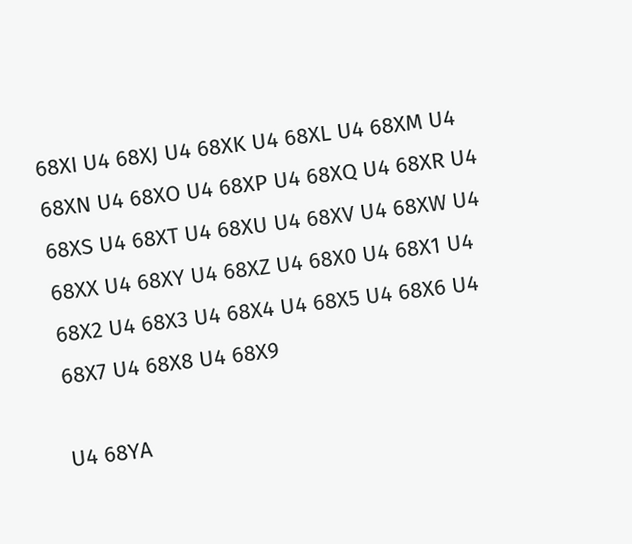68XI U4 68XJ U4 68XK U4 68XL U4 68XM U4 68XN U4 68XO U4 68XP U4 68XQ U4 68XR U4 68XS U4 68XT U4 68XU U4 68XV U4 68XW U4 68XX U4 68XY U4 68XZ U4 68X0 U4 68X1 U4 68X2 U4 68X3 U4 68X4 U4 68X5 U4 68X6 U4 68X7 U4 68X8 U4 68X9

U4 68YA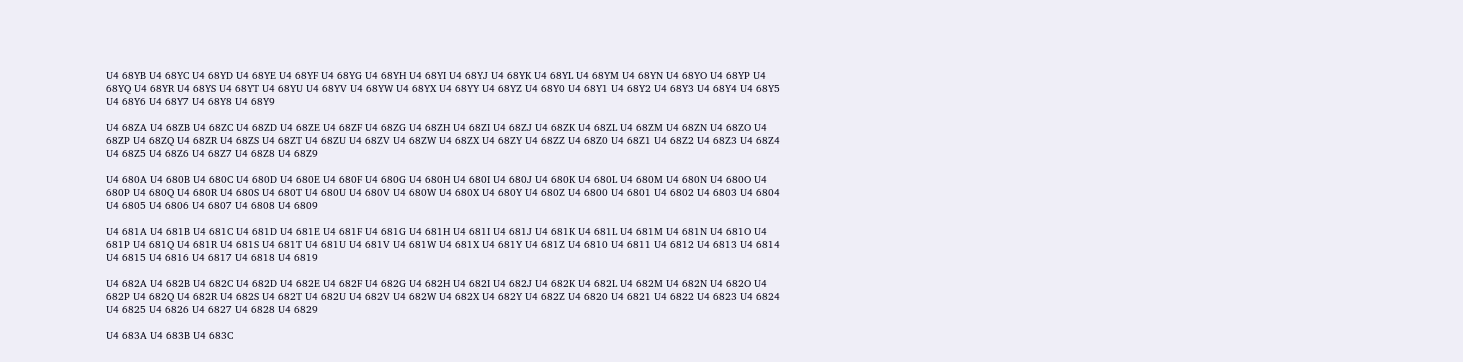U4 68YB U4 68YC U4 68YD U4 68YE U4 68YF U4 68YG U4 68YH U4 68YI U4 68YJ U4 68YK U4 68YL U4 68YM U4 68YN U4 68YO U4 68YP U4 68YQ U4 68YR U4 68YS U4 68YT U4 68YU U4 68YV U4 68YW U4 68YX U4 68YY U4 68YZ U4 68Y0 U4 68Y1 U4 68Y2 U4 68Y3 U4 68Y4 U4 68Y5 U4 68Y6 U4 68Y7 U4 68Y8 U4 68Y9

U4 68ZA U4 68ZB U4 68ZC U4 68ZD U4 68ZE U4 68ZF U4 68ZG U4 68ZH U4 68ZI U4 68ZJ U4 68ZK U4 68ZL U4 68ZM U4 68ZN U4 68ZO U4 68ZP U4 68ZQ U4 68ZR U4 68ZS U4 68ZT U4 68ZU U4 68ZV U4 68ZW U4 68ZX U4 68ZY U4 68ZZ U4 68Z0 U4 68Z1 U4 68Z2 U4 68Z3 U4 68Z4 U4 68Z5 U4 68Z6 U4 68Z7 U4 68Z8 U4 68Z9

U4 680A U4 680B U4 680C U4 680D U4 680E U4 680F U4 680G U4 680H U4 680I U4 680J U4 680K U4 680L U4 680M U4 680N U4 680O U4 680P U4 680Q U4 680R U4 680S U4 680T U4 680U U4 680V U4 680W U4 680X U4 680Y U4 680Z U4 6800 U4 6801 U4 6802 U4 6803 U4 6804 U4 6805 U4 6806 U4 6807 U4 6808 U4 6809

U4 681A U4 681B U4 681C U4 681D U4 681E U4 681F U4 681G U4 681H U4 681I U4 681J U4 681K U4 681L U4 681M U4 681N U4 681O U4 681P U4 681Q U4 681R U4 681S U4 681T U4 681U U4 681V U4 681W U4 681X U4 681Y U4 681Z U4 6810 U4 6811 U4 6812 U4 6813 U4 6814 U4 6815 U4 6816 U4 6817 U4 6818 U4 6819

U4 682A U4 682B U4 682C U4 682D U4 682E U4 682F U4 682G U4 682H U4 682I U4 682J U4 682K U4 682L U4 682M U4 682N U4 682O U4 682P U4 682Q U4 682R U4 682S U4 682T U4 682U U4 682V U4 682W U4 682X U4 682Y U4 682Z U4 6820 U4 6821 U4 6822 U4 6823 U4 6824 U4 6825 U4 6826 U4 6827 U4 6828 U4 6829

U4 683A U4 683B U4 683C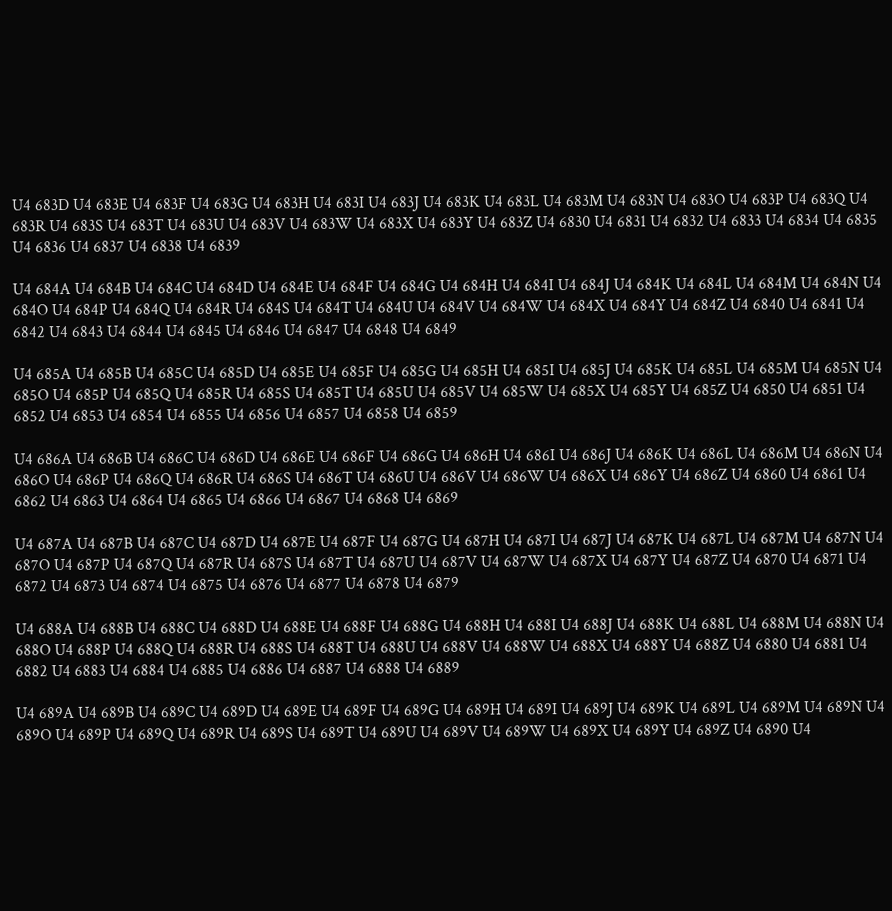U4 683D U4 683E U4 683F U4 683G U4 683H U4 683I U4 683J U4 683K U4 683L U4 683M U4 683N U4 683O U4 683P U4 683Q U4 683R U4 683S U4 683T U4 683U U4 683V U4 683W U4 683X U4 683Y U4 683Z U4 6830 U4 6831 U4 6832 U4 6833 U4 6834 U4 6835 U4 6836 U4 6837 U4 6838 U4 6839

U4 684A U4 684B U4 684C U4 684D U4 684E U4 684F U4 684G U4 684H U4 684I U4 684J U4 684K U4 684L U4 684M U4 684N U4 684O U4 684P U4 684Q U4 684R U4 684S U4 684T U4 684U U4 684V U4 684W U4 684X U4 684Y U4 684Z U4 6840 U4 6841 U4 6842 U4 6843 U4 6844 U4 6845 U4 6846 U4 6847 U4 6848 U4 6849

U4 685A U4 685B U4 685C U4 685D U4 685E U4 685F U4 685G U4 685H U4 685I U4 685J U4 685K U4 685L U4 685M U4 685N U4 685O U4 685P U4 685Q U4 685R U4 685S U4 685T U4 685U U4 685V U4 685W U4 685X U4 685Y U4 685Z U4 6850 U4 6851 U4 6852 U4 6853 U4 6854 U4 6855 U4 6856 U4 6857 U4 6858 U4 6859

U4 686A U4 686B U4 686C U4 686D U4 686E U4 686F U4 686G U4 686H U4 686I U4 686J U4 686K U4 686L U4 686M U4 686N U4 686O U4 686P U4 686Q U4 686R U4 686S U4 686T U4 686U U4 686V U4 686W U4 686X U4 686Y U4 686Z U4 6860 U4 6861 U4 6862 U4 6863 U4 6864 U4 6865 U4 6866 U4 6867 U4 6868 U4 6869

U4 687A U4 687B U4 687C U4 687D U4 687E U4 687F U4 687G U4 687H U4 687I U4 687J U4 687K U4 687L U4 687M U4 687N U4 687O U4 687P U4 687Q U4 687R U4 687S U4 687T U4 687U U4 687V U4 687W U4 687X U4 687Y U4 687Z U4 6870 U4 6871 U4 6872 U4 6873 U4 6874 U4 6875 U4 6876 U4 6877 U4 6878 U4 6879

U4 688A U4 688B U4 688C U4 688D U4 688E U4 688F U4 688G U4 688H U4 688I U4 688J U4 688K U4 688L U4 688M U4 688N U4 688O U4 688P U4 688Q U4 688R U4 688S U4 688T U4 688U U4 688V U4 688W U4 688X U4 688Y U4 688Z U4 6880 U4 6881 U4 6882 U4 6883 U4 6884 U4 6885 U4 6886 U4 6887 U4 6888 U4 6889

U4 689A U4 689B U4 689C U4 689D U4 689E U4 689F U4 689G U4 689H U4 689I U4 689J U4 689K U4 689L U4 689M U4 689N U4 689O U4 689P U4 689Q U4 689R U4 689S U4 689T U4 689U U4 689V U4 689W U4 689X U4 689Y U4 689Z U4 6890 U4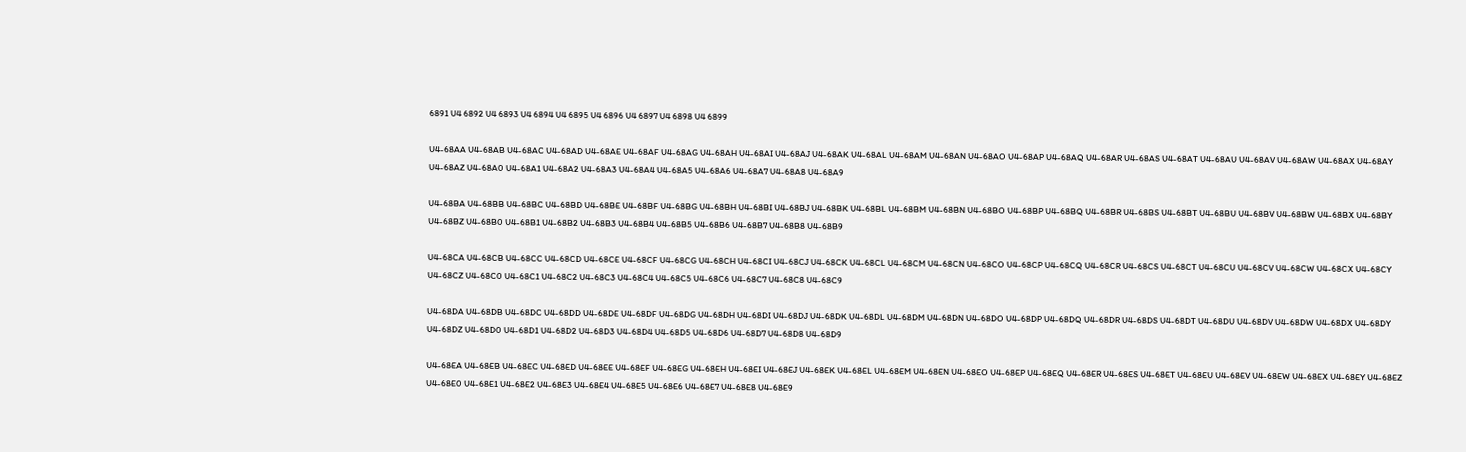6891 U4 6892 U4 6893 U4 6894 U4 6895 U4 6896 U4 6897 U4 6898 U4 6899

U4-68AA U4-68AB U4-68AC U4-68AD U4-68AE U4-68AF U4-68AG U4-68AH U4-68AI U4-68AJ U4-68AK U4-68AL U4-68AM U4-68AN U4-68AO U4-68AP U4-68AQ U4-68AR U4-68AS U4-68AT U4-68AU U4-68AV U4-68AW U4-68AX U4-68AY U4-68AZ U4-68A0 U4-68A1 U4-68A2 U4-68A3 U4-68A4 U4-68A5 U4-68A6 U4-68A7 U4-68A8 U4-68A9

U4-68BA U4-68BB U4-68BC U4-68BD U4-68BE U4-68BF U4-68BG U4-68BH U4-68BI U4-68BJ U4-68BK U4-68BL U4-68BM U4-68BN U4-68BO U4-68BP U4-68BQ U4-68BR U4-68BS U4-68BT U4-68BU U4-68BV U4-68BW U4-68BX U4-68BY U4-68BZ U4-68B0 U4-68B1 U4-68B2 U4-68B3 U4-68B4 U4-68B5 U4-68B6 U4-68B7 U4-68B8 U4-68B9

U4-68CA U4-68CB U4-68CC U4-68CD U4-68CE U4-68CF U4-68CG U4-68CH U4-68CI U4-68CJ U4-68CK U4-68CL U4-68CM U4-68CN U4-68CO U4-68CP U4-68CQ U4-68CR U4-68CS U4-68CT U4-68CU U4-68CV U4-68CW U4-68CX U4-68CY U4-68CZ U4-68C0 U4-68C1 U4-68C2 U4-68C3 U4-68C4 U4-68C5 U4-68C6 U4-68C7 U4-68C8 U4-68C9

U4-68DA U4-68DB U4-68DC U4-68DD U4-68DE U4-68DF U4-68DG U4-68DH U4-68DI U4-68DJ U4-68DK U4-68DL U4-68DM U4-68DN U4-68DO U4-68DP U4-68DQ U4-68DR U4-68DS U4-68DT U4-68DU U4-68DV U4-68DW U4-68DX U4-68DY U4-68DZ U4-68D0 U4-68D1 U4-68D2 U4-68D3 U4-68D4 U4-68D5 U4-68D6 U4-68D7 U4-68D8 U4-68D9

U4-68EA U4-68EB U4-68EC U4-68ED U4-68EE U4-68EF U4-68EG U4-68EH U4-68EI U4-68EJ U4-68EK U4-68EL U4-68EM U4-68EN U4-68EO U4-68EP U4-68EQ U4-68ER U4-68ES U4-68ET U4-68EU U4-68EV U4-68EW U4-68EX U4-68EY U4-68EZ U4-68E0 U4-68E1 U4-68E2 U4-68E3 U4-68E4 U4-68E5 U4-68E6 U4-68E7 U4-68E8 U4-68E9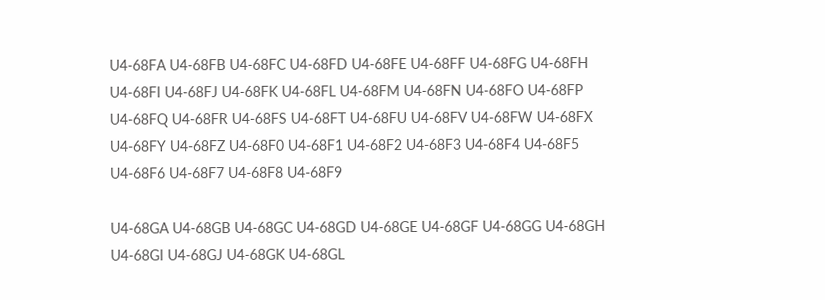U4-68FA U4-68FB U4-68FC U4-68FD U4-68FE U4-68FF U4-68FG U4-68FH U4-68FI U4-68FJ U4-68FK U4-68FL U4-68FM U4-68FN U4-68FO U4-68FP U4-68FQ U4-68FR U4-68FS U4-68FT U4-68FU U4-68FV U4-68FW U4-68FX U4-68FY U4-68FZ U4-68F0 U4-68F1 U4-68F2 U4-68F3 U4-68F4 U4-68F5 U4-68F6 U4-68F7 U4-68F8 U4-68F9

U4-68GA U4-68GB U4-68GC U4-68GD U4-68GE U4-68GF U4-68GG U4-68GH U4-68GI U4-68GJ U4-68GK U4-68GL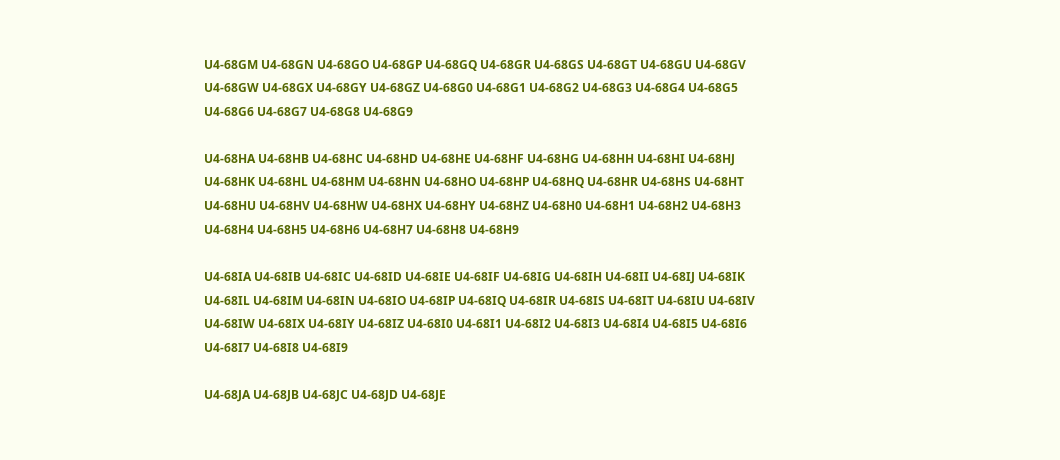U4-68GM U4-68GN U4-68GO U4-68GP U4-68GQ U4-68GR U4-68GS U4-68GT U4-68GU U4-68GV U4-68GW U4-68GX U4-68GY U4-68GZ U4-68G0 U4-68G1 U4-68G2 U4-68G3 U4-68G4 U4-68G5 U4-68G6 U4-68G7 U4-68G8 U4-68G9

U4-68HA U4-68HB U4-68HC U4-68HD U4-68HE U4-68HF U4-68HG U4-68HH U4-68HI U4-68HJ U4-68HK U4-68HL U4-68HM U4-68HN U4-68HO U4-68HP U4-68HQ U4-68HR U4-68HS U4-68HT U4-68HU U4-68HV U4-68HW U4-68HX U4-68HY U4-68HZ U4-68H0 U4-68H1 U4-68H2 U4-68H3 U4-68H4 U4-68H5 U4-68H6 U4-68H7 U4-68H8 U4-68H9

U4-68IA U4-68IB U4-68IC U4-68ID U4-68IE U4-68IF U4-68IG U4-68IH U4-68II U4-68IJ U4-68IK U4-68IL U4-68IM U4-68IN U4-68IO U4-68IP U4-68IQ U4-68IR U4-68IS U4-68IT U4-68IU U4-68IV U4-68IW U4-68IX U4-68IY U4-68IZ U4-68I0 U4-68I1 U4-68I2 U4-68I3 U4-68I4 U4-68I5 U4-68I6 U4-68I7 U4-68I8 U4-68I9

U4-68JA U4-68JB U4-68JC U4-68JD U4-68JE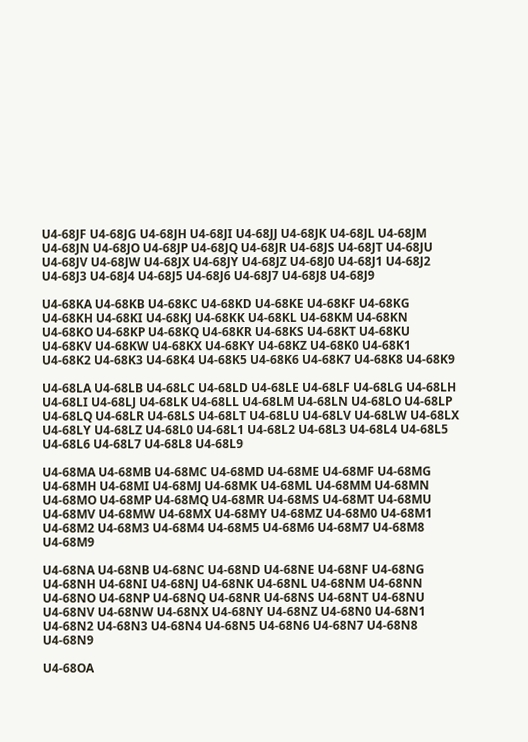U4-68JF U4-68JG U4-68JH U4-68JI U4-68JJ U4-68JK U4-68JL U4-68JM U4-68JN U4-68JO U4-68JP U4-68JQ U4-68JR U4-68JS U4-68JT U4-68JU U4-68JV U4-68JW U4-68JX U4-68JY U4-68JZ U4-68J0 U4-68J1 U4-68J2 U4-68J3 U4-68J4 U4-68J5 U4-68J6 U4-68J7 U4-68J8 U4-68J9

U4-68KA U4-68KB U4-68KC U4-68KD U4-68KE U4-68KF U4-68KG U4-68KH U4-68KI U4-68KJ U4-68KK U4-68KL U4-68KM U4-68KN U4-68KO U4-68KP U4-68KQ U4-68KR U4-68KS U4-68KT U4-68KU U4-68KV U4-68KW U4-68KX U4-68KY U4-68KZ U4-68K0 U4-68K1 U4-68K2 U4-68K3 U4-68K4 U4-68K5 U4-68K6 U4-68K7 U4-68K8 U4-68K9

U4-68LA U4-68LB U4-68LC U4-68LD U4-68LE U4-68LF U4-68LG U4-68LH U4-68LI U4-68LJ U4-68LK U4-68LL U4-68LM U4-68LN U4-68LO U4-68LP U4-68LQ U4-68LR U4-68LS U4-68LT U4-68LU U4-68LV U4-68LW U4-68LX U4-68LY U4-68LZ U4-68L0 U4-68L1 U4-68L2 U4-68L3 U4-68L4 U4-68L5 U4-68L6 U4-68L7 U4-68L8 U4-68L9

U4-68MA U4-68MB U4-68MC U4-68MD U4-68ME U4-68MF U4-68MG U4-68MH U4-68MI U4-68MJ U4-68MK U4-68ML U4-68MM U4-68MN U4-68MO U4-68MP U4-68MQ U4-68MR U4-68MS U4-68MT U4-68MU U4-68MV U4-68MW U4-68MX U4-68MY U4-68MZ U4-68M0 U4-68M1 U4-68M2 U4-68M3 U4-68M4 U4-68M5 U4-68M6 U4-68M7 U4-68M8 U4-68M9

U4-68NA U4-68NB U4-68NC U4-68ND U4-68NE U4-68NF U4-68NG U4-68NH U4-68NI U4-68NJ U4-68NK U4-68NL U4-68NM U4-68NN U4-68NO U4-68NP U4-68NQ U4-68NR U4-68NS U4-68NT U4-68NU U4-68NV U4-68NW U4-68NX U4-68NY U4-68NZ U4-68N0 U4-68N1 U4-68N2 U4-68N3 U4-68N4 U4-68N5 U4-68N6 U4-68N7 U4-68N8 U4-68N9

U4-68OA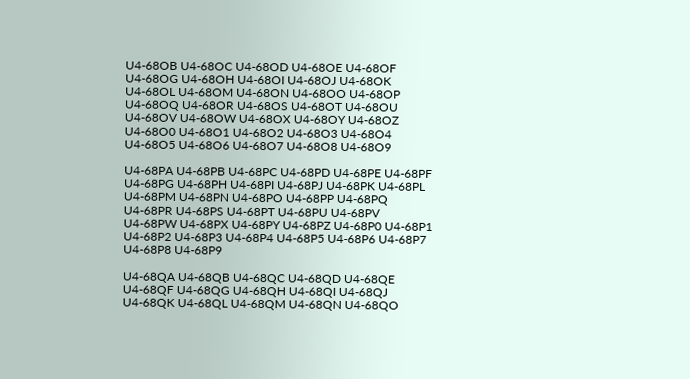U4-68OB U4-68OC U4-68OD U4-68OE U4-68OF U4-68OG U4-68OH U4-68OI U4-68OJ U4-68OK U4-68OL U4-68OM U4-68ON U4-68OO U4-68OP U4-68OQ U4-68OR U4-68OS U4-68OT U4-68OU U4-68OV U4-68OW U4-68OX U4-68OY U4-68OZ U4-68O0 U4-68O1 U4-68O2 U4-68O3 U4-68O4 U4-68O5 U4-68O6 U4-68O7 U4-68O8 U4-68O9

U4-68PA U4-68PB U4-68PC U4-68PD U4-68PE U4-68PF U4-68PG U4-68PH U4-68PI U4-68PJ U4-68PK U4-68PL U4-68PM U4-68PN U4-68PO U4-68PP U4-68PQ U4-68PR U4-68PS U4-68PT U4-68PU U4-68PV U4-68PW U4-68PX U4-68PY U4-68PZ U4-68P0 U4-68P1 U4-68P2 U4-68P3 U4-68P4 U4-68P5 U4-68P6 U4-68P7 U4-68P8 U4-68P9

U4-68QA U4-68QB U4-68QC U4-68QD U4-68QE U4-68QF U4-68QG U4-68QH U4-68QI U4-68QJ U4-68QK U4-68QL U4-68QM U4-68QN U4-68QO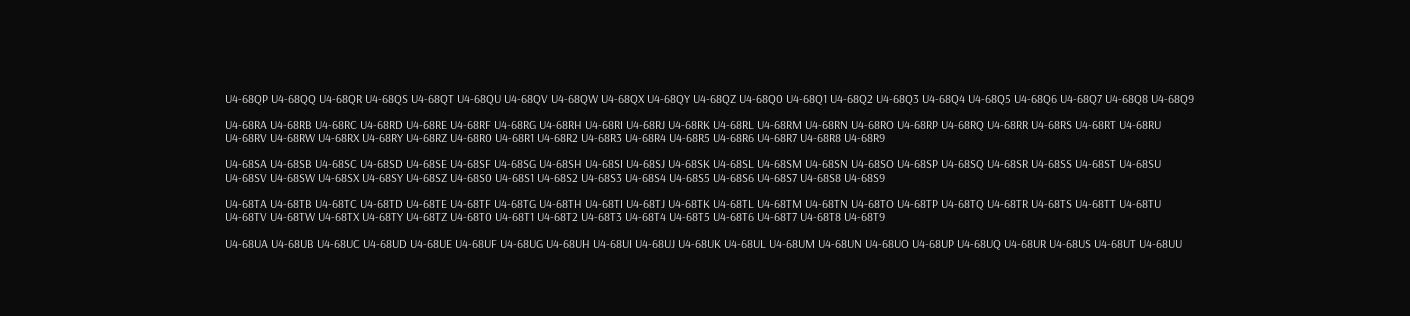U4-68QP U4-68QQ U4-68QR U4-68QS U4-68QT U4-68QU U4-68QV U4-68QW U4-68QX U4-68QY U4-68QZ U4-68Q0 U4-68Q1 U4-68Q2 U4-68Q3 U4-68Q4 U4-68Q5 U4-68Q6 U4-68Q7 U4-68Q8 U4-68Q9

U4-68RA U4-68RB U4-68RC U4-68RD U4-68RE U4-68RF U4-68RG U4-68RH U4-68RI U4-68RJ U4-68RK U4-68RL U4-68RM U4-68RN U4-68RO U4-68RP U4-68RQ U4-68RR U4-68RS U4-68RT U4-68RU U4-68RV U4-68RW U4-68RX U4-68RY U4-68RZ U4-68R0 U4-68R1 U4-68R2 U4-68R3 U4-68R4 U4-68R5 U4-68R6 U4-68R7 U4-68R8 U4-68R9

U4-68SA U4-68SB U4-68SC U4-68SD U4-68SE U4-68SF U4-68SG U4-68SH U4-68SI U4-68SJ U4-68SK U4-68SL U4-68SM U4-68SN U4-68SO U4-68SP U4-68SQ U4-68SR U4-68SS U4-68ST U4-68SU U4-68SV U4-68SW U4-68SX U4-68SY U4-68SZ U4-68S0 U4-68S1 U4-68S2 U4-68S3 U4-68S4 U4-68S5 U4-68S6 U4-68S7 U4-68S8 U4-68S9

U4-68TA U4-68TB U4-68TC U4-68TD U4-68TE U4-68TF U4-68TG U4-68TH U4-68TI U4-68TJ U4-68TK U4-68TL U4-68TM U4-68TN U4-68TO U4-68TP U4-68TQ U4-68TR U4-68TS U4-68TT U4-68TU U4-68TV U4-68TW U4-68TX U4-68TY U4-68TZ U4-68T0 U4-68T1 U4-68T2 U4-68T3 U4-68T4 U4-68T5 U4-68T6 U4-68T7 U4-68T8 U4-68T9

U4-68UA U4-68UB U4-68UC U4-68UD U4-68UE U4-68UF U4-68UG U4-68UH U4-68UI U4-68UJ U4-68UK U4-68UL U4-68UM U4-68UN U4-68UO U4-68UP U4-68UQ U4-68UR U4-68US U4-68UT U4-68UU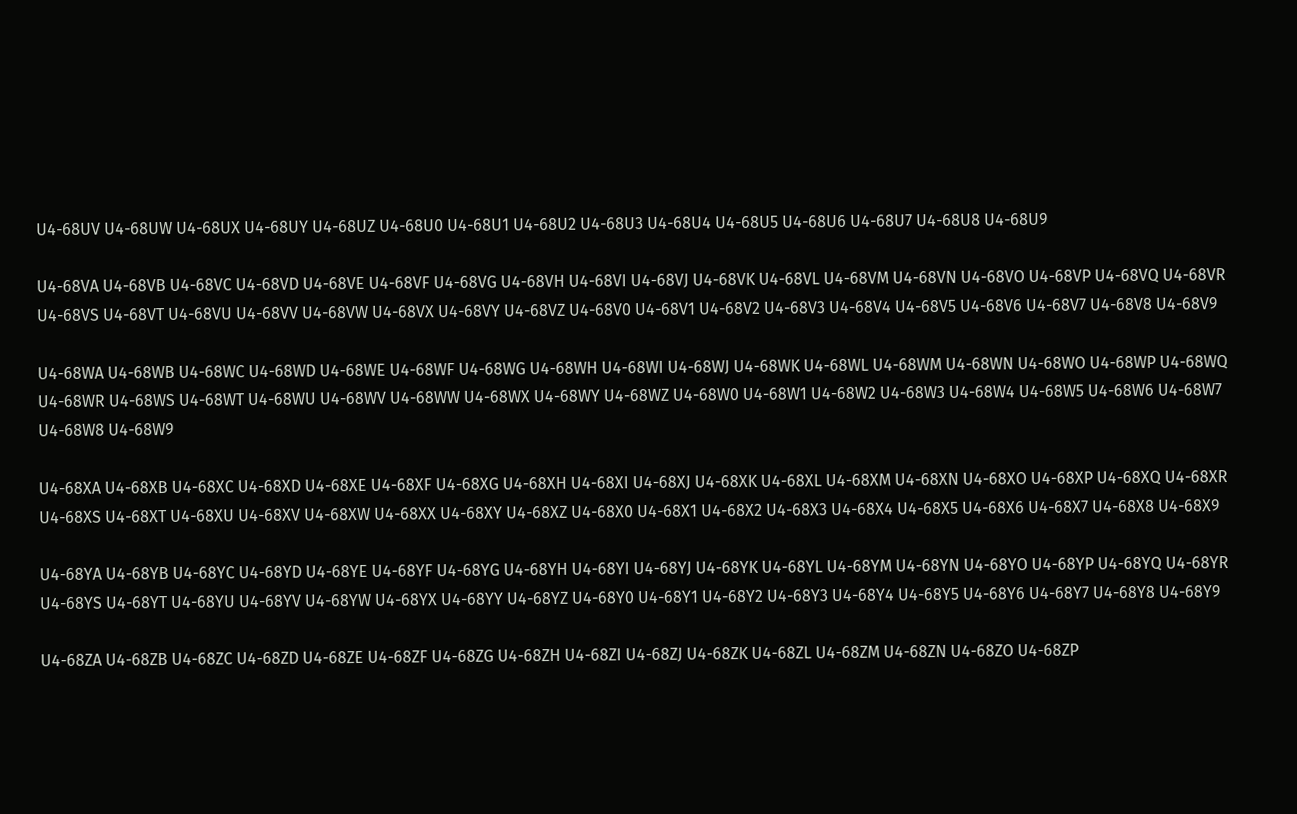U4-68UV U4-68UW U4-68UX U4-68UY U4-68UZ U4-68U0 U4-68U1 U4-68U2 U4-68U3 U4-68U4 U4-68U5 U4-68U6 U4-68U7 U4-68U8 U4-68U9

U4-68VA U4-68VB U4-68VC U4-68VD U4-68VE U4-68VF U4-68VG U4-68VH U4-68VI U4-68VJ U4-68VK U4-68VL U4-68VM U4-68VN U4-68VO U4-68VP U4-68VQ U4-68VR U4-68VS U4-68VT U4-68VU U4-68VV U4-68VW U4-68VX U4-68VY U4-68VZ U4-68V0 U4-68V1 U4-68V2 U4-68V3 U4-68V4 U4-68V5 U4-68V6 U4-68V7 U4-68V8 U4-68V9

U4-68WA U4-68WB U4-68WC U4-68WD U4-68WE U4-68WF U4-68WG U4-68WH U4-68WI U4-68WJ U4-68WK U4-68WL U4-68WM U4-68WN U4-68WO U4-68WP U4-68WQ U4-68WR U4-68WS U4-68WT U4-68WU U4-68WV U4-68WW U4-68WX U4-68WY U4-68WZ U4-68W0 U4-68W1 U4-68W2 U4-68W3 U4-68W4 U4-68W5 U4-68W6 U4-68W7 U4-68W8 U4-68W9

U4-68XA U4-68XB U4-68XC U4-68XD U4-68XE U4-68XF U4-68XG U4-68XH U4-68XI U4-68XJ U4-68XK U4-68XL U4-68XM U4-68XN U4-68XO U4-68XP U4-68XQ U4-68XR U4-68XS U4-68XT U4-68XU U4-68XV U4-68XW U4-68XX U4-68XY U4-68XZ U4-68X0 U4-68X1 U4-68X2 U4-68X3 U4-68X4 U4-68X5 U4-68X6 U4-68X7 U4-68X8 U4-68X9

U4-68YA U4-68YB U4-68YC U4-68YD U4-68YE U4-68YF U4-68YG U4-68YH U4-68YI U4-68YJ U4-68YK U4-68YL U4-68YM U4-68YN U4-68YO U4-68YP U4-68YQ U4-68YR U4-68YS U4-68YT U4-68YU U4-68YV U4-68YW U4-68YX U4-68YY U4-68YZ U4-68Y0 U4-68Y1 U4-68Y2 U4-68Y3 U4-68Y4 U4-68Y5 U4-68Y6 U4-68Y7 U4-68Y8 U4-68Y9

U4-68ZA U4-68ZB U4-68ZC U4-68ZD U4-68ZE U4-68ZF U4-68ZG U4-68ZH U4-68ZI U4-68ZJ U4-68ZK U4-68ZL U4-68ZM U4-68ZN U4-68ZO U4-68ZP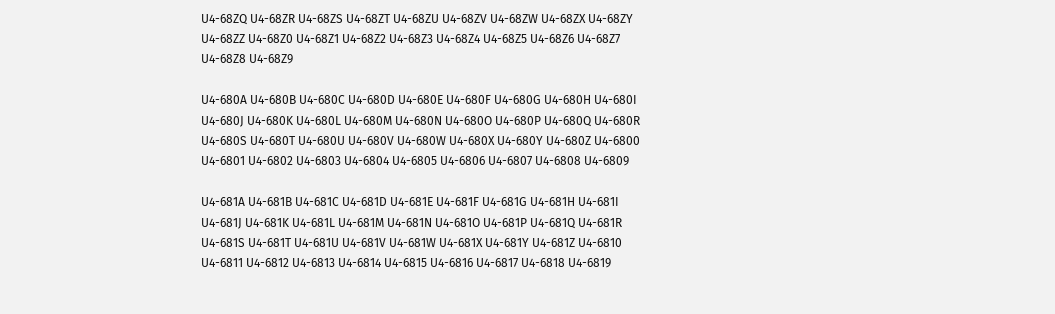U4-68ZQ U4-68ZR U4-68ZS U4-68ZT U4-68ZU U4-68ZV U4-68ZW U4-68ZX U4-68ZY U4-68ZZ U4-68Z0 U4-68Z1 U4-68Z2 U4-68Z3 U4-68Z4 U4-68Z5 U4-68Z6 U4-68Z7 U4-68Z8 U4-68Z9

U4-680A U4-680B U4-680C U4-680D U4-680E U4-680F U4-680G U4-680H U4-680I U4-680J U4-680K U4-680L U4-680M U4-680N U4-680O U4-680P U4-680Q U4-680R U4-680S U4-680T U4-680U U4-680V U4-680W U4-680X U4-680Y U4-680Z U4-6800 U4-6801 U4-6802 U4-6803 U4-6804 U4-6805 U4-6806 U4-6807 U4-6808 U4-6809

U4-681A U4-681B U4-681C U4-681D U4-681E U4-681F U4-681G U4-681H U4-681I U4-681J U4-681K U4-681L U4-681M U4-681N U4-681O U4-681P U4-681Q U4-681R U4-681S U4-681T U4-681U U4-681V U4-681W U4-681X U4-681Y U4-681Z U4-6810 U4-6811 U4-6812 U4-6813 U4-6814 U4-6815 U4-6816 U4-6817 U4-6818 U4-6819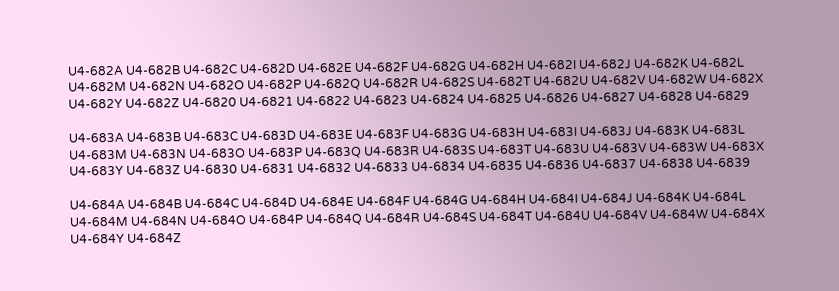U4-682A U4-682B U4-682C U4-682D U4-682E U4-682F U4-682G U4-682H U4-682I U4-682J U4-682K U4-682L U4-682M U4-682N U4-682O U4-682P U4-682Q U4-682R U4-682S U4-682T U4-682U U4-682V U4-682W U4-682X U4-682Y U4-682Z U4-6820 U4-6821 U4-6822 U4-6823 U4-6824 U4-6825 U4-6826 U4-6827 U4-6828 U4-6829

U4-683A U4-683B U4-683C U4-683D U4-683E U4-683F U4-683G U4-683H U4-683I U4-683J U4-683K U4-683L U4-683M U4-683N U4-683O U4-683P U4-683Q U4-683R U4-683S U4-683T U4-683U U4-683V U4-683W U4-683X U4-683Y U4-683Z U4-6830 U4-6831 U4-6832 U4-6833 U4-6834 U4-6835 U4-6836 U4-6837 U4-6838 U4-6839

U4-684A U4-684B U4-684C U4-684D U4-684E U4-684F U4-684G U4-684H U4-684I U4-684J U4-684K U4-684L U4-684M U4-684N U4-684O U4-684P U4-684Q U4-684R U4-684S U4-684T U4-684U U4-684V U4-684W U4-684X U4-684Y U4-684Z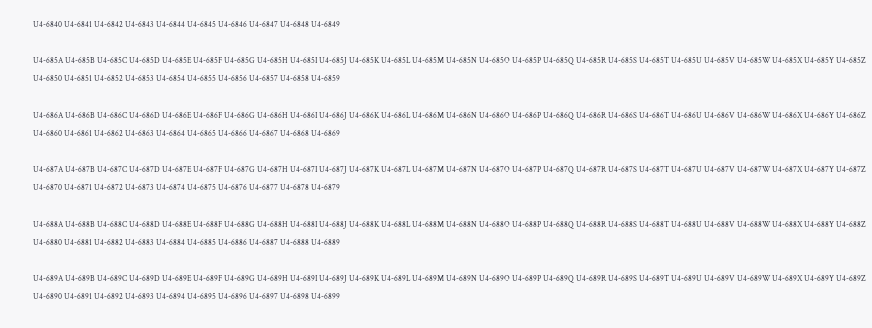U4-6840 U4-6841 U4-6842 U4-6843 U4-6844 U4-6845 U4-6846 U4-6847 U4-6848 U4-6849

U4-685A U4-685B U4-685C U4-685D U4-685E U4-685F U4-685G U4-685H U4-685I U4-685J U4-685K U4-685L U4-685M U4-685N U4-685O U4-685P U4-685Q U4-685R U4-685S U4-685T U4-685U U4-685V U4-685W U4-685X U4-685Y U4-685Z U4-6850 U4-6851 U4-6852 U4-6853 U4-6854 U4-6855 U4-6856 U4-6857 U4-6858 U4-6859

U4-686A U4-686B U4-686C U4-686D U4-686E U4-686F U4-686G U4-686H U4-686I U4-686J U4-686K U4-686L U4-686M U4-686N U4-686O U4-686P U4-686Q U4-686R U4-686S U4-686T U4-686U U4-686V U4-686W U4-686X U4-686Y U4-686Z U4-6860 U4-6861 U4-6862 U4-6863 U4-6864 U4-6865 U4-6866 U4-6867 U4-6868 U4-6869

U4-687A U4-687B U4-687C U4-687D U4-687E U4-687F U4-687G U4-687H U4-687I U4-687J U4-687K U4-687L U4-687M U4-687N U4-687O U4-687P U4-687Q U4-687R U4-687S U4-687T U4-687U U4-687V U4-687W U4-687X U4-687Y U4-687Z U4-6870 U4-6871 U4-6872 U4-6873 U4-6874 U4-6875 U4-6876 U4-6877 U4-6878 U4-6879

U4-688A U4-688B U4-688C U4-688D U4-688E U4-688F U4-688G U4-688H U4-688I U4-688J U4-688K U4-688L U4-688M U4-688N U4-688O U4-688P U4-688Q U4-688R U4-688S U4-688T U4-688U U4-688V U4-688W U4-688X U4-688Y U4-688Z U4-6880 U4-6881 U4-6882 U4-6883 U4-6884 U4-6885 U4-6886 U4-6887 U4-6888 U4-6889

U4-689A U4-689B U4-689C U4-689D U4-689E U4-689F U4-689G U4-689H U4-689I U4-689J U4-689K U4-689L U4-689M U4-689N U4-689O U4-689P U4-689Q U4-689R U4-689S U4-689T U4-689U U4-689V U4-689W U4-689X U4-689Y U4-689Z U4-6890 U4-6891 U4-6892 U4-6893 U4-6894 U4-6895 U4-6896 U4-6897 U4-6898 U4-6899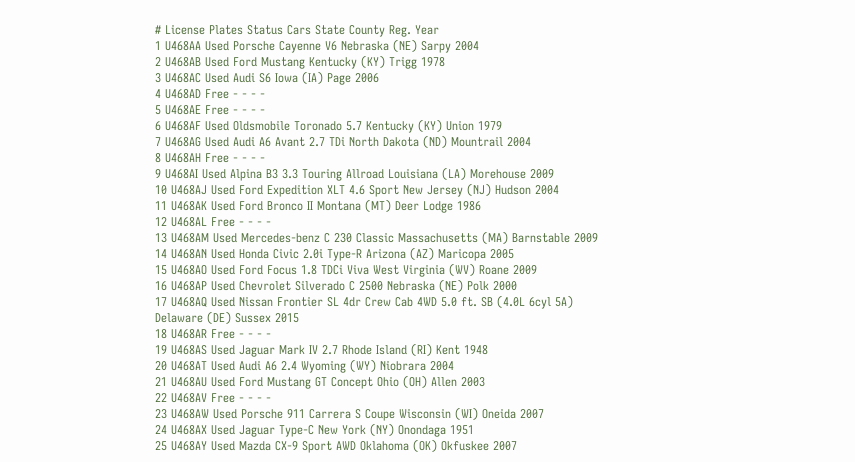# License Plates Status Cars State County Reg. Year
1 U468AA Used Porsche Cayenne V6 Nebraska (NE) Sarpy 2004
2 U468AB Used Ford Mustang Kentucky (KY) Trigg 1978
3 U468AC Used Audi S6 Iowa (IA) Page 2006
4 U468AD Free - - - -
5 U468AE Free - - - -
6 U468AF Used Oldsmobile Toronado 5.7 Kentucky (KY) Union 1979
7 U468AG Used Audi A6 Avant 2.7 TDi North Dakota (ND) Mountrail 2004
8 U468AH Free - - - -
9 U468AI Used Alpina B3 3.3 Touring Allroad Louisiana (LA) Morehouse 2009
10 U468AJ Used Ford Expedition XLT 4.6 Sport New Jersey (NJ) Hudson 2004
11 U468AK Used Ford Bronco II Montana (MT) Deer Lodge 1986
12 U468AL Free - - - -
13 U468AM Used Mercedes-benz C 230 Classic Massachusetts (MA) Barnstable 2009
14 U468AN Used Honda Civic 2.0i Type-R Arizona (AZ) Maricopa 2005
15 U468AO Used Ford Focus 1.8 TDCi Viva West Virginia (WV) Roane 2009
16 U468AP Used Chevrolet Silverado C 2500 Nebraska (NE) Polk 2000
17 U468AQ Used Nissan Frontier SL 4dr Crew Cab 4WD 5.0 ft. SB (4.0L 6cyl 5A) Delaware (DE) Sussex 2015
18 U468AR Free - - - -
19 U468AS Used Jaguar Mark IV 2.7 Rhode Island (RI) Kent 1948
20 U468AT Used Audi A6 2.4 Wyoming (WY) Niobrara 2004
21 U468AU Used Ford Mustang GT Concept Ohio (OH) Allen 2003
22 U468AV Free - - - -
23 U468AW Used Porsche 911 Carrera S Coupe Wisconsin (WI) Oneida 2007
24 U468AX Used Jaguar Type-C New York (NY) Onondaga 1951
25 U468AY Used Mazda CX-9 Sport AWD Oklahoma (OK) Okfuskee 2007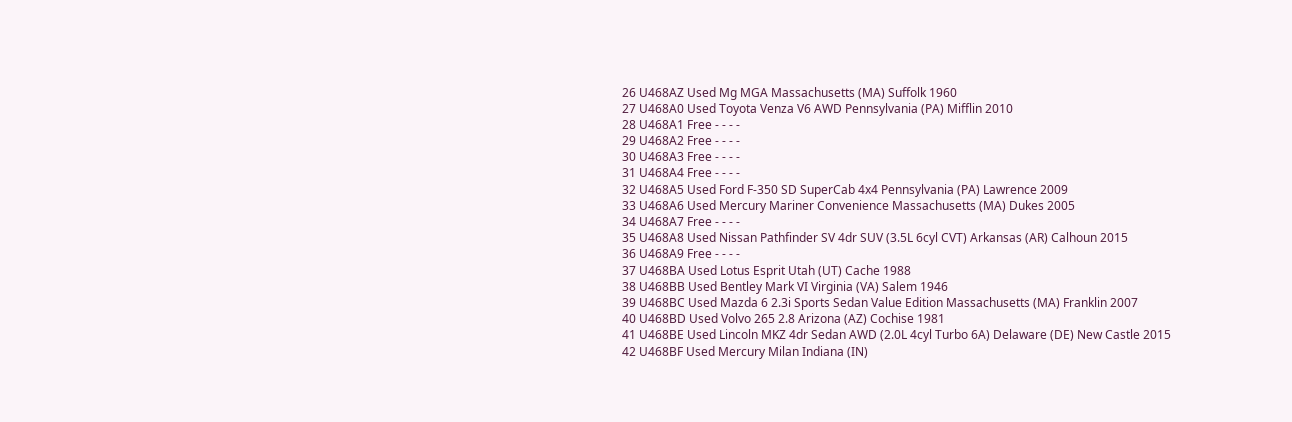26 U468AZ Used Mg MGA Massachusetts (MA) Suffolk 1960
27 U468A0 Used Toyota Venza V6 AWD Pennsylvania (PA) Mifflin 2010
28 U468A1 Free - - - -
29 U468A2 Free - - - -
30 U468A3 Free - - - -
31 U468A4 Free - - - -
32 U468A5 Used Ford F-350 SD SuperCab 4x4 Pennsylvania (PA) Lawrence 2009
33 U468A6 Used Mercury Mariner Convenience Massachusetts (MA) Dukes 2005
34 U468A7 Free - - - -
35 U468A8 Used Nissan Pathfinder SV 4dr SUV (3.5L 6cyl CVT) Arkansas (AR) Calhoun 2015
36 U468A9 Free - - - -
37 U468BA Used Lotus Esprit Utah (UT) Cache 1988
38 U468BB Used Bentley Mark VI Virginia (VA) Salem 1946
39 U468BC Used Mazda 6 2.3i Sports Sedan Value Edition Massachusetts (MA) Franklin 2007
40 U468BD Used Volvo 265 2.8 Arizona (AZ) Cochise 1981
41 U468BE Used Lincoln MKZ 4dr Sedan AWD (2.0L 4cyl Turbo 6A) Delaware (DE) New Castle 2015
42 U468BF Used Mercury Milan Indiana (IN)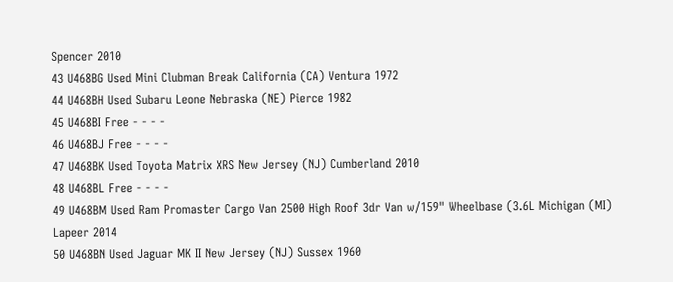Spencer 2010
43 U468BG Used Mini Clubman Break California (CA) Ventura 1972
44 U468BH Used Subaru Leone Nebraska (NE) Pierce 1982
45 U468BI Free - - - -
46 U468BJ Free - - - -
47 U468BK Used Toyota Matrix XRS New Jersey (NJ) Cumberland 2010
48 U468BL Free - - - -
49 U468BM Used Ram Promaster Cargo Van 2500 High Roof 3dr Van w/159" Wheelbase (3.6L Michigan (MI) Lapeer 2014
50 U468BN Used Jaguar MK II New Jersey (NJ) Sussex 1960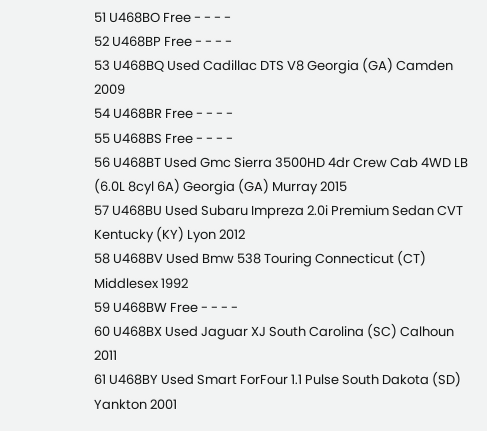51 U468BO Free - - - -
52 U468BP Free - - - -
53 U468BQ Used Cadillac DTS V8 Georgia (GA) Camden 2009
54 U468BR Free - - - -
55 U468BS Free - - - -
56 U468BT Used Gmc Sierra 3500HD 4dr Crew Cab 4WD LB (6.0L 8cyl 6A) Georgia (GA) Murray 2015
57 U468BU Used Subaru Impreza 2.0i Premium Sedan CVT Kentucky (KY) Lyon 2012
58 U468BV Used Bmw 538 Touring Connecticut (CT) Middlesex 1992
59 U468BW Free - - - -
60 U468BX Used Jaguar XJ South Carolina (SC) Calhoun 2011
61 U468BY Used Smart ForFour 1.1 Pulse South Dakota (SD) Yankton 2001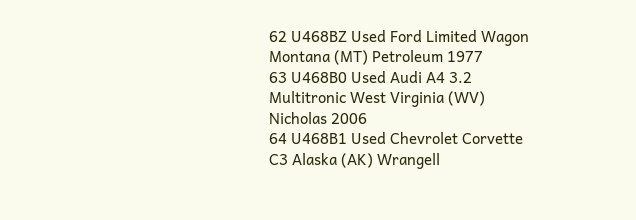62 U468BZ Used Ford Limited Wagon Montana (MT) Petroleum 1977
63 U468B0 Used Audi A4 3.2 Multitronic West Virginia (WV) Nicholas 2006
64 U468B1 Used Chevrolet Corvette C3 Alaska (AK) Wrangell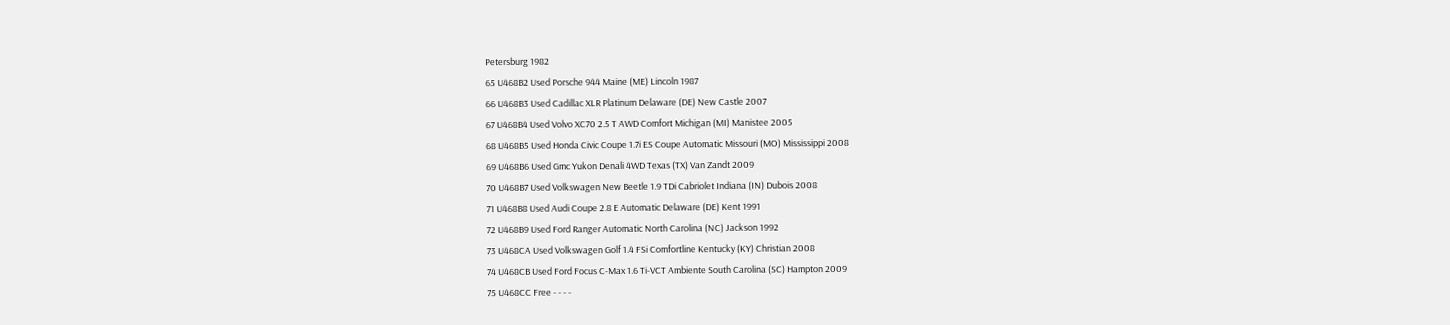Petersburg 1982
65 U468B2 Used Porsche 944 Maine (ME) Lincoln 1987
66 U468B3 Used Cadillac XLR Platinum Delaware (DE) New Castle 2007
67 U468B4 Used Volvo XC70 2.5 T AWD Comfort Michigan (MI) Manistee 2005
68 U468B5 Used Honda Civic Coupe 1.7i ES Coupe Automatic Missouri (MO) Mississippi 2008
69 U468B6 Used Gmc Yukon Denali 4WD Texas (TX) Van Zandt 2009
70 U468B7 Used Volkswagen New Beetle 1.9 TDi Cabriolet Indiana (IN) Dubois 2008
71 U468B8 Used Audi Coupe 2.8 E Automatic Delaware (DE) Kent 1991
72 U468B9 Used Ford Ranger Automatic North Carolina (NC) Jackson 1992
73 U468CA Used Volkswagen Golf 1.4 FSi Comfortline Kentucky (KY) Christian 2008
74 U468CB Used Ford Focus C-Max 1.6 Ti-VCT Ambiente South Carolina (SC) Hampton 2009
75 U468CC Free - - - -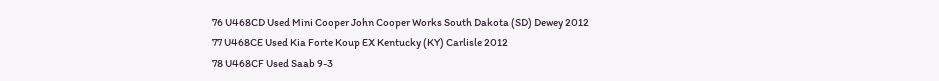76 U468CD Used Mini Cooper John Cooper Works South Dakota (SD) Dewey 2012
77 U468CE Used Kia Forte Koup EX Kentucky (KY) Carlisle 2012
78 U468CF Used Saab 9-3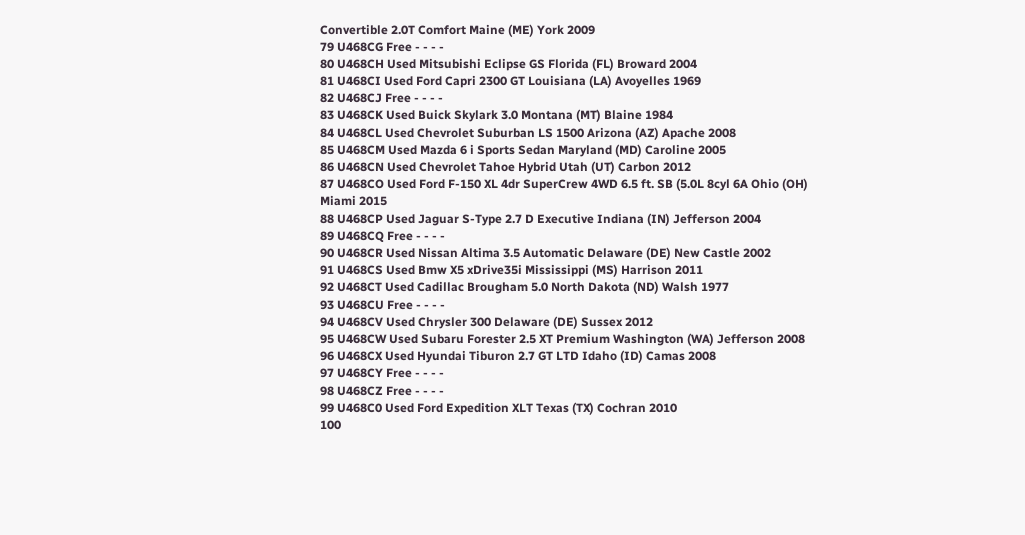Convertible 2.0T Comfort Maine (ME) York 2009
79 U468CG Free - - - -
80 U468CH Used Mitsubishi Eclipse GS Florida (FL) Broward 2004
81 U468CI Used Ford Capri 2300 GT Louisiana (LA) Avoyelles 1969
82 U468CJ Free - - - -
83 U468CK Used Buick Skylark 3.0 Montana (MT) Blaine 1984
84 U468CL Used Chevrolet Suburban LS 1500 Arizona (AZ) Apache 2008
85 U468CM Used Mazda 6 i Sports Sedan Maryland (MD) Caroline 2005
86 U468CN Used Chevrolet Tahoe Hybrid Utah (UT) Carbon 2012
87 U468CO Used Ford F-150 XL 4dr SuperCrew 4WD 6.5 ft. SB (5.0L 8cyl 6A Ohio (OH) Miami 2015
88 U468CP Used Jaguar S-Type 2.7 D Executive Indiana (IN) Jefferson 2004
89 U468CQ Free - - - -
90 U468CR Used Nissan Altima 3.5 Automatic Delaware (DE) New Castle 2002
91 U468CS Used Bmw X5 xDrive35i Mississippi (MS) Harrison 2011
92 U468CT Used Cadillac Brougham 5.0 North Dakota (ND) Walsh 1977
93 U468CU Free - - - -
94 U468CV Used Chrysler 300 Delaware (DE) Sussex 2012
95 U468CW Used Subaru Forester 2.5 XT Premium Washington (WA) Jefferson 2008
96 U468CX Used Hyundai Tiburon 2.7 GT LTD Idaho (ID) Camas 2008
97 U468CY Free - - - -
98 U468CZ Free - - - -
99 U468C0 Used Ford Expedition XLT Texas (TX) Cochran 2010
100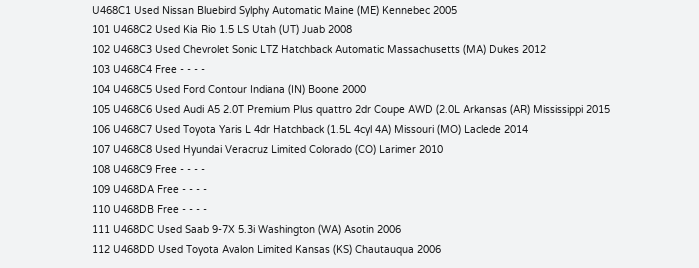U468C1 Used Nissan Bluebird Sylphy Automatic Maine (ME) Kennebec 2005
101 U468C2 Used Kia Rio 1.5 LS Utah (UT) Juab 2008
102 U468C3 Used Chevrolet Sonic LTZ Hatchback Automatic Massachusetts (MA) Dukes 2012
103 U468C4 Free - - - -
104 U468C5 Used Ford Contour Indiana (IN) Boone 2000
105 U468C6 Used Audi A5 2.0T Premium Plus quattro 2dr Coupe AWD (2.0L Arkansas (AR) Mississippi 2015
106 U468C7 Used Toyota Yaris L 4dr Hatchback (1.5L 4cyl 4A) Missouri (MO) Laclede 2014
107 U468C8 Used Hyundai Veracruz Limited Colorado (CO) Larimer 2010
108 U468C9 Free - - - -
109 U468DA Free - - - -
110 U468DB Free - - - -
111 U468DC Used Saab 9-7X 5.3i Washington (WA) Asotin 2006
112 U468DD Used Toyota Avalon Limited Kansas (KS) Chautauqua 2006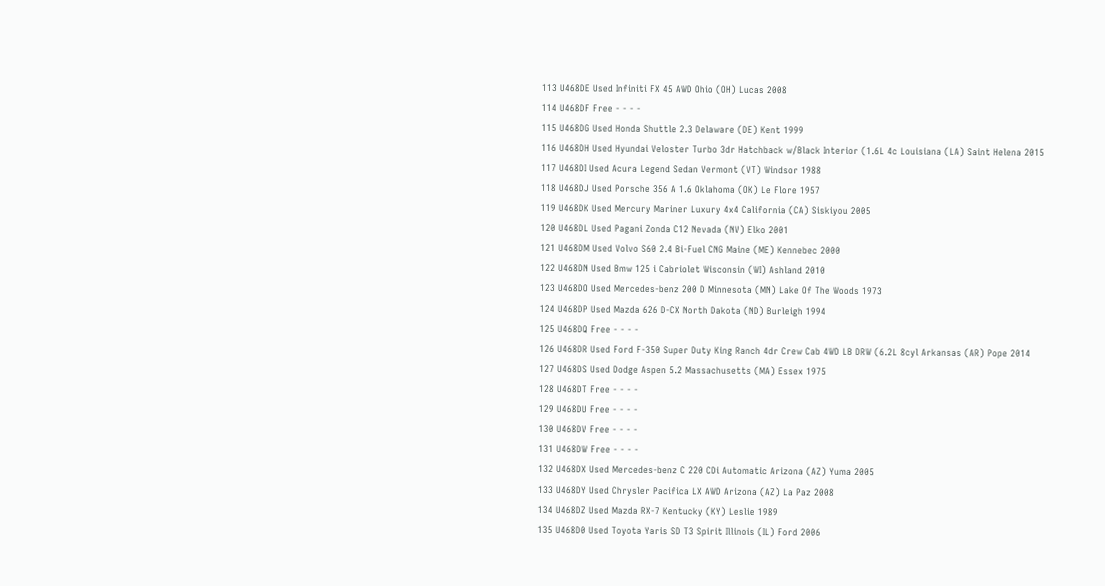113 U468DE Used Infiniti FX 45 AWD Ohio (OH) Lucas 2008
114 U468DF Free - - - -
115 U468DG Used Honda Shuttle 2.3 Delaware (DE) Kent 1999
116 U468DH Used Hyundai Veloster Turbo 3dr Hatchback w/Black Interior (1.6L 4c Louisiana (LA) Saint Helena 2015
117 U468DI Used Acura Legend Sedan Vermont (VT) Windsor 1988
118 U468DJ Used Porsche 356 A 1.6 Oklahoma (OK) Le Flore 1957
119 U468DK Used Mercury Mariner Luxury 4x4 California (CA) Siskiyou 2005
120 U468DL Used Pagani Zonda C12 Nevada (NV) Elko 2001
121 U468DM Used Volvo S60 2.4 Bi-Fuel CNG Maine (ME) Kennebec 2000
122 U468DN Used Bmw 125 i Cabriolet Wisconsin (WI) Ashland 2010
123 U468DO Used Mercedes-benz 200 D Minnesota (MN) Lake Of The Woods 1973
124 U468DP Used Mazda 626 D-CX North Dakota (ND) Burleigh 1994
125 U468DQ Free - - - -
126 U468DR Used Ford F-350 Super Duty King Ranch 4dr Crew Cab 4WD LB DRW (6.2L 8cyl Arkansas (AR) Pope 2014
127 U468DS Used Dodge Aspen 5.2 Massachusetts (MA) Essex 1975
128 U468DT Free - - - -
129 U468DU Free - - - -
130 U468DV Free - - - -
131 U468DW Free - - - -
132 U468DX Used Mercedes-benz C 220 CDi Automatic Arizona (AZ) Yuma 2005
133 U468DY Used Chrysler Pacifica LX AWD Arizona (AZ) La Paz 2008
134 U468DZ Used Mazda RX-7 Kentucky (KY) Leslie 1989
135 U468D0 Used Toyota Yaris SD T3 Spirit Illinois (IL) Ford 2006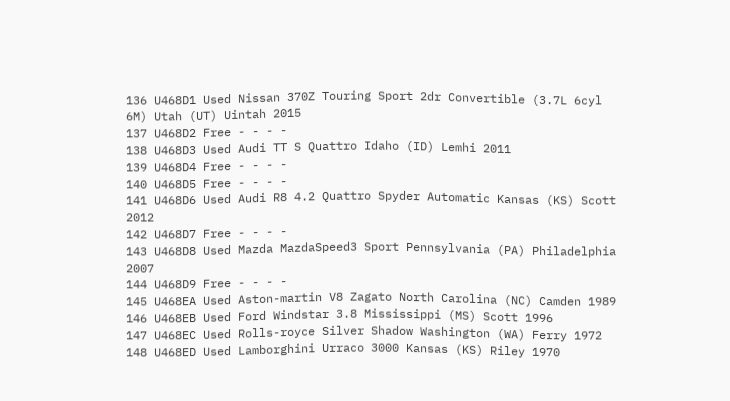136 U468D1 Used Nissan 370Z Touring Sport 2dr Convertible (3.7L 6cyl 6M) Utah (UT) Uintah 2015
137 U468D2 Free - - - -
138 U468D3 Used Audi TT S Quattro Idaho (ID) Lemhi 2011
139 U468D4 Free - - - -
140 U468D5 Free - - - -
141 U468D6 Used Audi R8 4.2 Quattro Spyder Automatic Kansas (KS) Scott 2012
142 U468D7 Free - - - -
143 U468D8 Used Mazda MazdaSpeed3 Sport Pennsylvania (PA) Philadelphia 2007
144 U468D9 Free - - - -
145 U468EA Used Aston-martin V8 Zagato North Carolina (NC) Camden 1989
146 U468EB Used Ford Windstar 3.8 Mississippi (MS) Scott 1996
147 U468EC Used Rolls-royce Silver Shadow Washington (WA) Ferry 1972
148 U468ED Used Lamborghini Urraco 3000 Kansas (KS) Riley 1970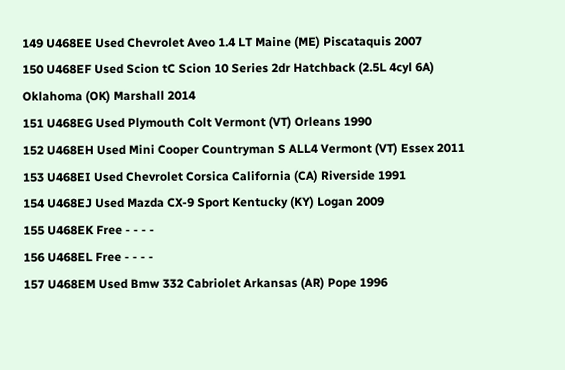149 U468EE Used Chevrolet Aveo 1.4 LT Maine (ME) Piscataquis 2007
150 U468EF Used Scion tC Scion 10 Series 2dr Hatchback (2.5L 4cyl 6A) Oklahoma (OK) Marshall 2014
151 U468EG Used Plymouth Colt Vermont (VT) Orleans 1990
152 U468EH Used Mini Cooper Countryman S ALL4 Vermont (VT) Essex 2011
153 U468EI Used Chevrolet Corsica California (CA) Riverside 1991
154 U468EJ Used Mazda CX-9 Sport Kentucky (KY) Logan 2009
155 U468EK Free - - - -
156 U468EL Free - - - -
157 U468EM Used Bmw 332 Cabriolet Arkansas (AR) Pope 1996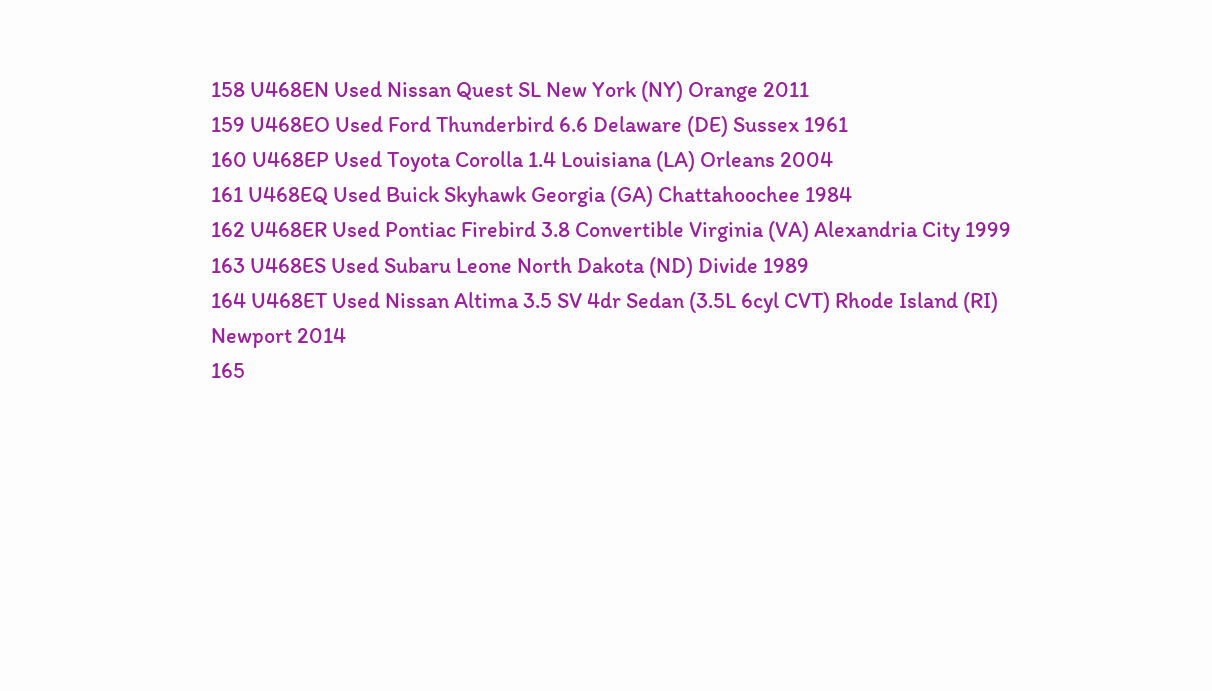158 U468EN Used Nissan Quest SL New York (NY) Orange 2011
159 U468EO Used Ford Thunderbird 6.6 Delaware (DE) Sussex 1961
160 U468EP Used Toyota Corolla 1.4 Louisiana (LA) Orleans 2004
161 U468EQ Used Buick Skyhawk Georgia (GA) Chattahoochee 1984
162 U468ER Used Pontiac Firebird 3.8 Convertible Virginia (VA) Alexandria City 1999
163 U468ES Used Subaru Leone North Dakota (ND) Divide 1989
164 U468ET Used Nissan Altima 3.5 SV 4dr Sedan (3.5L 6cyl CVT) Rhode Island (RI) Newport 2014
165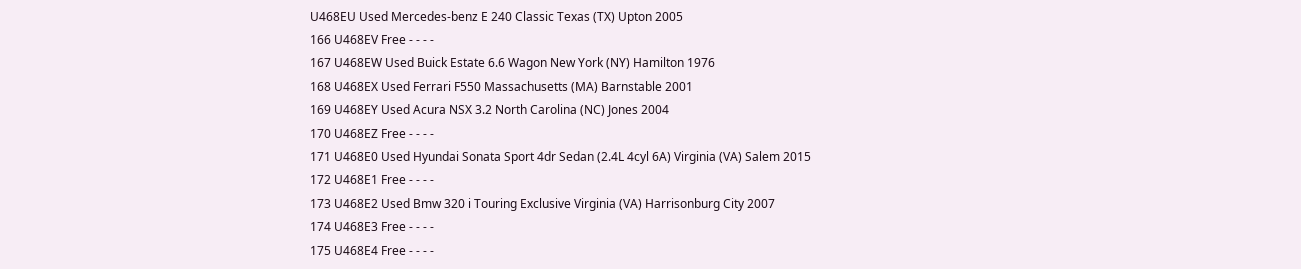U468EU Used Mercedes-benz E 240 Classic Texas (TX) Upton 2005
166 U468EV Free - - - -
167 U468EW Used Buick Estate 6.6 Wagon New York (NY) Hamilton 1976
168 U468EX Used Ferrari F550 Massachusetts (MA) Barnstable 2001
169 U468EY Used Acura NSX 3.2 North Carolina (NC) Jones 2004
170 U468EZ Free - - - -
171 U468E0 Used Hyundai Sonata Sport 4dr Sedan (2.4L 4cyl 6A) Virginia (VA) Salem 2015
172 U468E1 Free - - - -
173 U468E2 Used Bmw 320 i Touring Exclusive Virginia (VA) Harrisonburg City 2007
174 U468E3 Free - - - -
175 U468E4 Free - - - -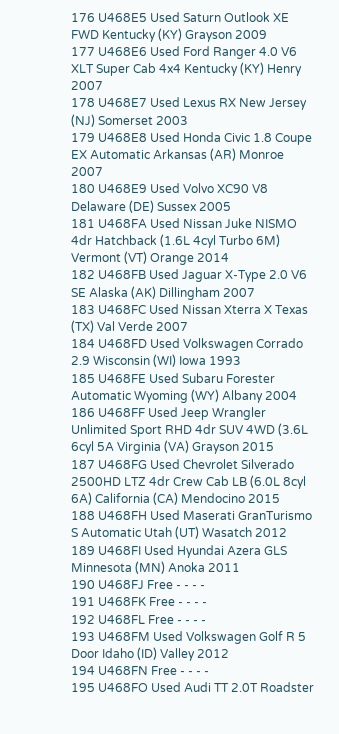176 U468E5 Used Saturn Outlook XE FWD Kentucky (KY) Grayson 2009
177 U468E6 Used Ford Ranger 4.0 V6 XLT Super Cab 4x4 Kentucky (KY) Henry 2007
178 U468E7 Used Lexus RX New Jersey (NJ) Somerset 2003
179 U468E8 Used Honda Civic 1.8 Coupe EX Automatic Arkansas (AR) Monroe 2007
180 U468E9 Used Volvo XC90 V8 Delaware (DE) Sussex 2005
181 U468FA Used Nissan Juke NISMO 4dr Hatchback (1.6L 4cyl Turbo 6M) Vermont (VT) Orange 2014
182 U468FB Used Jaguar X-Type 2.0 V6 SE Alaska (AK) Dillingham 2007
183 U468FC Used Nissan Xterra X Texas (TX) Val Verde 2007
184 U468FD Used Volkswagen Corrado 2.9 Wisconsin (WI) Iowa 1993
185 U468FE Used Subaru Forester Automatic Wyoming (WY) Albany 2004
186 U468FF Used Jeep Wrangler Unlimited Sport RHD 4dr SUV 4WD (3.6L 6cyl 5A Virginia (VA) Grayson 2015
187 U468FG Used Chevrolet Silverado 2500HD LTZ 4dr Crew Cab LB (6.0L 8cyl 6A) California (CA) Mendocino 2015
188 U468FH Used Maserati GranTurismo S Automatic Utah (UT) Wasatch 2012
189 U468FI Used Hyundai Azera GLS Minnesota (MN) Anoka 2011
190 U468FJ Free - - - -
191 U468FK Free - - - -
192 U468FL Free - - - -
193 U468FM Used Volkswagen Golf R 5 Door Idaho (ID) Valley 2012
194 U468FN Free - - - -
195 U468FO Used Audi TT 2.0T Roadster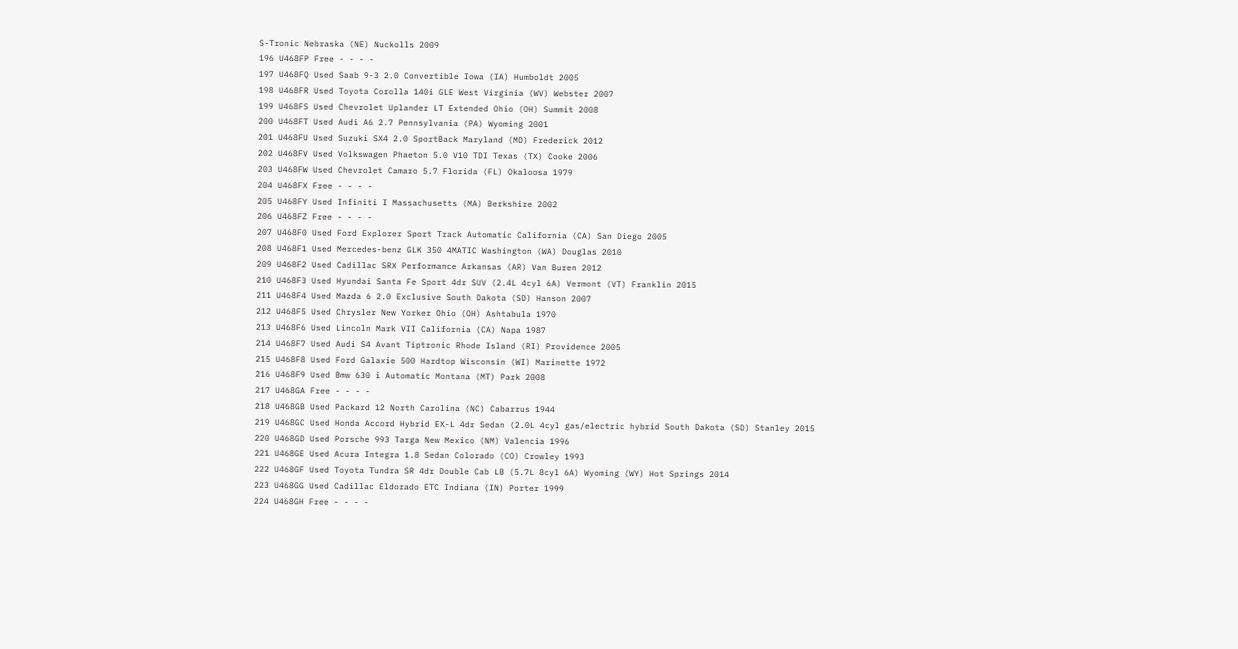S-Tronic Nebraska (NE) Nuckolls 2009
196 U468FP Free - - - -
197 U468FQ Used Saab 9-3 2.0 Convertible Iowa (IA) Humboldt 2005
198 U468FR Used Toyota Corolla 140i GLE West Virginia (WV) Webster 2007
199 U468FS Used Chevrolet Uplander LT Extended Ohio (OH) Summit 2008
200 U468FT Used Audi A6 2.7 Pennsylvania (PA) Wyoming 2001
201 U468FU Used Suzuki SX4 2.0 SportBack Maryland (MD) Frederick 2012
202 U468FV Used Volkswagen Phaeton 5.0 V10 TDI Texas (TX) Cooke 2006
203 U468FW Used Chevrolet Camaro 5.7 Florida (FL) Okaloosa 1979
204 U468FX Free - - - -
205 U468FY Used Infiniti I Massachusetts (MA) Berkshire 2002
206 U468FZ Free - - - -
207 U468F0 Used Ford Explorer Sport Track Automatic California (CA) San Diego 2005
208 U468F1 Used Mercedes-benz GLK 350 4MATIC Washington (WA) Douglas 2010
209 U468F2 Used Cadillac SRX Performance Arkansas (AR) Van Buren 2012
210 U468F3 Used Hyundai Santa Fe Sport 4dr SUV (2.4L 4cyl 6A) Vermont (VT) Franklin 2015
211 U468F4 Used Mazda 6 2.0 Exclusive South Dakota (SD) Hanson 2007
212 U468F5 Used Chrysler New Yorker Ohio (OH) Ashtabula 1970
213 U468F6 Used Lincoln Mark VII California (CA) Napa 1987
214 U468F7 Used Audi S4 Avant Tiptronic Rhode Island (RI) Providence 2005
215 U468F8 Used Ford Galaxie 500 Hardtop Wisconsin (WI) Marinette 1972
216 U468F9 Used Bmw 630 i Automatic Montana (MT) Park 2008
217 U468GA Free - - - -
218 U468GB Used Packard 12 North Carolina (NC) Cabarrus 1944
219 U468GC Used Honda Accord Hybrid EX-L 4dr Sedan (2.0L 4cyl gas/electric hybrid South Dakota (SD) Stanley 2015
220 U468GD Used Porsche 993 Targa New Mexico (NM) Valencia 1996
221 U468GE Used Acura Integra 1.8 Sedan Colorado (CO) Crowley 1993
222 U468GF Used Toyota Tundra SR 4dr Double Cab LB (5.7L 8cyl 6A) Wyoming (WY) Hot Springs 2014
223 U468GG Used Cadillac Eldorado ETC Indiana (IN) Porter 1999
224 U468GH Free - - - -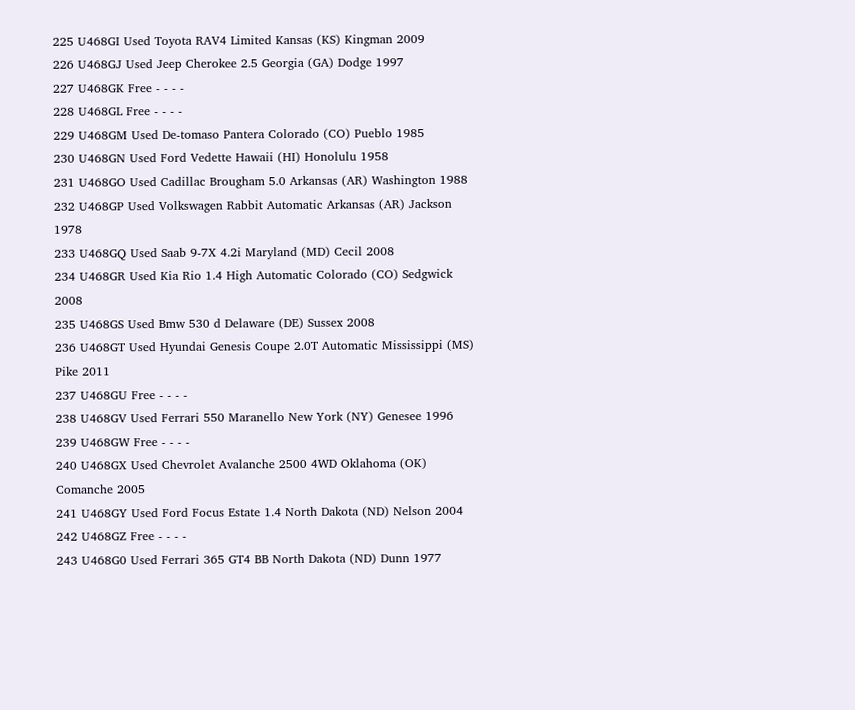225 U468GI Used Toyota RAV4 Limited Kansas (KS) Kingman 2009
226 U468GJ Used Jeep Cherokee 2.5 Georgia (GA) Dodge 1997
227 U468GK Free - - - -
228 U468GL Free - - - -
229 U468GM Used De-tomaso Pantera Colorado (CO) Pueblo 1985
230 U468GN Used Ford Vedette Hawaii (HI) Honolulu 1958
231 U468GO Used Cadillac Brougham 5.0 Arkansas (AR) Washington 1988
232 U468GP Used Volkswagen Rabbit Automatic Arkansas (AR) Jackson 1978
233 U468GQ Used Saab 9-7X 4.2i Maryland (MD) Cecil 2008
234 U468GR Used Kia Rio 1.4 High Automatic Colorado (CO) Sedgwick 2008
235 U468GS Used Bmw 530 d Delaware (DE) Sussex 2008
236 U468GT Used Hyundai Genesis Coupe 2.0T Automatic Mississippi (MS) Pike 2011
237 U468GU Free - - - -
238 U468GV Used Ferrari 550 Maranello New York (NY) Genesee 1996
239 U468GW Free - - - -
240 U468GX Used Chevrolet Avalanche 2500 4WD Oklahoma (OK) Comanche 2005
241 U468GY Used Ford Focus Estate 1.4 North Dakota (ND) Nelson 2004
242 U468GZ Free - - - -
243 U468G0 Used Ferrari 365 GT4 BB North Dakota (ND) Dunn 1977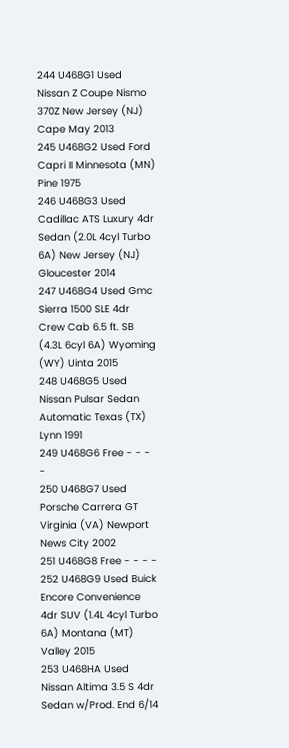244 U468G1 Used Nissan Z Coupe Nismo 370Z New Jersey (NJ) Cape May 2013
245 U468G2 Used Ford Capri II Minnesota (MN) Pine 1975
246 U468G3 Used Cadillac ATS Luxury 4dr Sedan (2.0L 4cyl Turbo 6A) New Jersey (NJ) Gloucester 2014
247 U468G4 Used Gmc Sierra 1500 SLE 4dr Crew Cab 6.5 ft. SB (4.3L 6cyl 6A) Wyoming (WY) Uinta 2015
248 U468G5 Used Nissan Pulsar Sedan Automatic Texas (TX) Lynn 1991
249 U468G6 Free - - - -
250 U468G7 Used Porsche Carrera GT Virginia (VA) Newport News City 2002
251 U468G8 Free - - - -
252 U468G9 Used Buick Encore Convenience 4dr SUV (1.4L 4cyl Turbo 6A) Montana (MT) Valley 2015
253 U468HA Used Nissan Altima 3.5 S 4dr Sedan w/Prod. End 6/14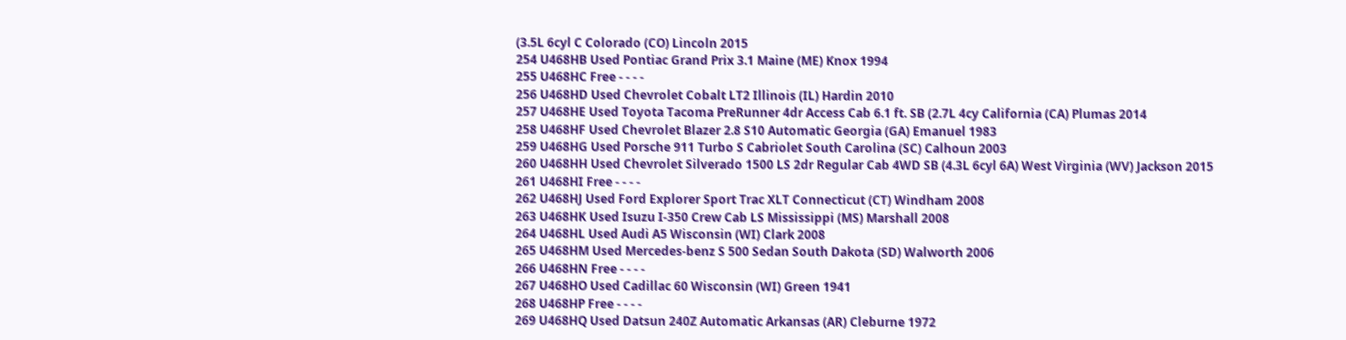(3.5L 6cyl C Colorado (CO) Lincoln 2015
254 U468HB Used Pontiac Grand Prix 3.1 Maine (ME) Knox 1994
255 U468HC Free - - - -
256 U468HD Used Chevrolet Cobalt LT2 Illinois (IL) Hardin 2010
257 U468HE Used Toyota Tacoma PreRunner 4dr Access Cab 6.1 ft. SB (2.7L 4cy California (CA) Plumas 2014
258 U468HF Used Chevrolet Blazer 2.8 S10 Automatic Georgia (GA) Emanuel 1983
259 U468HG Used Porsche 911 Turbo S Cabriolet South Carolina (SC) Calhoun 2003
260 U468HH Used Chevrolet Silverado 1500 LS 2dr Regular Cab 4WD SB (4.3L 6cyl 6A) West Virginia (WV) Jackson 2015
261 U468HI Free - - - -
262 U468HJ Used Ford Explorer Sport Trac XLT Connecticut (CT) Windham 2008
263 U468HK Used Isuzu I-350 Crew Cab LS Mississippi (MS) Marshall 2008
264 U468HL Used Audi A5 Wisconsin (WI) Clark 2008
265 U468HM Used Mercedes-benz S 500 Sedan South Dakota (SD) Walworth 2006
266 U468HN Free - - - -
267 U468HO Used Cadillac 60 Wisconsin (WI) Green 1941
268 U468HP Free - - - -
269 U468HQ Used Datsun 240Z Automatic Arkansas (AR) Cleburne 1972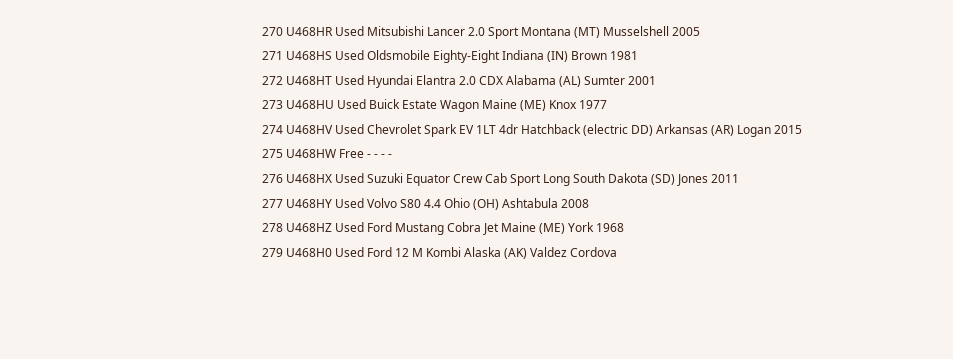270 U468HR Used Mitsubishi Lancer 2.0 Sport Montana (MT) Musselshell 2005
271 U468HS Used Oldsmobile Eighty-Eight Indiana (IN) Brown 1981
272 U468HT Used Hyundai Elantra 2.0 CDX Alabama (AL) Sumter 2001
273 U468HU Used Buick Estate Wagon Maine (ME) Knox 1977
274 U468HV Used Chevrolet Spark EV 1LT 4dr Hatchback (electric DD) Arkansas (AR) Logan 2015
275 U468HW Free - - - -
276 U468HX Used Suzuki Equator Crew Cab Sport Long South Dakota (SD) Jones 2011
277 U468HY Used Volvo S80 4.4 Ohio (OH) Ashtabula 2008
278 U468HZ Used Ford Mustang Cobra Jet Maine (ME) York 1968
279 U468H0 Used Ford 12 M Kombi Alaska (AK) Valdez Cordova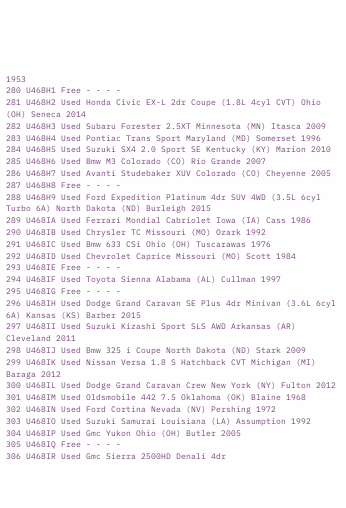1953
280 U468H1 Free - - - -
281 U468H2 Used Honda Civic EX-L 2dr Coupe (1.8L 4cyl CVT) Ohio (OH) Seneca 2014
282 U468H3 Used Subaru Forester 2.5XT Minnesota (MN) Itasca 2009
283 U468H4 Used Pontiac Trans Sport Maryland (MD) Somerset 1996
284 U468H5 Used Suzuki SX4 2.0 Sport SE Kentucky (KY) Marion 2010
285 U468H6 Used Bmw M3 Colorado (CO) Rio Grande 2007
286 U468H7 Used Avanti Studebaker XUV Colorado (CO) Cheyenne 2005
287 U468H8 Free - - - -
288 U468H9 Used Ford Expedition Platinum 4dr SUV 4WD (3.5L 6cyl Turbo 6A) North Dakota (ND) Burleigh 2015
289 U468IA Used Ferrari Mondial Cabriolet Iowa (IA) Cass 1986
290 U468IB Used Chrysler TC Missouri (MO) Ozark 1992
291 U468IC Used Bmw 633 CSi Ohio (OH) Tuscarawas 1976
292 U468ID Used Chevrolet Caprice Missouri (MO) Scott 1984
293 U468IE Free - - - -
294 U468IF Used Toyota Sienna Alabama (AL) Cullman 1997
295 U468IG Free - - - -
296 U468IH Used Dodge Grand Caravan SE Plus 4dr Minivan (3.6L 6cyl 6A) Kansas (KS) Barber 2015
297 U468II Used Suzuki Kizashi Sport SLS AWD Arkansas (AR) Cleveland 2011
298 U468IJ Used Bmw 325 i Coupe North Dakota (ND) Stark 2009
299 U468IK Used Nissan Versa 1.8 S Hatchback CVT Michigan (MI) Baraga 2012
300 U468IL Used Dodge Grand Caravan Crew New York (NY) Fulton 2012
301 U468IM Used Oldsmobile 442 7.5 Oklahoma (OK) Blaine 1968
302 U468IN Used Ford Cortina Nevada (NV) Pershing 1972
303 U468IO Used Suzuki Samurai Louisiana (LA) Assumption 1992
304 U468IP Used Gmc Yukon Ohio (OH) Butler 2005
305 U468IQ Free - - - -
306 U468IR Used Gmc Sierra 2500HD Denali 4dr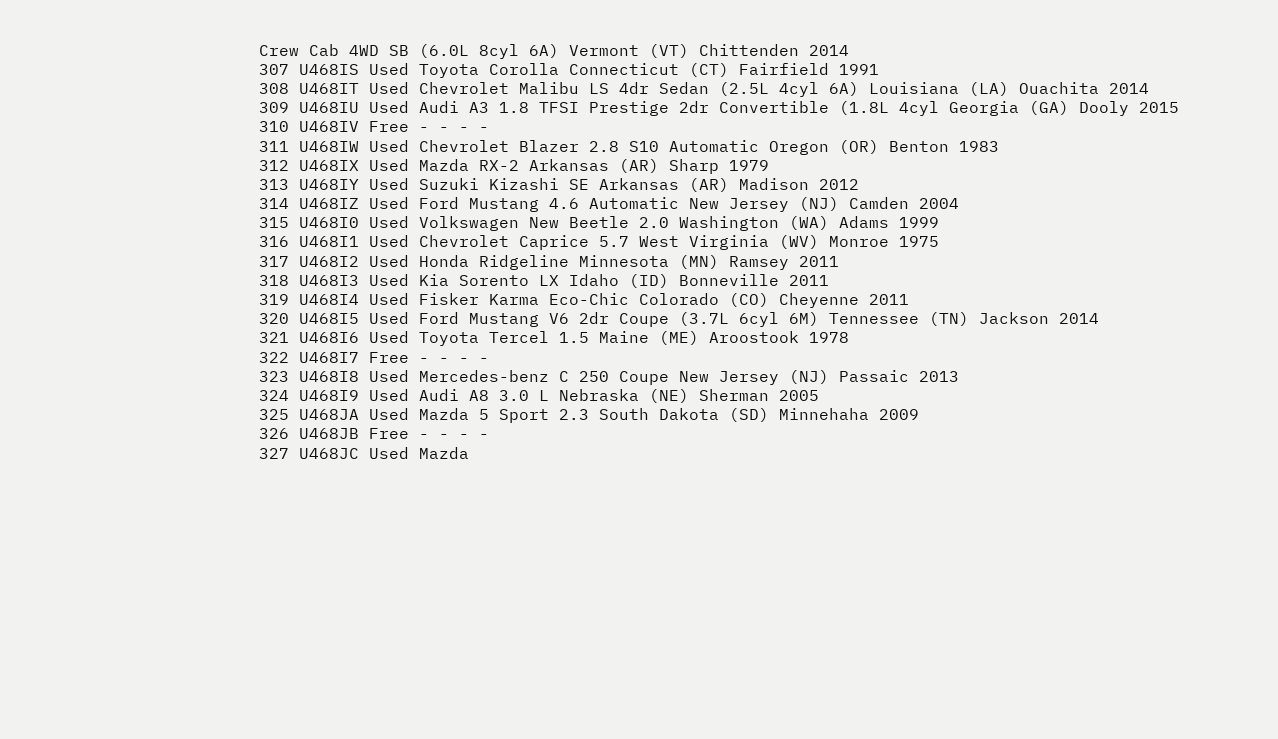Crew Cab 4WD SB (6.0L 8cyl 6A) Vermont (VT) Chittenden 2014
307 U468IS Used Toyota Corolla Connecticut (CT) Fairfield 1991
308 U468IT Used Chevrolet Malibu LS 4dr Sedan (2.5L 4cyl 6A) Louisiana (LA) Ouachita 2014
309 U468IU Used Audi A3 1.8 TFSI Prestige 2dr Convertible (1.8L 4cyl Georgia (GA) Dooly 2015
310 U468IV Free - - - -
311 U468IW Used Chevrolet Blazer 2.8 S10 Automatic Oregon (OR) Benton 1983
312 U468IX Used Mazda RX-2 Arkansas (AR) Sharp 1979
313 U468IY Used Suzuki Kizashi SE Arkansas (AR) Madison 2012
314 U468IZ Used Ford Mustang 4.6 Automatic New Jersey (NJ) Camden 2004
315 U468I0 Used Volkswagen New Beetle 2.0 Washington (WA) Adams 1999
316 U468I1 Used Chevrolet Caprice 5.7 West Virginia (WV) Monroe 1975
317 U468I2 Used Honda Ridgeline Minnesota (MN) Ramsey 2011
318 U468I3 Used Kia Sorento LX Idaho (ID) Bonneville 2011
319 U468I4 Used Fisker Karma Eco-Chic Colorado (CO) Cheyenne 2011
320 U468I5 Used Ford Mustang V6 2dr Coupe (3.7L 6cyl 6M) Tennessee (TN) Jackson 2014
321 U468I6 Used Toyota Tercel 1.5 Maine (ME) Aroostook 1978
322 U468I7 Free - - - -
323 U468I8 Used Mercedes-benz C 250 Coupe New Jersey (NJ) Passaic 2013
324 U468I9 Used Audi A8 3.0 L Nebraska (NE) Sherman 2005
325 U468JA Used Mazda 5 Sport 2.3 South Dakota (SD) Minnehaha 2009
326 U468JB Free - - - -
327 U468JC Used Mazda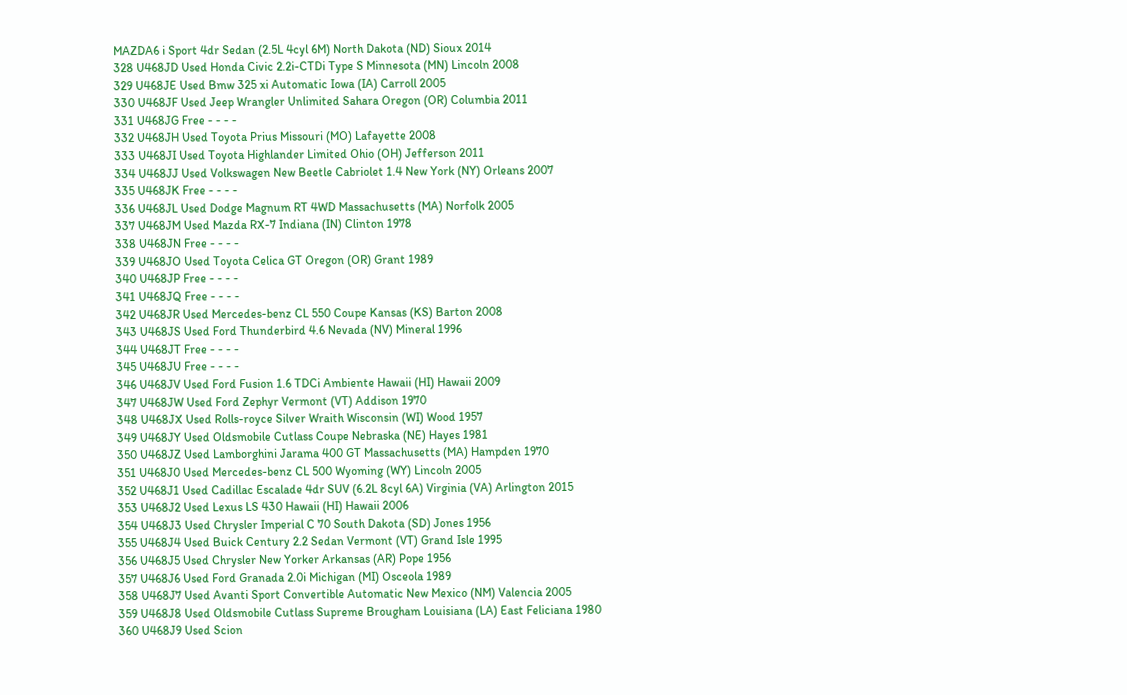MAZDA6 i Sport 4dr Sedan (2.5L 4cyl 6M) North Dakota (ND) Sioux 2014
328 U468JD Used Honda Civic 2.2i-CTDi Type S Minnesota (MN) Lincoln 2008
329 U468JE Used Bmw 325 xi Automatic Iowa (IA) Carroll 2005
330 U468JF Used Jeep Wrangler Unlimited Sahara Oregon (OR) Columbia 2011
331 U468JG Free - - - -
332 U468JH Used Toyota Prius Missouri (MO) Lafayette 2008
333 U468JI Used Toyota Highlander Limited Ohio (OH) Jefferson 2011
334 U468JJ Used Volkswagen New Beetle Cabriolet 1.4 New York (NY) Orleans 2007
335 U468JK Free - - - -
336 U468JL Used Dodge Magnum RT 4WD Massachusetts (MA) Norfolk 2005
337 U468JM Used Mazda RX-7 Indiana (IN) Clinton 1978
338 U468JN Free - - - -
339 U468JO Used Toyota Celica GT Oregon (OR) Grant 1989
340 U468JP Free - - - -
341 U468JQ Free - - - -
342 U468JR Used Mercedes-benz CL 550 Coupe Kansas (KS) Barton 2008
343 U468JS Used Ford Thunderbird 4.6 Nevada (NV) Mineral 1996
344 U468JT Free - - - -
345 U468JU Free - - - -
346 U468JV Used Ford Fusion 1.6 TDCi Ambiente Hawaii (HI) Hawaii 2009
347 U468JW Used Ford Zephyr Vermont (VT) Addison 1970
348 U468JX Used Rolls-royce Silver Wraith Wisconsin (WI) Wood 1957
349 U468JY Used Oldsmobile Cutlass Coupe Nebraska (NE) Hayes 1981
350 U468JZ Used Lamborghini Jarama 400 GT Massachusetts (MA) Hampden 1970
351 U468J0 Used Mercedes-benz CL 500 Wyoming (WY) Lincoln 2005
352 U468J1 Used Cadillac Escalade 4dr SUV (6.2L 8cyl 6A) Virginia (VA) Arlington 2015
353 U468J2 Used Lexus LS 430 Hawaii (HI) Hawaii 2006
354 U468J3 Used Chrysler Imperial C 70 South Dakota (SD) Jones 1956
355 U468J4 Used Buick Century 2.2 Sedan Vermont (VT) Grand Isle 1995
356 U468J5 Used Chrysler New Yorker Arkansas (AR) Pope 1956
357 U468J6 Used Ford Granada 2.0i Michigan (MI) Osceola 1989
358 U468J7 Used Avanti Sport Convertible Automatic New Mexico (NM) Valencia 2005
359 U468J8 Used Oldsmobile Cutlass Supreme Brougham Louisiana (LA) East Feliciana 1980
360 U468J9 Used Scion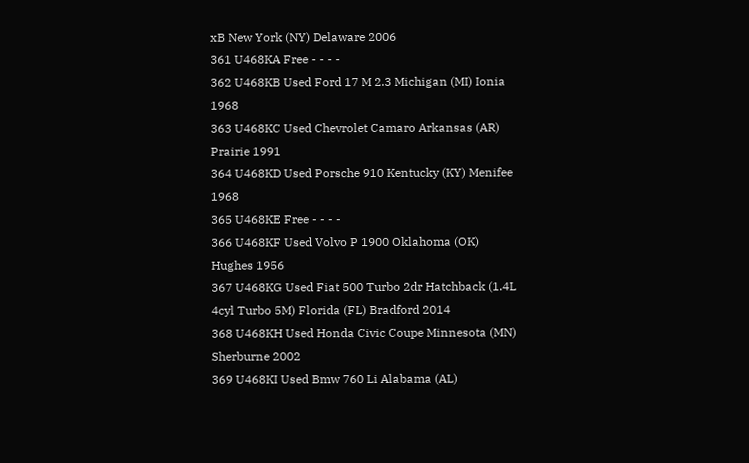xB New York (NY) Delaware 2006
361 U468KA Free - - - -
362 U468KB Used Ford 17 M 2.3 Michigan (MI) Ionia 1968
363 U468KC Used Chevrolet Camaro Arkansas (AR) Prairie 1991
364 U468KD Used Porsche 910 Kentucky (KY) Menifee 1968
365 U468KE Free - - - -
366 U468KF Used Volvo P 1900 Oklahoma (OK) Hughes 1956
367 U468KG Used Fiat 500 Turbo 2dr Hatchback (1.4L 4cyl Turbo 5M) Florida (FL) Bradford 2014
368 U468KH Used Honda Civic Coupe Minnesota (MN) Sherburne 2002
369 U468KI Used Bmw 760 Li Alabama (AL)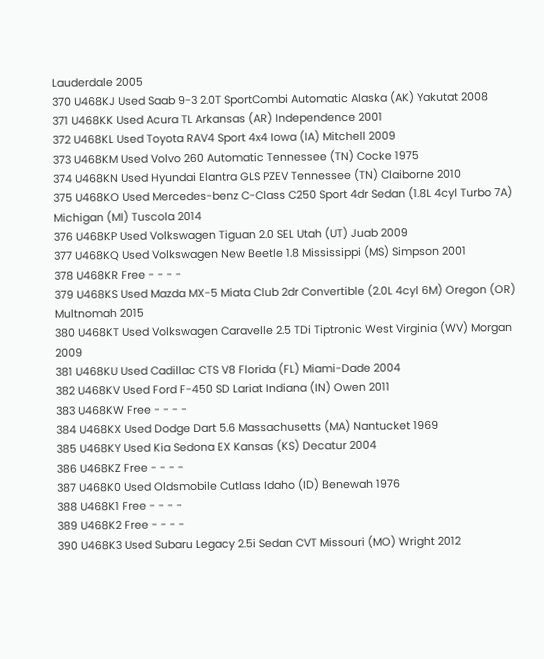Lauderdale 2005
370 U468KJ Used Saab 9-3 2.0T SportCombi Automatic Alaska (AK) Yakutat 2008
371 U468KK Used Acura TL Arkansas (AR) Independence 2001
372 U468KL Used Toyota RAV4 Sport 4x4 Iowa (IA) Mitchell 2009
373 U468KM Used Volvo 260 Automatic Tennessee (TN) Cocke 1975
374 U468KN Used Hyundai Elantra GLS PZEV Tennessee (TN) Claiborne 2010
375 U468KO Used Mercedes-benz C-Class C250 Sport 4dr Sedan (1.8L 4cyl Turbo 7A) Michigan (MI) Tuscola 2014
376 U468KP Used Volkswagen Tiguan 2.0 SEL Utah (UT) Juab 2009
377 U468KQ Used Volkswagen New Beetle 1.8 Mississippi (MS) Simpson 2001
378 U468KR Free - - - -
379 U468KS Used Mazda MX-5 Miata Club 2dr Convertible (2.0L 4cyl 6M) Oregon (OR) Multnomah 2015
380 U468KT Used Volkswagen Caravelle 2.5 TDi Tiptronic West Virginia (WV) Morgan 2009
381 U468KU Used Cadillac CTS V8 Florida (FL) Miami-Dade 2004
382 U468KV Used Ford F-450 SD Lariat Indiana (IN) Owen 2011
383 U468KW Free - - - -
384 U468KX Used Dodge Dart 5.6 Massachusetts (MA) Nantucket 1969
385 U468KY Used Kia Sedona EX Kansas (KS) Decatur 2004
386 U468KZ Free - - - -
387 U468K0 Used Oldsmobile Cutlass Idaho (ID) Benewah 1976
388 U468K1 Free - - - -
389 U468K2 Free - - - -
390 U468K3 Used Subaru Legacy 2.5i Sedan CVT Missouri (MO) Wright 2012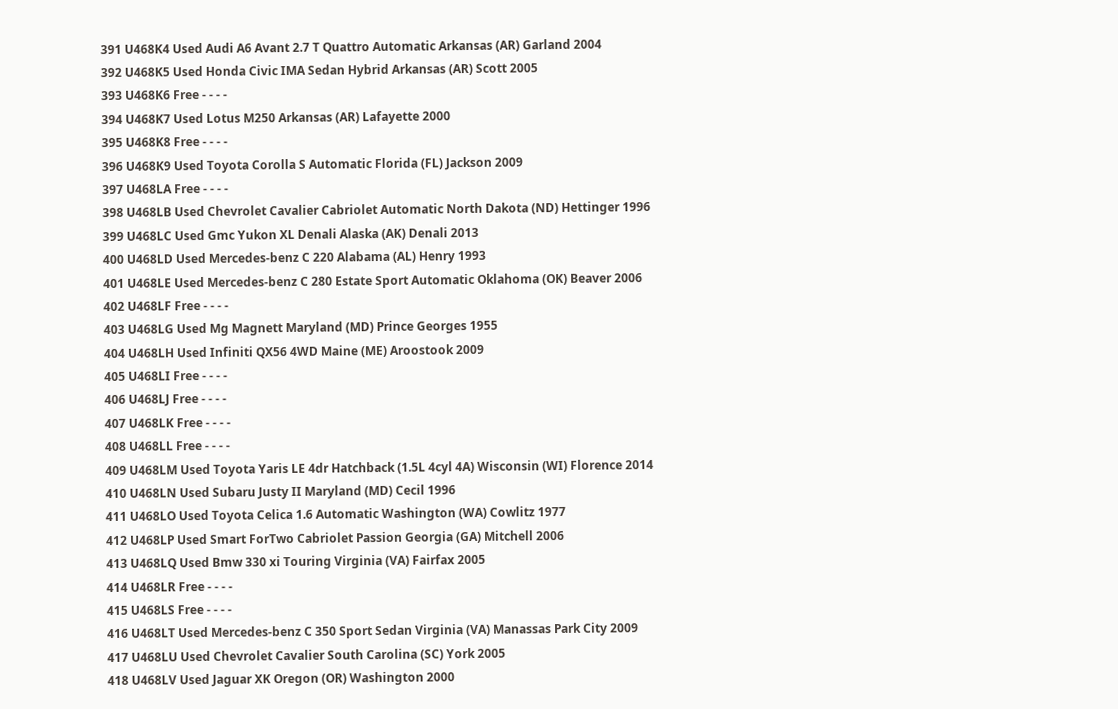391 U468K4 Used Audi A6 Avant 2.7 T Quattro Automatic Arkansas (AR) Garland 2004
392 U468K5 Used Honda Civic IMA Sedan Hybrid Arkansas (AR) Scott 2005
393 U468K6 Free - - - -
394 U468K7 Used Lotus M250 Arkansas (AR) Lafayette 2000
395 U468K8 Free - - - -
396 U468K9 Used Toyota Corolla S Automatic Florida (FL) Jackson 2009
397 U468LA Free - - - -
398 U468LB Used Chevrolet Cavalier Cabriolet Automatic North Dakota (ND) Hettinger 1996
399 U468LC Used Gmc Yukon XL Denali Alaska (AK) Denali 2013
400 U468LD Used Mercedes-benz C 220 Alabama (AL) Henry 1993
401 U468LE Used Mercedes-benz C 280 Estate Sport Automatic Oklahoma (OK) Beaver 2006
402 U468LF Free - - - -
403 U468LG Used Mg Magnett Maryland (MD) Prince Georges 1955
404 U468LH Used Infiniti QX56 4WD Maine (ME) Aroostook 2009
405 U468LI Free - - - -
406 U468LJ Free - - - -
407 U468LK Free - - - -
408 U468LL Free - - - -
409 U468LM Used Toyota Yaris LE 4dr Hatchback (1.5L 4cyl 4A) Wisconsin (WI) Florence 2014
410 U468LN Used Subaru Justy II Maryland (MD) Cecil 1996
411 U468LO Used Toyota Celica 1.6 Automatic Washington (WA) Cowlitz 1977
412 U468LP Used Smart ForTwo Cabriolet Passion Georgia (GA) Mitchell 2006
413 U468LQ Used Bmw 330 xi Touring Virginia (VA) Fairfax 2005
414 U468LR Free - - - -
415 U468LS Free - - - -
416 U468LT Used Mercedes-benz C 350 Sport Sedan Virginia (VA) Manassas Park City 2009
417 U468LU Used Chevrolet Cavalier South Carolina (SC) York 2005
418 U468LV Used Jaguar XK Oregon (OR) Washington 2000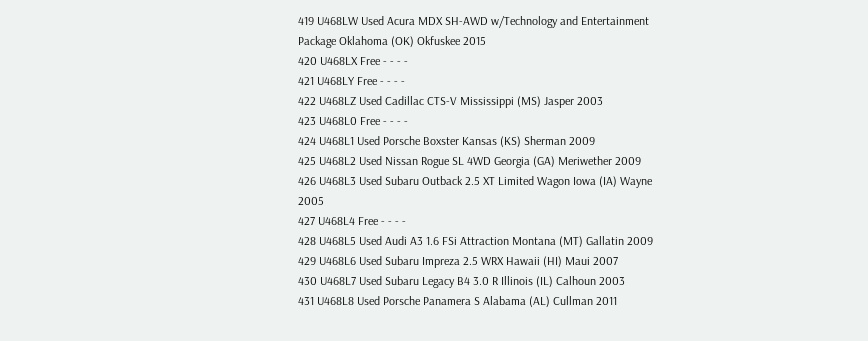419 U468LW Used Acura MDX SH-AWD w/Technology and Entertainment Package Oklahoma (OK) Okfuskee 2015
420 U468LX Free - - - -
421 U468LY Free - - - -
422 U468LZ Used Cadillac CTS-V Mississippi (MS) Jasper 2003
423 U468L0 Free - - - -
424 U468L1 Used Porsche Boxster Kansas (KS) Sherman 2009
425 U468L2 Used Nissan Rogue SL 4WD Georgia (GA) Meriwether 2009
426 U468L3 Used Subaru Outback 2.5 XT Limited Wagon Iowa (IA) Wayne 2005
427 U468L4 Free - - - -
428 U468L5 Used Audi A3 1.6 FSi Attraction Montana (MT) Gallatin 2009
429 U468L6 Used Subaru Impreza 2.5 WRX Hawaii (HI) Maui 2007
430 U468L7 Used Subaru Legacy B4 3.0 R Illinois (IL) Calhoun 2003
431 U468L8 Used Porsche Panamera S Alabama (AL) Cullman 2011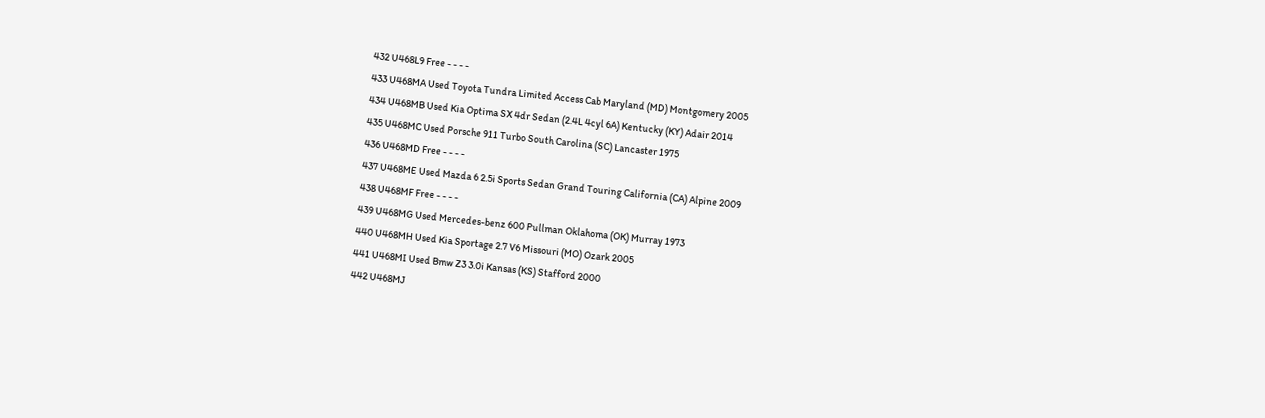432 U468L9 Free - - - -
433 U468MA Used Toyota Tundra Limited Access Cab Maryland (MD) Montgomery 2005
434 U468MB Used Kia Optima SX 4dr Sedan (2.4L 4cyl 6A) Kentucky (KY) Adair 2014
435 U468MC Used Porsche 911 Turbo South Carolina (SC) Lancaster 1975
436 U468MD Free - - - -
437 U468ME Used Mazda 6 2.5i Sports Sedan Grand Touring California (CA) Alpine 2009
438 U468MF Free - - - -
439 U468MG Used Mercedes-benz 600 Pullman Oklahoma (OK) Murray 1973
440 U468MH Used Kia Sportage 2.7 V6 Missouri (MO) Ozark 2005
441 U468MI Used Bmw Z3 3.0i Kansas (KS) Stafford 2000
442 U468MJ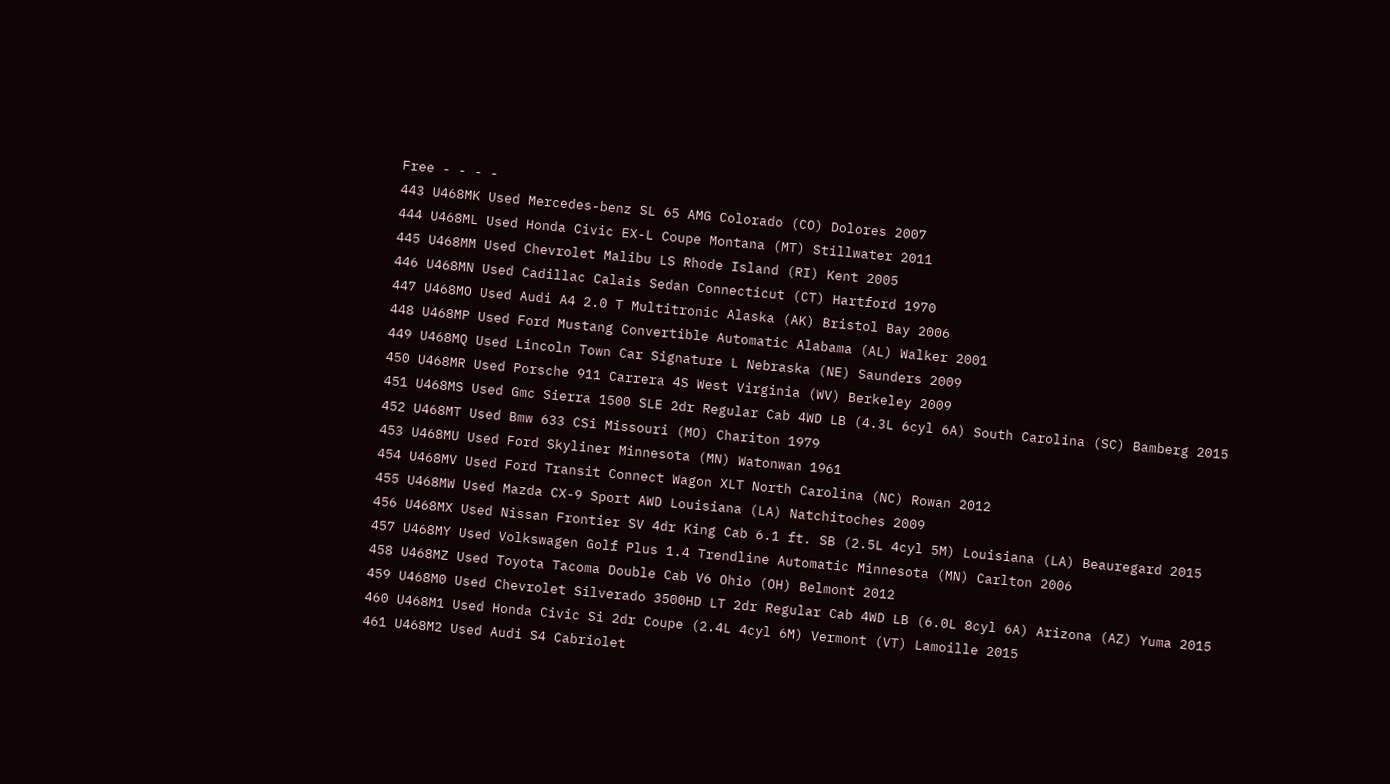Free - - - -
443 U468MK Used Mercedes-benz SL 65 AMG Colorado (CO) Dolores 2007
444 U468ML Used Honda Civic EX-L Coupe Montana (MT) Stillwater 2011
445 U468MM Used Chevrolet Malibu LS Rhode Island (RI) Kent 2005
446 U468MN Used Cadillac Calais Sedan Connecticut (CT) Hartford 1970
447 U468MO Used Audi A4 2.0 T Multitronic Alaska (AK) Bristol Bay 2006
448 U468MP Used Ford Mustang Convertible Automatic Alabama (AL) Walker 2001
449 U468MQ Used Lincoln Town Car Signature L Nebraska (NE) Saunders 2009
450 U468MR Used Porsche 911 Carrera 4S West Virginia (WV) Berkeley 2009
451 U468MS Used Gmc Sierra 1500 SLE 2dr Regular Cab 4WD LB (4.3L 6cyl 6A) South Carolina (SC) Bamberg 2015
452 U468MT Used Bmw 633 CSi Missouri (MO) Chariton 1979
453 U468MU Used Ford Skyliner Minnesota (MN) Watonwan 1961
454 U468MV Used Ford Transit Connect Wagon XLT North Carolina (NC) Rowan 2012
455 U468MW Used Mazda CX-9 Sport AWD Louisiana (LA) Natchitoches 2009
456 U468MX Used Nissan Frontier SV 4dr King Cab 6.1 ft. SB (2.5L 4cyl 5M) Louisiana (LA) Beauregard 2015
457 U468MY Used Volkswagen Golf Plus 1.4 Trendline Automatic Minnesota (MN) Carlton 2006
458 U468MZ Used Toyota Tacoma Double Cab V6 Ohio (OH) Belmont 2012
459 U468M0 Used Chevrolet Silverado 3500HD LT 2dr Regular Cab 4WD LB (6.0L 8cyl 6A) Arizona (AZ) Yuma 2015
460 U468M1 Used Honda Civic Si 2dr Coupe (2.4L 4cyl 6M) Vermont (VT) Lamoille 2015
461 U468M2 Used Audi S4 Cabriolet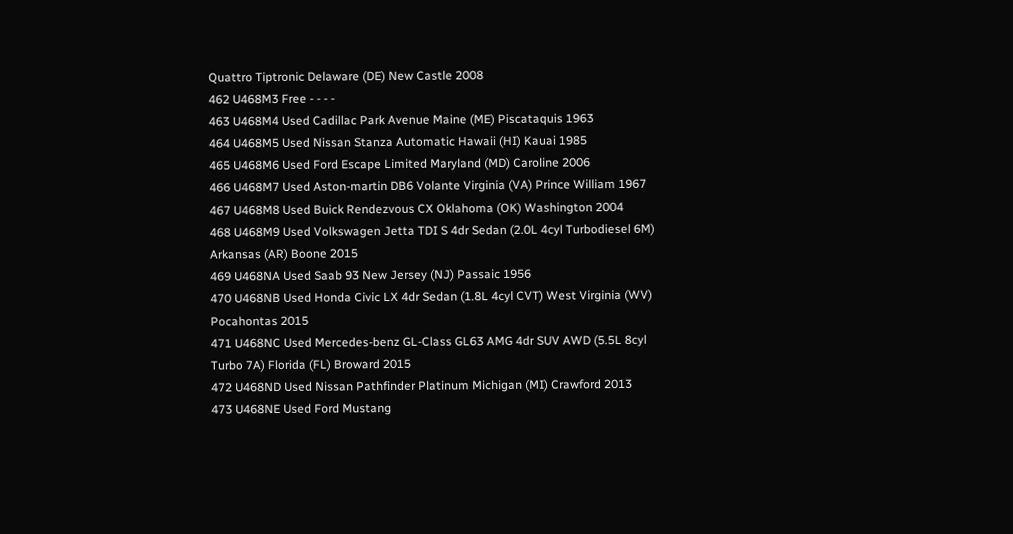Quattro Tiptronic Delaware (DE) New Castle 2008
462 U468M3 Free - - - -
463 U468M4 Used Cadillac Park Avenue Maine (ME) Piscataquis 1963
464 U468M5 Used Nissan Stanza Automatic Hawaii (HI) Kauai 1985
465 U468M6 Used Ford Escape Limited Maryland (MD) Caroline 2006
466 U468M7 Used Aston-martin DB6 Volante Virginia (VA) Prince William 1967
467 U468M8 Used Buick Rendezvous CX Oklahoma (OK) Washington 2004
468 U468M9 Used Volkswagen Jetta TDI S 4dr Sedan (2.0L 4cyl Turbodiesel 6M) Arkansas (AR) Boone 2015
469 U468NA Used Saab 93 New Jersey (NJ) Passaic 1956
470 U468NB Used Honda Civic LX 4dr Sedan (1.8L 4cyl CVT) West Virginia (WV) Pocahontas 2015
471 U468NC Used Mercedes-benz GL-Class GL63 AMG 4dr SUV AWD (5.5L 8cyl Turbo 7A) Florida (FL) Broward 2015
472 U468ND Used Nissan Pathfinder Platinum Michigan (MI) Crawford 2013
473 U468NE Used Ford Mustang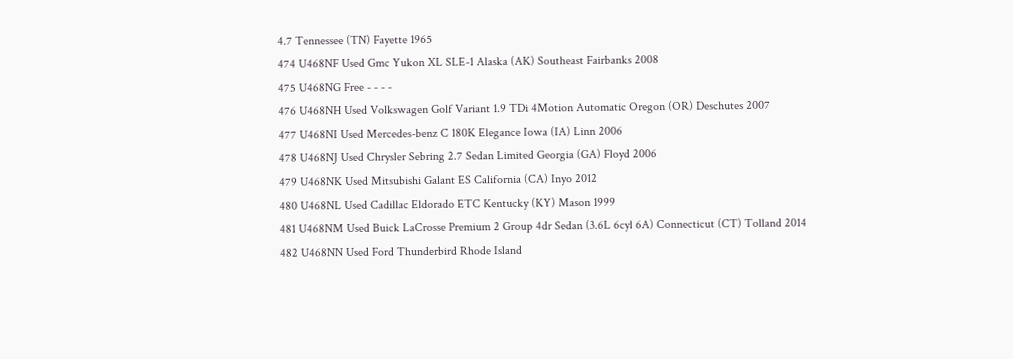4.7 Tennessee (TN) Fayette 1965
474 U468NF Used Gmc Yukon XL SLE-1 Alaska (AK) Southeast Fairbanks 2008
475 U468NG Free - - - -
476 U468NH Used Volkswagen Golf Variant 1.9 TDi 4Motion Automatic Oregon (OR) Deschutes 2007
477 U468NI Used Mercedes-benz C 180K Elegance Iowa (IA) Linn 2006
478 U468NJ Used Chrysler Sebring 2.7 Sedan Limited Georgia (GA) Floyd 2006
479 U468NK Used Mitsubishi Galant ES California (CA) Inyo 2012
480 U468NL Used Cadillac Eldorado ETC Kentucky (KY) Mason 1999
481 U468NM Used Buick LaCrosse Premium 2 Group 4dr Sedan (3.6L 6cyl 6A) Connecticut (CT) Tolland 2014
482 U468NN Used Ford Thunderbird Rhode Island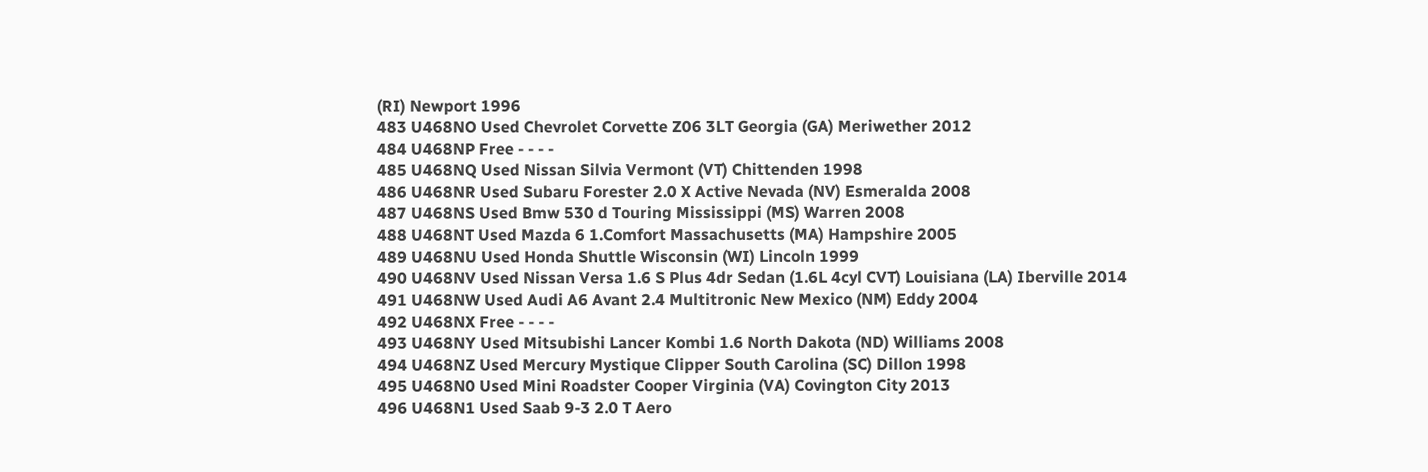(RI) Newport 1996
483 U468NO Used Chevrolet Corvette Z06 3LT Georgia (GA) Meriwether 2012
484 U468NP Free - - - -
485 U468NQ Used Nissan Silvia Vermont (VT) Chittenden 1998
486 U468NR Used Subaru Forester 2.0 X Active Nevada (NV) Esmeralda 2008
487 U468NS Used Bmw 530 d Touring Mississippi (MS) Warren 2008
488 U468NT Used Mazda 6 1.Comfort Massachusetts (MA) Hampshire 2005
489 U468NU Used Honda Shuttle Wisconsin (WI) Lincoln 1999
490 U468NV Used Nissan Versa 1.6 S Plus 4dr Sedan (1.6L 4cyl CVT) Louisiana (LA) Iberville 2014
491 U468NW Used Audi A6 Avant 2.4 Multitronic New Mexico (NM) Eddy 2004
492 U468NX Free - - - -
493 U468NY Used Mitsubishi Lancer Kombi 1.6 North Dakota (ND) Williams 2008
494 U468NZ Used Mercury Mystique Clipper South Carolina (SC) Dillon 1998
495 U468N0 Used Mini Roadster Cooper Virginia (VA) Covington City 2013
496 U468N1 Used Saab 9-3 2.0 T Aero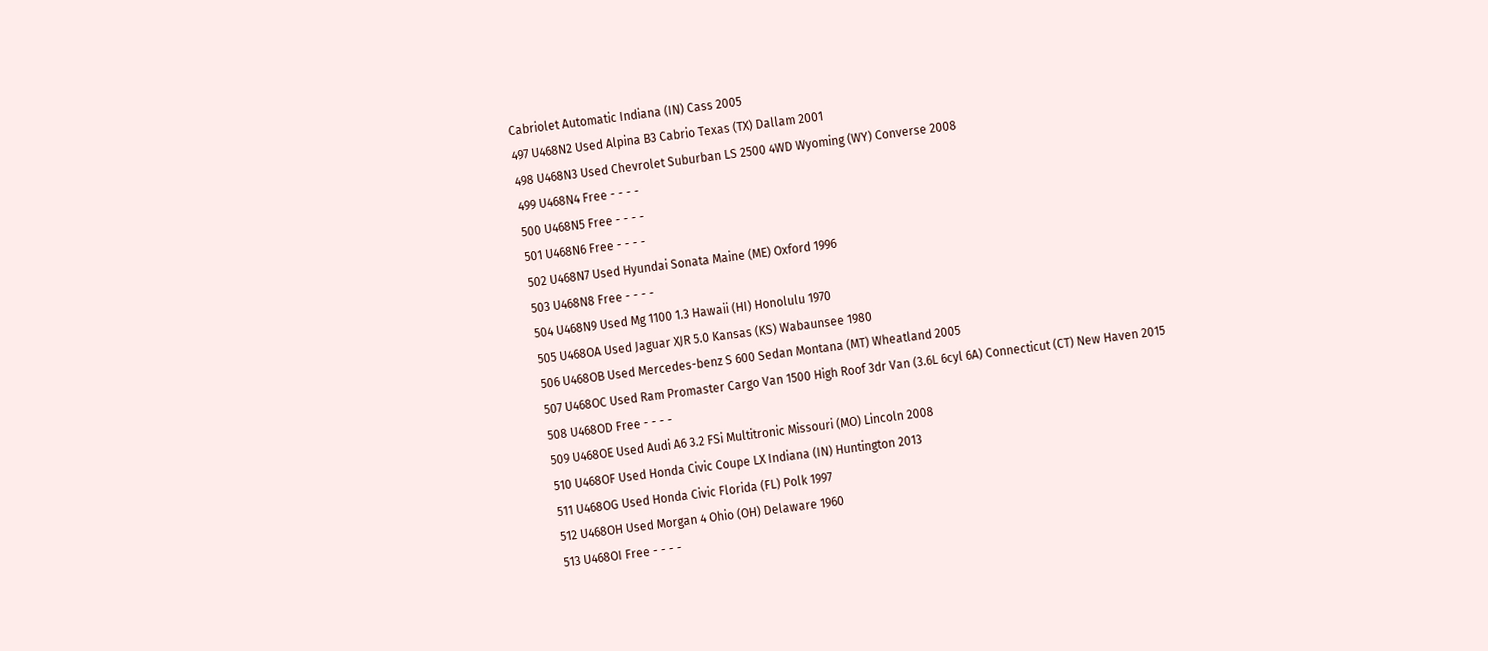Cabriolet Automatic Indiana (IN) Cass 2005
497 U468N2 Used Alpina B3 Cabrio Texas (TX) Dallam 2001
498 U468N3 Used Chevrolet Suburban LS 2500 4WD Wyoming (WY) Converse 2008
499 U468N4 Free - - - -
500 U468N5 Free - - - -
501 U468N6 Free - - - -
502 U468N7 Used Hyundai Sonata Maine (ME) Oxford 1996
503 U468N8 Free - - - -
504 U468N9 Used Mg 1100 1.3 Hawaii (HI) Honolulu 1970
505 U468OA Used Jaguar XJR 5.0 Kansas (KS) Wabaunsee 1980
506 U468OB Used Mercedes-benz S 600 Sedan Montana (MT) Wheatland 2005
507 U468OC Used Ram Promaster Cargo Van 1500 High Roof 3dr Van (3.6L 6cyl 6A) Connecticut (CT) New Haven 2015
508 U468OD Free - - - -
509 U468OE Used Audi A6 3.2 FSi Multitronic Missouri (MO) Lincoln 2008
510 U468OF Used Honda Civic Coupe LX Indiana (IN) Huntington 2013
511 U468OG Used Honda Civic Florida (FL) Polk 1997
512 U468OH Used Morgan 4 Ohio (OH) Delaware 1960
513 U468OI Free - - - -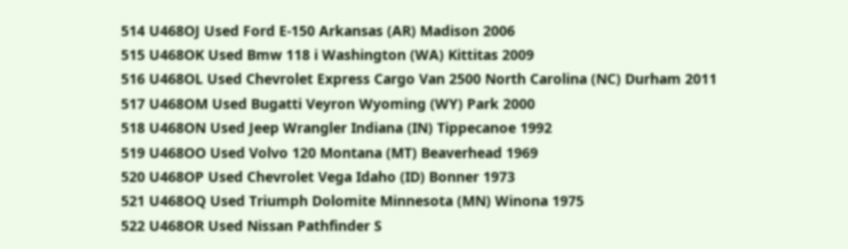514 U468OJ Used Ford E-150 Arkansas (AR) Madison 2006
515 U468OK Used Bmw 118 i Washington (WA) Kittitas 2009
516 U468OL Used Chevrolet Express Cargo Van 2500 North Carolina (NC) Durham 2011
517 U468OM Used Bugatti Veyron Wyoming (WY) Park 2000
518 U468ON Used Jeep Wrangler Indiana (IN) Tippecanoe 1992
519 U468OO Used Volvo 120 Montana (MT) Beaverhead 1969
520 U468OP Used Chevrolet Vega Idaho (ID) Bonner 1973
521 U468OQ Used Triumph Dolomite Minnesota (MN) Winona 1975
522 U468OR Used Nissan Pathfinder S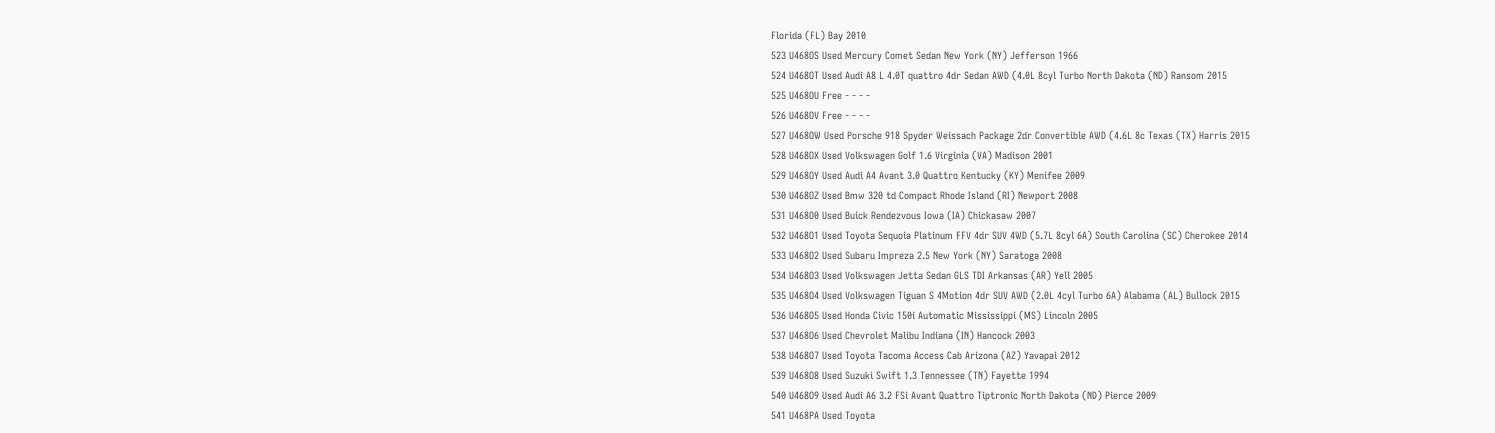Florida (FL) Bay 2010
523 U468OS Used Mercury Comet Sedan New York (NY) Jefferson 1966
524 U468OT Used Audi A8 L 4.0T quattro 4dr Sedan AWD (4.0L 8cyl Turbo North Dakota (ND) Ransom 2015
525 U468OU Free - - - -
526 U468OV Free - - - -
527 U468OW Used Porsche 918 Spyder Weissach Package 2dr Convertible AWD (4.6L 8c Texas (TX) Harris 2015
528 U468OX Used Volkswagen Golf 1.6 Virginia (VA) Madison 2001
529 U468OY Used Audi A4 Avant 3.0 Quattro Kentucky (KY) Menifee 2009
530 U468OZ Used Bmw 320 td Compact Rhode Island (RI) Newport 2008
531 U468O0 Used Buick Rendezvous Iowa (IA) Chickasaw 2007
532 U468O1 Used Toyota Sequoia Platinum FFV 4dr SUV 4WD (5.7L 8cyl 6A) South Carolina (SC) Cherokee 2014
533 U468O2 Used Subaru Impreza 2.5 New York (NY) Saratoga 2008
534 U468O3 Used Volkswagen Jetta Sedan GLS TDI Arkansas (AR) Yell 2005
535 U468O4 Used Volkswagen Tiguan S 4Motion 4dr SUV AWD (2.0L 4cyl Turbo 6A) Alabama (AL) Bullock 2015
536 U468O5 Used Honda Civic 150i Automatic Mississippi (MS) Lincoln 2005
537 U468O6 Used Chevrolet Malibu Indiana (IN) Hancock 2003
538 U468O7 Used Toyota Tacoma Access Cab Arizona (AZ) Yavapai 2012
539 U468O8 Used Suzuki Swift 1.3 Tennessee (TN) Fayette 1994
540 U468O9 Used Audi A6 3.2 FSi Avant Quattro Tiptronic North Dakota (ND) Pierce 2009
541 U468PA Used Toyota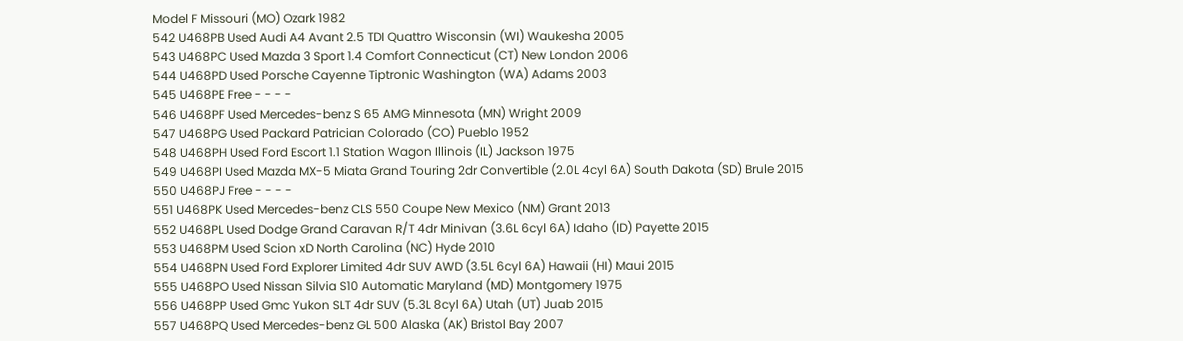Model F Missouri (MO) Ozark 1982
542 U468PB Used Audi A4 Avant 2.5 TDI Quattro Wisconsin (WI) Waukesha 2005
543 U468PC Used Mazda 3 Sport 1.4 Comfort Connecticut (CT) New London 2006
544 U468PD Used Porsche Cayenne Tiptronic Washington (WA) Adams 2003
545 U468PE Free - - - -
546 U468PF Used Mercedes-benz S 65 AMG Minnesota (MN) Wright 2009
547 U468PG Used Packard Patrician Colorado (CO) Pueblo 1952
548 U468PH Used Ford Escort 1.1 Station Wagon Illinois (IL) Jackson 1975
549 U468PI Used Mazda MX-5 Miata Grand Touring 2dr Convertible (2.0L 4cyl 6A) South Dakota (SD) Brule 2015
550 U468PJ Free - - - -
551 U468PK Used Mercedes-benz CLS 550 Coupe New Mexico (NM) Grant 2013
552 U468PL Used Dodge Grand Caravan R/T 4dr Minivan (3.6L 6cyl 6A) Idaho (ID) Payette 2015
553 U468PM Used Scion xD North Carolina (NC) Hyde 2010
554 U468PN Used Ford Explorer Limited 4dr SUV AWD (3.5L 6cyl 6A) Hawaii (HI) Maui 2015
555 U468PO Used Nissan Silvia S10 Automatic Maryland (MD) Montgomery 1975
556 U468PP Used Gmc Yukon SLT 4dr SUV (5.3L 8cyl 6A) Utah (UT) Juab 2015
557 U468PQ Used Mercedes-benz GL 500 Alaska (AK) Bristol Bay 2007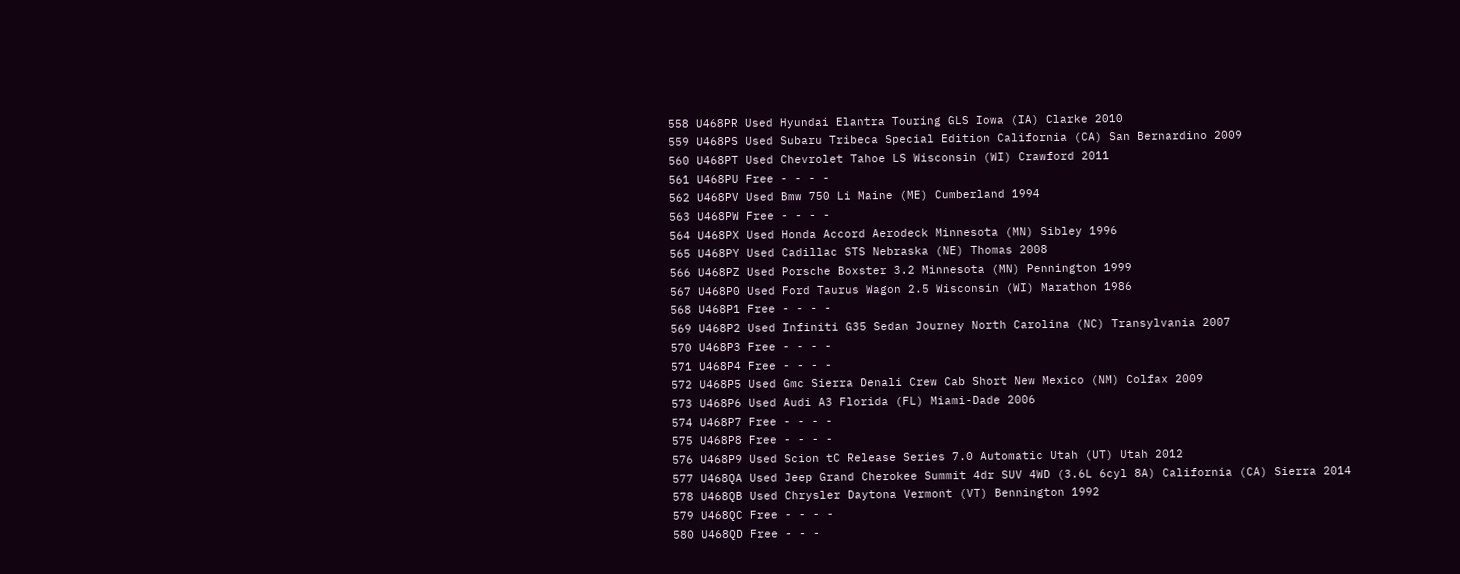558 U468PR Used Hyundai Elantra Touring GLS Iowa (IA) Clarke 2010
559 U468PS Used Subaru Tribeca Special Edition California (CA) San Bernardino 2009
560 U468PT Used Chevrolet Tahoe LS Wisconsin (WI) Crawford 2011
561 U468PU Free - - - -
562 U468PV Used Bmw 750 Li Maine (ME) Cumberland 1994
563 U468PW Free - - - -
564 U468PX Used Honda Accord Aerodeck Minnesota (MN) Sibley 1996
565 U468PY Used Cadillac STS Nebraska (NE) Thomas 2008
566 U468PZ Used Porsche Boxster 3.2 Minnesota (MN) Pennington 1999
567 U468P0 Used Ford Taurus Wagon 2.5 Wisconsin (WI) Marathon 1986
568 U468P1 Free - - - -
569 U468P2 Used Infiniti G35 Sedan Journey North Carolina (NC) Transylvania 2007
570 U468P3 Free - - - -
571 U468P4 Free - - - -
572 U468P5 Used Gmc Sierra Denali Crew Cab Short New Mexico (NM) Colfax 2009
573 U468P6 Used Audi A3 Florida (FL) Miami-Dade 2006
574 U468P7 Free - - - -
575 U468P8 Free - - - -
576 U468P9 Used Scion tC Release Series 7.0 Automatic Utah (UT) Utah 2012
577 U468QA Used Jeep Grand Cherokee Summit 4dr SUV 4WD (3.6L 6cyl 8A) California (CA) Sierra 2014
578 U468QB Used Chrysler Daytona Vermont (VT) Bennington 1992
579 U468QC Free - - - -
580 U468QD Free - - -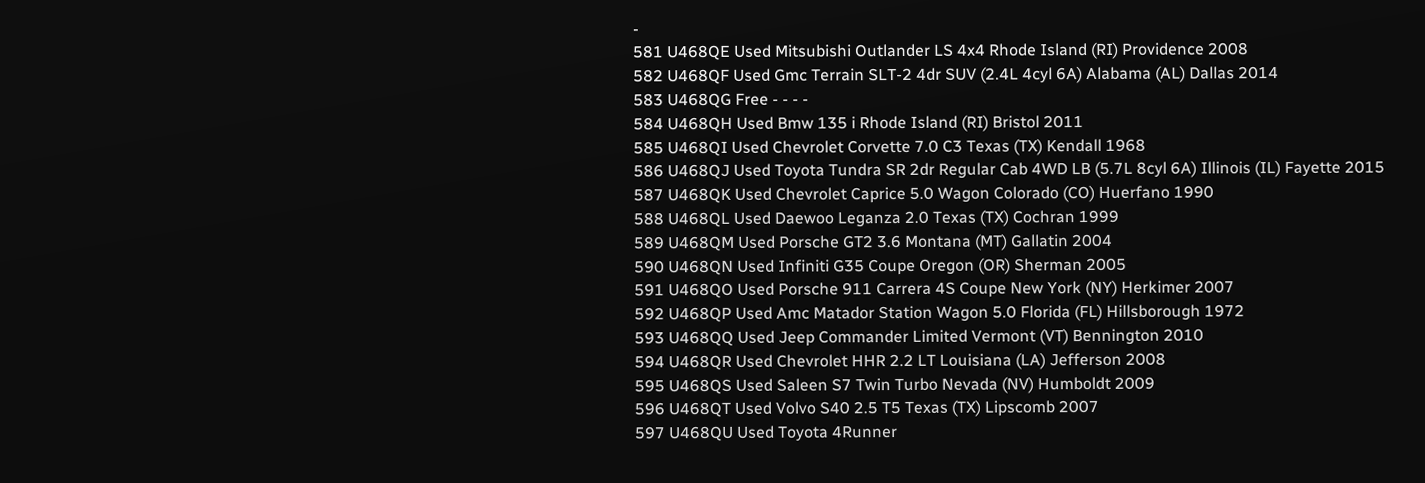-
581 U468QE Used Mitsubishi Outlander LS 4x4 Rhode Island (RI) Providence 2008
582 U468QF Used Gmc Terrain SLT-2 4dr SUV (2.4L 4cyl 6A) Alabama (AL) Dallas 2014
583 U468QG Free - - - -
584 U468QH Used Bmw 135 i Rhode Island (RI) Bristol 2011
585 U468QI Used Chevrolet Corvette 7.0 C3 Texas (TX) Kendall 1968
586 U468QJ Used Toyota Tundra SR 2dr Regular Cab 4WD LB (5.7L 8cyl 6A) Illinois (IL) Fayette 2015
587 U468QK Used Chevrolet Caprice 5.0 Wagon Colorado (CO) Huerfano 1990
588 U468QL Used Daewoo Leganza 2.0 Texas (TX) Cochran 1999
589 U468QM Used Porsche GT2 3.6 Montana (MT) Gallatin 2004
590 U468QN Used Infiniti G35 Coupe Oregon (OR) Sherman 2005
591 U468QO Used Porsche 911 Carrera 4S Coupe New York (NY) Herkimer 2007
592 U468QP Used Amc Matador Station Wagon 5.0 Florida (FL) Hillsborough 1972
593 U468QQ Used Jeep Commander Limited Vermont (VT) Bennington 2010
594 U468QR Used Chevrolet HHR 2.2 LT Louisiana (LA) Jefferson 2008
595 U468QS Used Saleen S7 Twin Turbo Nevada (NV) Humboldt 2009
596 U468QT Used Volvo S40 2.5 T5 Texas (TX) Lipscomb 2007
597 U468QU Used Toyota 4Runner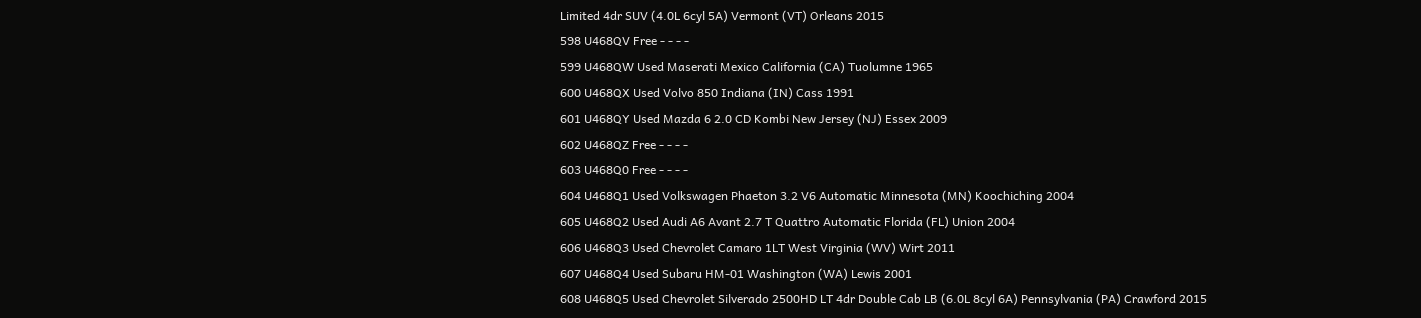Limited 4dr SUV (4.0L 6cyl 5A) Vermont (VT) Orleans 2015
598 U468QV Free - - - -
599 U468QW Used Maserati Mexico California (CA) Tuolumne 1965
600 U468QX Used Volvo 850 Indiana (IN) Cass 1991
601 U468QY Used Mazda 6 2.0 CD Kombi New Jersey (NJ) Essex 2009
602 U468QZ Free - - - -
603 U468Q0 Free - - - -
604 U468Q1 Used Volkswagen Phaeton 3.2 V6 Automatic Minnesota (MN) Koochiching 2004
605 U468Q2 Used Audi A6 Avant 2.7 T Quattro Automatic Florida (FL) Union 2004
606 U468Q3 Used Chevrolet Camaro 1LT West Virginia (WV) Wirt 2011
607 U468Q4 Used Subaru HM-01 Washington (WA) Lewis 2001
608 U468Q5 Used Chevrolet Silverado 2500HD LT 4dr Double Cab LB (6.0L 8cyl 6A) Pennsylvania (PA) Crawford 2015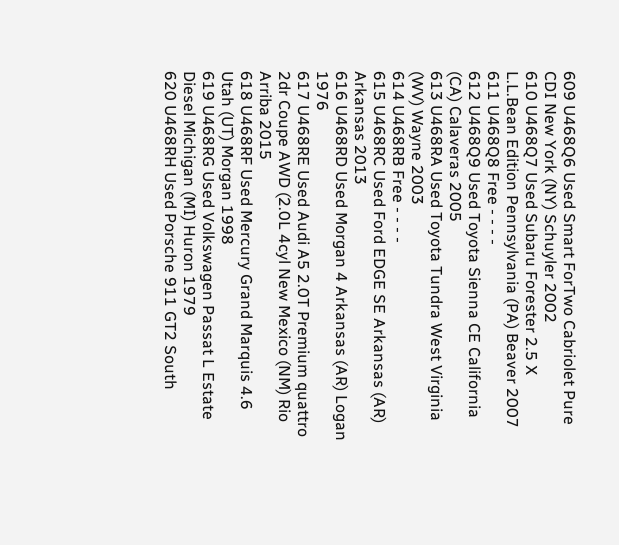609 U468Q6 Used Smart ForTwo Cabriolet Pure CDI New York (NY) Schuyler 2002
610 U468Q7 Used Subaru Forester 2.5 X L.L.Bean Edition Pennsylvania (PA) Beaver 2007
611 U468Q8 Free - - - -
612 U468Q9 Used Toyota Sienna CE California (CA) Calaveras 2005
613 U468RA Used Toyota Tundra West Virginia (WV) Wayne 2003
614 U468RB Free - - - -
615 U468RC Used Ford EDGE SE Arkansas (AR) Arkansas 2013
616 U468RD Used Morgan 4 Arkansas (AR) Logan 1976
617 U468RE Used Audi A5 2.0T Premium quattro 2dr Coupe AWD (2.0L 4cyl New Mexico (NM) Rio Arriba 2015
618 U468RF Used Mercury Grand Marquis 4.6 Utah (UT) Morgan 1998
619 U468RG Used Volkswagen Passat L Estate Diesel Michigan (MI) Huron 1979
620 U468RH Used Porsche 911 GT2 South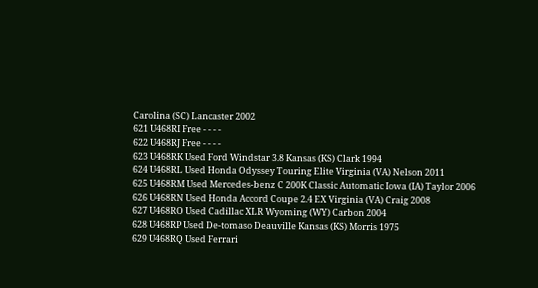Carolina (SC) Lancaster 2002
621 U468RI Free - - - -
622 U468RJ Free - - - -
623 U468RK Used Ford Windstar 3.8 Kansas (KS) Clark 1994
624 U468RL Used Honda Odyssey Touring Elite Virginia (VA) Nelson 2011
625 U468RM Used Mercedes-benz C 200K Classic Automatic Iowa (IA) Taylor 2006
626 U468RN Used Honda Accord Coupe 2.4 EX Virginia (VA) Craig 2008
627 U468RO Used Cadillac XLR Wyoming (WY) Carbon 2004
628 U468RP Used De-tomaso Deauville Kansas (KS) Morris 1975
629 U468RQ Used Ferrari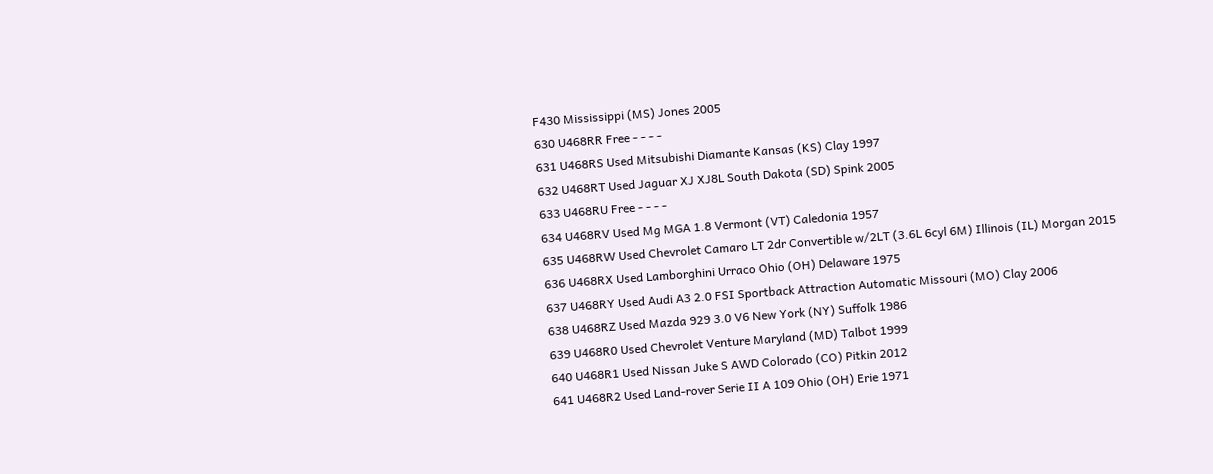F430 Mississippi (MS) Jones 2005
630 U468RR Free - - - -
631 U468RS Used Mitsubishi Diamante Kansas (KS) Clay 1997
632 U468RT Used Jaguar XJ XJ8L South Dakota (SD) Spink 2005
633 U468RU Free - - - -
634 U468RV Used Mg MGA 1.8 Vermont (VT) Caledonia 1957
635 U468RW Used Chevrolet Camaro LT 2dr Convertible w/2LT (3.6L 6cyl 6M) Illinois (IL) Morgan 2015
636 U468RX Used Lamborghini Urraco Ohio (OH) Delaware 1975
637 U468RY Used Audi A3 2.0 FSI Sportback Attraction Automatic Missouri (MO) Clay 2006
638 U468RZ Used Mazda 929 3.0 V6 New York (NY) Suffolk 1986
639 U468R0 Used Chevrolet Venture Maryland (MD) Talbot 1999
640 U468R1 Used Nissan Juke S AWD Colorado (CO) Pitkin 2012
641 U468R2 Used Land-rover Serie II A 109 Ohio (OH) Erie 1971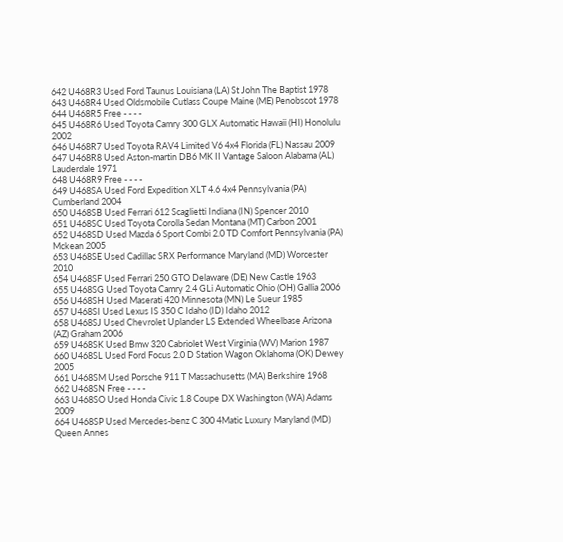642 U468R3 Used Ford Taunus Louisiana (LA) St John The Baptist 1978
643 U468R4 Used Oldsmobile Cutlass Coupe Maine (ME) Penobscot 1978
644 U468R5 Free - - - -
645 U468R6 Used Toyota Camry 300 GLX Automatic Hawaii (HI) Honolulu 2002
646 U468R7 Used Toyota RAV4 Limited V6 4x4 Florida (FL) Nassau 2009
647 U468R8 Used Aston-martin DB6 MK II Vantage Saloon Alabama (AL) Lauderdale 1971
648 U468R9 Free - - - -
649 U468SA Used Ford Expedition XLT 4.6 4x4 Pennsylvania (PA) Cumberland 2004
650 U468SB Used Ferrari 612 Scaglietti Indiana (IN) Spencer 2010
651 U468SC Used Toyota Corolla Sedan Montana (MT) Carbon 2001
652 U468SD Used Mazda 6 Sport Combi 2.0 TD Comfort Pennsylvania (PA) Mckean 2005
653 U468SE Used Cadillac SRX Performance Maryland (MD) Worcester 2010
654 U468SF Used Ferrari 250 GTO Delaware (DE) New Castle 1963
655 U468SG Used Toyota Camry 2.4 GLi Automatic Ohio (OH) Gallia 2006
656 U468SH Used Maserati 420 Minnesota (MN) Le Sueur 1985
657 U468SI Used Lexus IS 350 C Idaho (ID) Idaho 2012
658 U468SJ Used Chevrolet Uplander LS Extended Wheelbase Arizona (AZ) Graham 2006
659 U468SK Used Bmw 320 Cabriolet West Virginia (WV) Marion 1987
660 U468SL Used Ford Focus 2.0 D Station Wagon Oklahoma (OK) Dewey 2005
661 U468SM Used Porsche 911 T Massachusetts (MA) Berkshire 1968
662 U468SN Free - - - -
663 U468SO Used Honda Civic 1.8 Coupe DX Washington (WA) Adams 2009
664 U468SP Used Mercedes-benz C 300 4Matic Luxury Maryland (MD) Queen Annes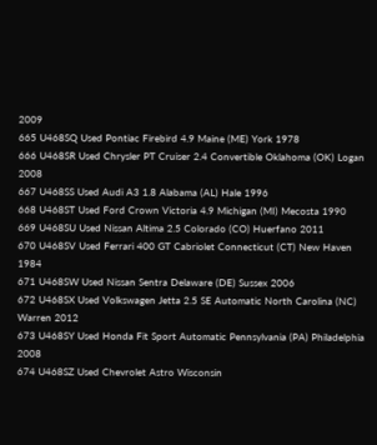2009
665 U468SQ Used Pontiac Firebird 4.9 Maine (ME) York 1978
666 U468SR Used Chrysler PT Cruiser 2.4 Convertible Oklahoma (OK) Logan 2008
667 U468SS Used Audi A3 1.8 Alabama (AL) Hale 1996
668 U468ST Used Ford Crown Victoria 4.9 Michigan (MI) Mecosta 1990
669 U468SU Used Nissan Altima 2.5 Colorado (CO) Huerfano 2011
670 U468SV Used Ferrari 400 GT Cabriolet Connecticut (CT) New Haven 1984
671 U468SW Used Nissan Sentra Delaware (DE) Sussex 2006
672 U468SX Used Volkswagen Jetta 2.5 SE Automatic North Carolina (NC) Warren 2012
673 U468SY Used Honda Fit Sport Automatic Pennsylvania (PA) Philadelphia 2008
674 U468SZ Used Chevrolet Astro Wisconsin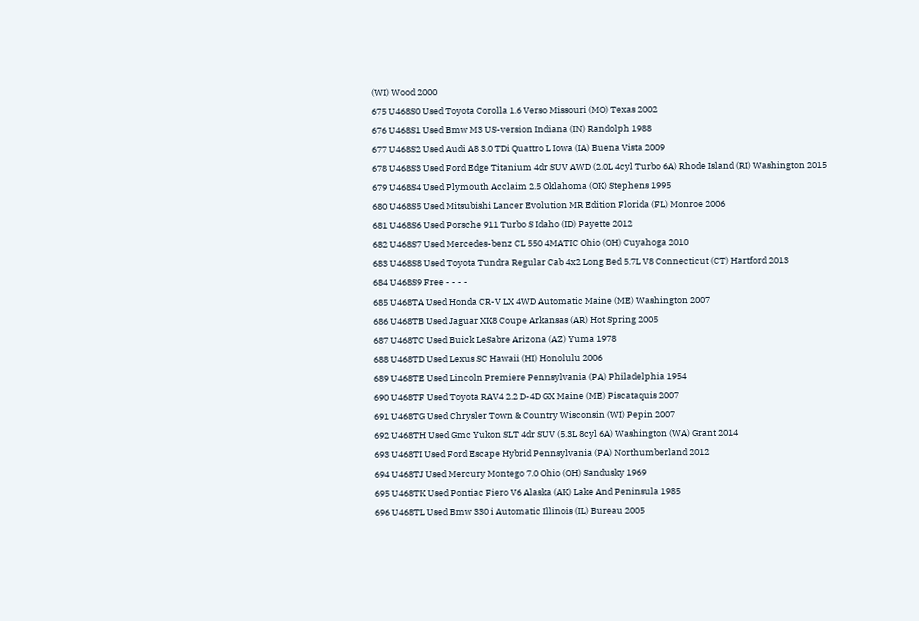(WI) Wood 2000
675 U468S0 Used Toyota Corolla 1.6 Verso Missouri (MO) Texas 2002
676 U468S1 Used Bmw M3 US-version Indiana (IN) Randolph 1988
677 U468S2 Used Audi A8 3.0 TDi Quattro L Iowa (IA) Buena Vista 2009
678 U468S3 Used Ford Edge Titanium 4dr SUV AWD (2.0L 4cyl Turbo 6A) Rhode Island (RI) Washington 2015
679 U468S4 Used Plymouth Acclaim 2.5 Oklahoma (OK) Stephens 1995
680 U468S5 Used Mitsubishi Lancer Evolution MR Edition Florida (FL) Monroe 2006
681 U468S6 Used Porsche 911 Turbo S Idaho (ID) Payette 2012
682 U468S7 Used Mercedes-benz CL 550 4MATIC Ohio (OH) Cuyahoga 2010
683 U468S8 Used Toyota Tundra Regular Cab 4x2 Long Bed 5.7L V8 Connecticut (CT) Hartford 2013
684 U468S9 Free - - - -
685 U468TA Used Honda CR-V LX 4WD Automatic Maine (ME) Washington 2007
686 U468TB Used Jaguar XK8 Coupe Arkansas (AR) Hot Spring 2005
687 U468TC Used Buick LeSabre Arizona (AZ) Yuma 1978
688 U468TD Used Lexus SC Hawaii (HI) Honolulu 2006
689 U468TE Used Lincoln Premiere Pennsylvania (PA) Philadelphia 1954
690 U468TF Used Toyota RAV4 2.2 D-4D GX Maine (ME) Piscataquis 2007
691 U468TG Used Chrysler Town & Country Wisconsin (WI) Pepin 2007
692 U468TH Used Gmc Yukon SLT 4dr SUV (5.3L 8cyl 6A) Washington (WA) Grant 2014
693 U468TI Used Ford Escape Hybrid Pennsylvania (PA) Northumberland 2012
694 U468TJ Used Mercury Montego 7.0 Ohio (OH) Sandusky 1969
695 U468TK Used Pontiac Fiero V6 Alaska (AK) Lake And Peninsula 1985
696 U468TL Used Bmw 330 i Automatic Illinois (IL) Bureau 2005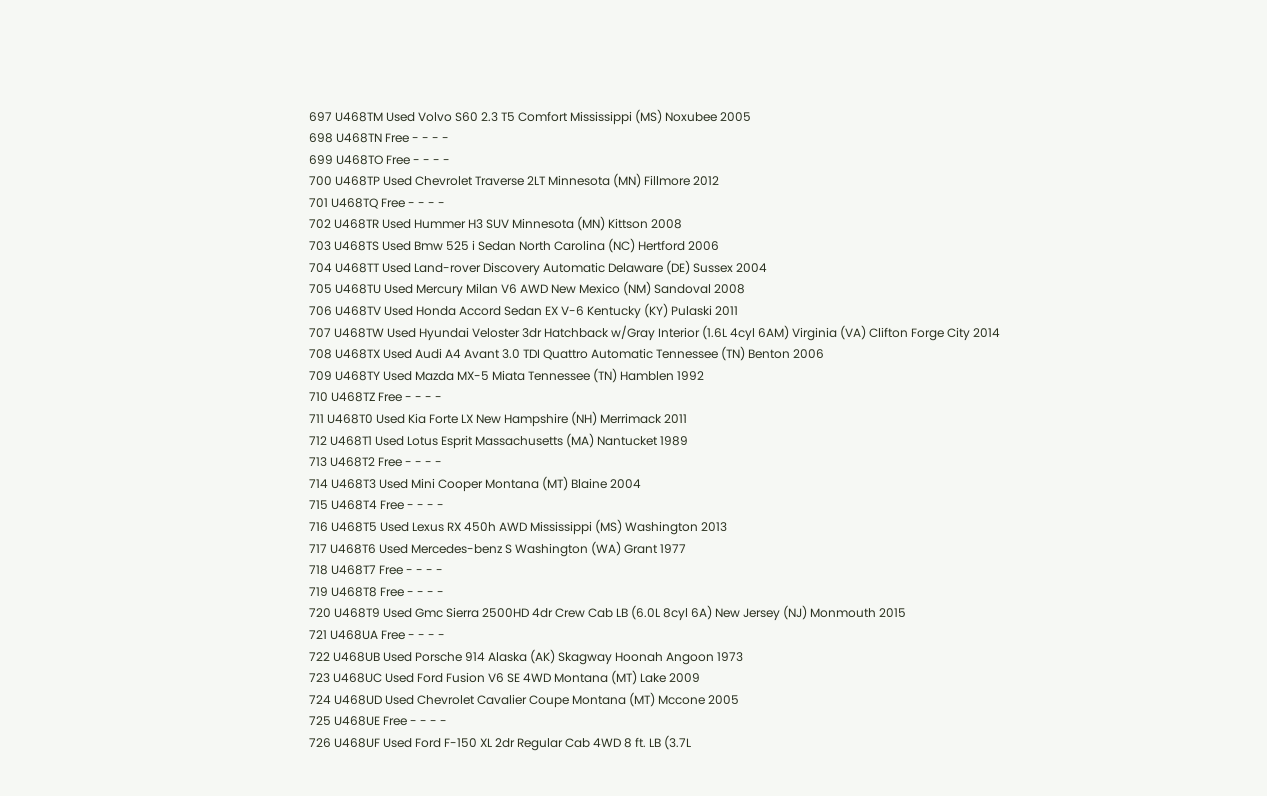697 U468TM Used Volvo S60 2.3 T5 Comfort Mississippi (MS) Noxubee 2005
698 U468TN Free - - - -
699 U468TO Free - - - -
700 U468TP Used Chevrolet Traverse 2LT Minnesota (MN) Fillmore 2012
701 U468TQ Free - - - -
702 U468TR Used Hummer H3 SUV Minnesota (MN) Kittson 2008
703 U468TS Used Bmw 525 i Sedan North Carolina (NC) Hertford 2006
704 U468TT Used Land-rover Discovery Automatic Delaware (DE) Sussex 2004
705 U468TU Used Mercury Milan V6 AWD New Mexico (NM) Sandoval 2008
706 U468TV Used Honda Accord Sedan EX V-6 Kentucky (KY) Pulaski 2011
707 U468TW Used Hyundai Veloster 3dr Hatchback w/Gray Interior (1.6L 4cyl 6AM) Virginia (VA) Clifton Forge City 2014
708 U468TX Used Audi A4 Avant 3.0 TDI Quattro Automatic Tennessee (TN) Benton 2006
709 U468TY Used Mazda MX-5 Miata Tennessee (TN) Hamblen 1992
710 U468TZ Free - - - -
711 U468T0 Used Kia Forte LX New Hampshire (NH) Merrimack 2011
712 U468T1 Used Lotus Esprit Massachusetts (MA) Nantucket 1989
713 U468T2 Free - - - -
714 U468T3 Used Mini Cooper Montana (MT) Blaine 2004
715 U468T4 Free - - - -
716 U468T5 Used Lexus RX 450h AWD Mississippi (MS) Washington 2013
717 U468T6 Used Mercedes-benz S Washington (WA) Grant 1977
718 U468T7 Free - - - -
719 U468T8 Free - - - -
720 U468T9 Used Gmc Sierra 2500HD 4dr Crew Cab LB (6.0L 8cyl 6A) New Jersey (NJ) Monmouth 2015
721 U468UA Free - - - -
722 U468UB Used Porsche 914 Alaska (AK) Skagway Hoonah Angoon 1973
723 U468UC Used Ford Fusion V6 SE 4WD Montana (MT) Lake 2009
724 U468UD Used Chevrolet Cavalier Coupe Montana (MT) Mccone 2005
725 U468UE Free - - - -
726 U468UF Used Ford F-150 XL 2dr Regular Cab 4WD 8 ft. LB (3.7L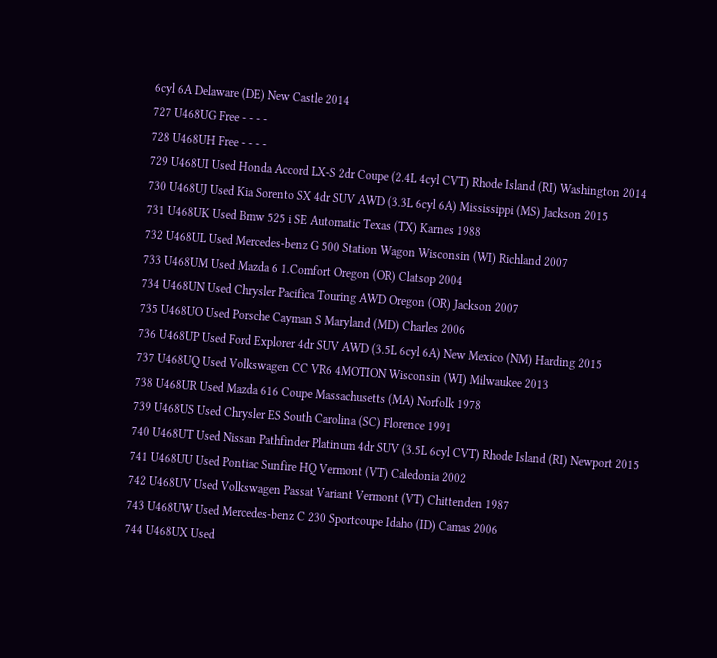6cyl 6A Delaware (DE) New Castle 2014
727 U468UG Free - - - -
728 U468UH Free - - - -
729 U468UI Used Honda Accord LX-S 2dr Coupe (2.4L 4cyl CVT) Rhode Island (RI) Washington 2014
730 U468UJ Used Kia Sorento SX 4dr SUV AWD (3.3L 6cyl 6A) Mississippi (MS) Jackson 2015
731 U468UK Used Bmw 525 i SE Automatic Texas (TX) Karnes 1988
732 U468UL Used Mercedes-benz G 500 Station Wagon Wisconsin (WI) Richland 2007
733 U468UM Used Mazda 6 1.Comfort Oregon (OR) Clatsop 2004
734 U468UN Used Chrysler Pacifica Touring AWD Oregon (OR) Jackson 2007
735 U468UO Used Porsche Cayman S Maryland (MD) Charles 2006
736 U468UP Used Ford Explorer 4dr SUV AWD (3.5L 6cyl 6A) New Mexico (NM) Harding 2015
737 U468UQ Used Volkswagen CC VR6 4MOTION Wisconsin (WI) Milwaukee 2013
738 U468UR Used Mazda 616 Coupe Massachusetts (MA) Norfolk 1978
739 U468US Used Chrysler ES South Carolina (SC) Florence 1991
740 U468UT Used Nissan Pathfinder Platinum 4dr SUV (3.5L 6cyl CVT) Rhode Island (RI) Newport 2015
741 U468UU Used Pontiac Sunfire HQ Vermont (VT) Caledonia 2002
742 U468UV Used Volkswagen Passat Variant Vermont (VT) Chittenden 1987
743 U468UW Used Mercedes-benz C 230 Sportcoupe Idaho (ID) Camas 2006
744 U468UX Used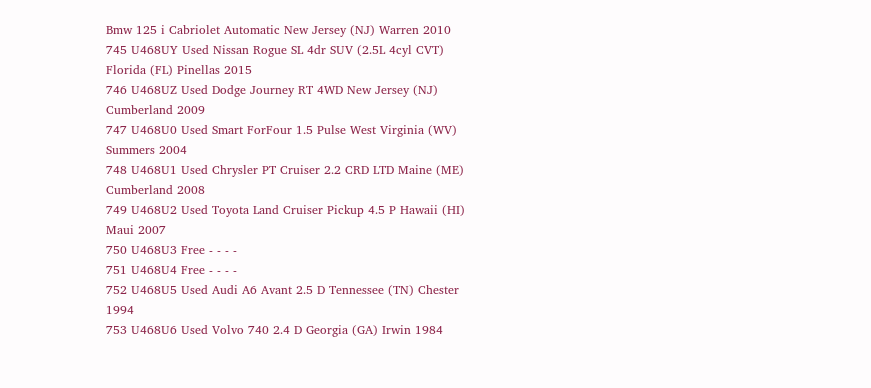Bmw 125 i Cabriolet Automatic New Jersey (NJ) Warren 2010
745 U468UY Used Nissan Rogue SL 4dr SUV (2.5L 4cyl CVT) Florida (FL) Pinellas 2015
746 U468UZ Used Dodge Journey RT 4WD New Jersey (NJ) Cumberland 2009
747 U468U0 Used Smart ForFour 1.5 Pulse West Virginia (WV) Summers 2004
748 U468U1 Used Chrysler PT Cruiser 2.2 CRD LTD Maine (ME) Cumberland 2008
749 U468U2 Used Toyota Land Cruiser Pickup 4.5 P Hawaii (HI) Maui 2007
750 U468U3 Free - - - -
751 U468U4 Free - - - -
752 U468U5 Used Audi A6 Avant 2.5 D Tennessee (TN) Chester 1994
753 U468U6 Used Volvo 740 2.4 D Georgia (GA) Irwin 1984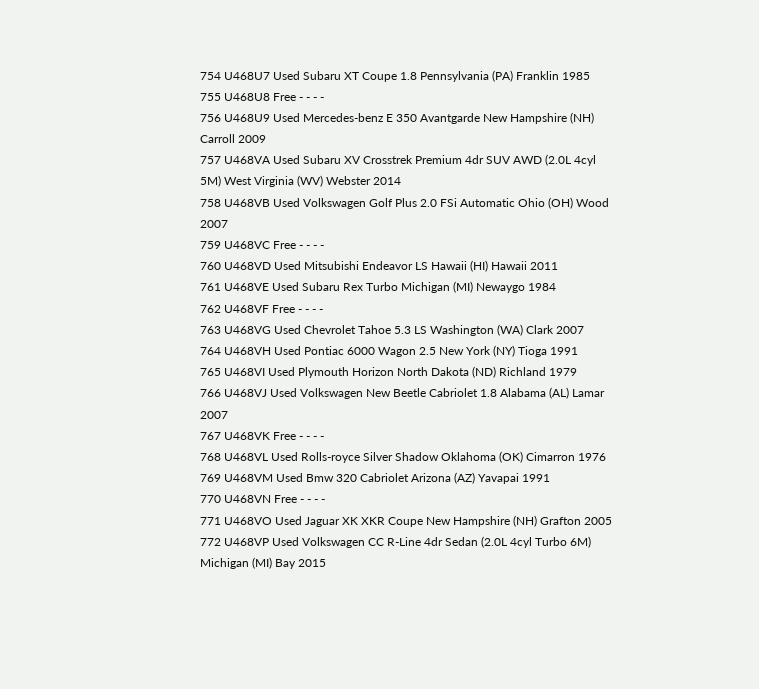754 U468U7 Used Subaru XT Coupe 1.8 Pennsylvania (PA) Franklin 1985
755 U468U8 Free - - - -
756 U468U9 Used Mercedes-benz E 350 Avantgarde New Hampshire (NH) Carroll 2009
757 U468VA Used Subaru XV Crosstrek Premium 4dr SUV AWD (2.0L 4cyl 5M) West Virginia (WV) Webster 2014
758 U468VB Used Volkswagen Golf Plus 2.0 FSi Automatic Ohio (OH) Wood 2007
759 U468VC Free - - - -
760 U468VD Used Mitsubishi Endeavor LS Hawaii (HI) Hawaii 2011
761 U468VE Used Subaru Rex Turbo Michigan (MI) Newaygo 1984
762 U468VF Free - - - -
763 U468VG Used Chevrolet Tahoe 5.3 LS Washington (WA) Clark 2007
764 U468VH Used Pontiac 6000 Wagon 2.5 New York (NY) Tioga 1991
765 U468VI Used Plymouth Horizon North Dakota (ND) Richland 1979
766 U468VJ Used Volkswagen New Beetle Cabriolet 1.8 Alabama (AL) Lamar 2007
767 U468VK Free - - - -
768 U468VL Used Rolls-royce Silver Shadow Oklahoma (OK) Cimarron 1976
769 U468VM Used Bmw 320 Cabriolet Arizona (AZ) Yavapai 1991
770 U468VN Free - - - -
771 U468VO Used Jaguar XK XKR Coupe New Hampshire (NH) Grafton 2005
772 U468VP Used Volkswagen CC R-Line 4dr Sedan (2.0L 4cyl Turbo 6M) Michigan (MI) Bay 2015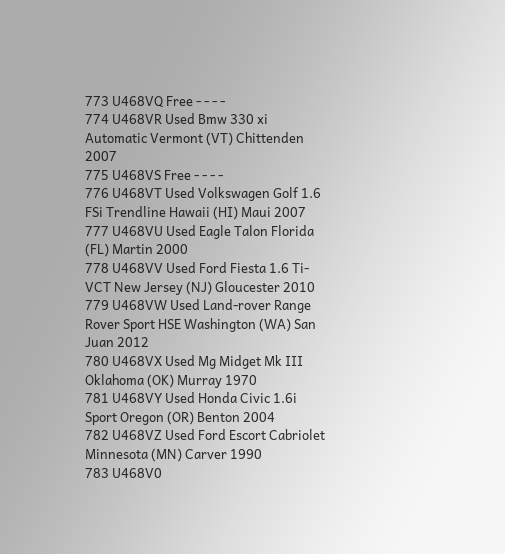773 U468VQ Free - - - -
774 U468VR Used Bmw 330 xi Automatic Vermont (VT) Chittenden 2007
775 U468VS Free - - - -
776 U468VT Used Volkswagen Golf 1.6 FSi Trendline Hawaii (HI) Maui 2007
777 U468VU Used Eagle Talon Florida (FL) Martin 2000
778 U468VV Used Ford Fiesta 1.6 Ti-VCT New Jersey (NJ) Gloucester 2010
779 U468VW Used Land-rover Range Rover Sport HSE Washington (WA) San Juan 2012
780 U468VX Used Mg Midget Mk III Oklahoma (OK) Murray 1970
781 U468VY Used Honda Civic 1.6i Sport Oregon (OR) Benton 2004
782 U468VZ Used Ford Escort Cabriolet Minnesota (MN) Carver 1990
783 U468V0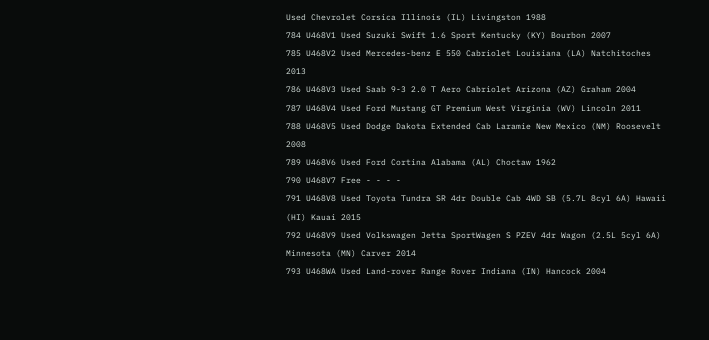Used Chevrolet Corsica Illinois (IL) Livingston 1988
784 U468V1 Used Suzuki Swift 1.6 Sport Kentucky (KY) Bourbon 2007
785 U468V2 Used Mercedes-benz E 550 Cabriolet Louisiana (LA) Natchitoches 2013
786 U468V3 Used Saab 9-3 2.0 T Aero Cabriolet Arizona (AZ) Graham 2004
787 U468V4 Used Ford Mustang GT Premium West Virginia (WV) Lincoln 2011
788 U468V5 Used Dodge Dakota Extended Cab Laramie New Mexico (NM) Roosevelt 2008
789 U468V6 Used Ford Cortina Alabama (AL) Choctaw 1962
790 U468V7 Free - - - -
791 U468V8 Used Toyota Tundra SR 4dr Double Cab 4WD SB (5.7L 8cyl 6A) Hawaii (HI) Kauai 2015
792 U468V9 Used Volkswagen Jetta SportWagen S PZEV 4dr Wagon (2.5L 5cyl 6A) Minnesota (MN) Carver 2014
793 U468WA Used Land-rover Range Rover Indiana (IN) Hancock 2004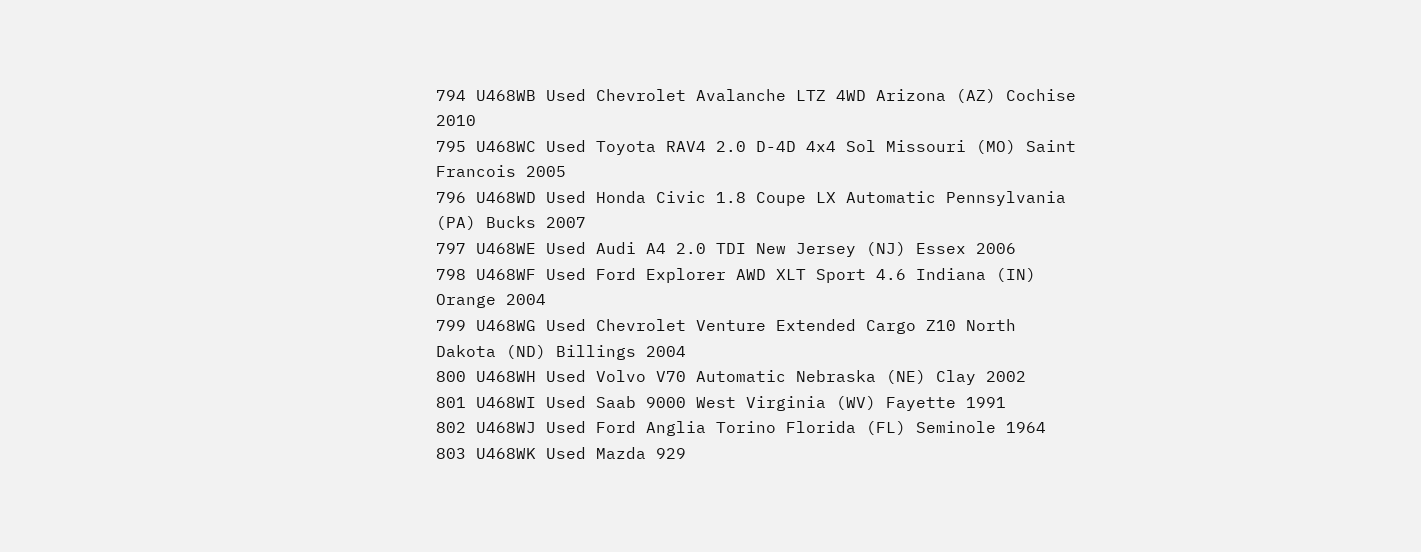794 U468WB Used Chevrolet Avalanche LTZ 4WD Arizona (AZ) Cochise 2010
795 U468WC Used Toyota RAV4 2.0 D-4D 4x4 Sol Missouri (MO) Saint Francois 2005
796 U468WD Used Honda Civic 1.8 Coupe LX Automatic Pennsylvania (PA) Bucks 2007
797 U468WE Used Audi A4 2.0 TDI New Jersey (NJ) Essex 2006
798 U468WF Used Ford Explorer AWD XLT Sport 4.6 Indiana (IN) Orange 2004
799 U468WG Used Chevrolet Venture Extended Cargo Z10 North Dakota (ND) Billings 2004
800 U468WH Used Volvo V70 Automatic Nebraska (NE) Clay 2002
801 U468WI Used Saab 9000 West Virginia (WV) Fayette 1991
802 U468WJ Used Ford Anglia Torino Florida (FL) Seminole 1964
803 U468WK Used Mazda 929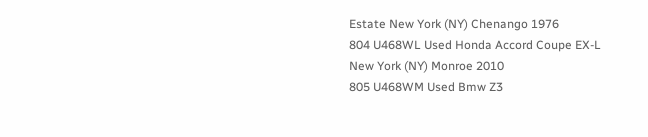Estate New York (NY) Chenango 1976
804 U468WL Used Honda Accord Coupe EX-L New York (NY) Monroe 2010
805 U468WM Used Bmw Z3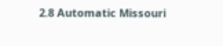2.8 Automatic Missouri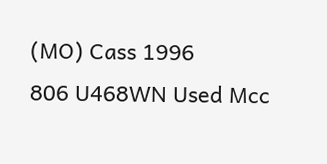(MO) Cass 1996
806 U468WN Used Mcc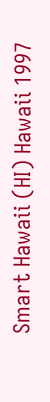Smart Hawaii (HI) Hawaii 1997